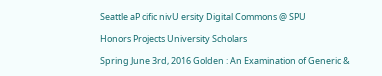Seattle aP cific nivU ersity Digital Commons @ SPU

Honors Projects University Scholars

Spring June 3rd, 2016 Golden : An Examination of Generic &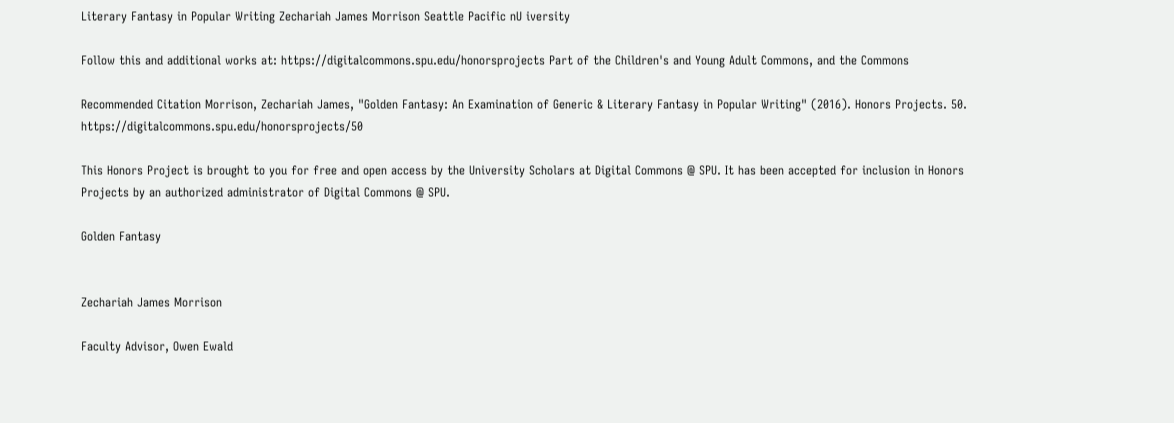Literary Fantasy in Popular Writing Zechariah James Morrison Seattle Pacific nU iversity

Follow this and additional works at: https://digitalcommons.spu.edu/honorsprojects Part of the Children's and Young Adult Commons, and the Commons

Recommended Citation Morrison, Zechariah James, "Golden Fantasy: An Examination of Generic & Literary Fantasy in Popular Writing" (2016). Honors Projects. 50. https://digitalcommons.spu.edu/honorsprojects/50

This Honors Project is brought to you for free and open access by the University Scholars at Digital Commons @ SPU. It has been accepted for inclusion in Honors Projects by an authorized administrator of Digital Commons @ SPU.

Golden Fantasy


Zechariah James Morrison

Faculty Advisor, Owen Ewald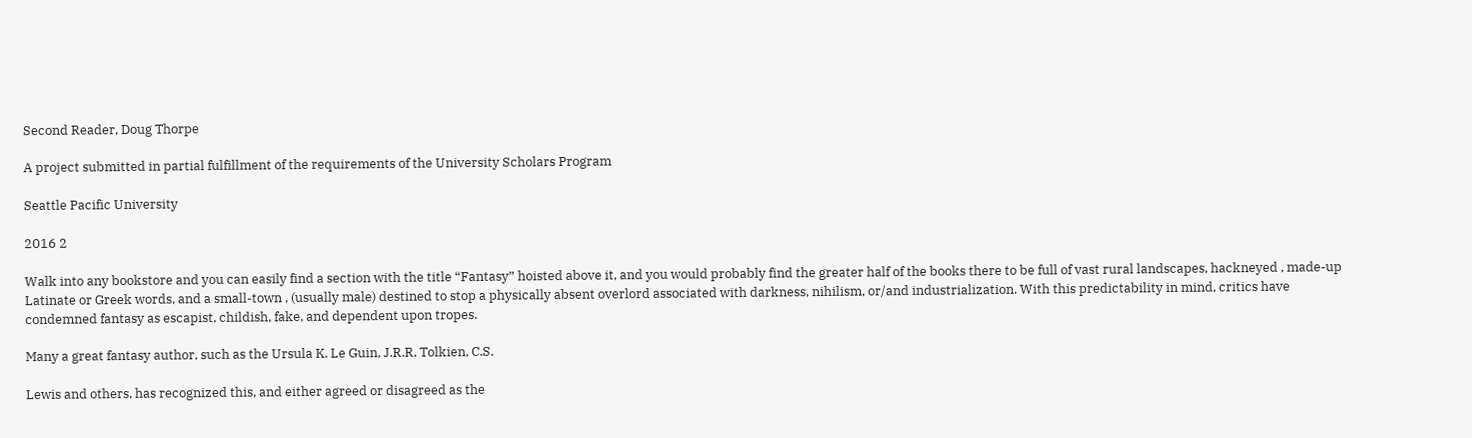Second Reader, Doug Thorpe

A project submitted in partial fulfillment of the requirements of the University Scholars Program

Seattle Pacific University

2016 2

Walk into any bookstore and you can easily find a section with the title “Fantasy” hoisted above it, and you would probably find the greater half of the books there to be full of vast rural landscapes, hackneyed , made-up Latinate or Greek words, and a small-town , (usually male) destined to stop a physically absent overlord associated with darkness, nihilism, or/and industrialization. With this predictability in mind, critics have condemned fantasy as escapist, childish, fake, and dependent upon tropes.

Many a great fantasy author, such as the Ursula K. Le Guin, J.R.R. Tolkien, C.S.

Lewis and others, has recognized this, and either agreed or disagreed as the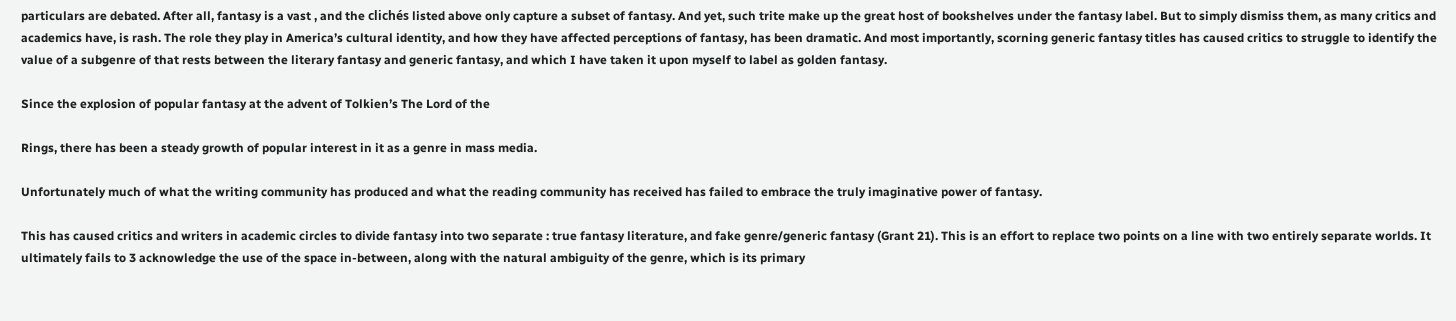particulars are debated. After all, fantasy is a vast , and the clichés listed above only capture a subset of fantasy. And yet, such trite make up the great host of bookshelves under the fantasy label. But to simply dismiss them, as many critics and academics have, is rash. The role they play in America’s cultural identity, and how they have affected perceptions of fantasy, has been dramatic. And most importantly, scorning generic fantasy titles has caused critics to struggle to identify the value of a subgenre of that rests between the literary fantasy and generic fantasy, and which I have taken it upon myself to label as golden fantasy.

Since the explosion of popular fantasy at the advent of Tolkien’s The Lord of the

Rings, there has been a steady growth of popular interest in it as a genre in mass media.

Unfortunately much of what the writing community has produced and what the reading community has received has failed to embrace the truly imaginative power of fantasy.

This has caused critics and writers in academic circles to divide fantasy into two separate : true fantasy literature, and fake genre/generic fantasy (Grant 21). This is an effort to replace two points on a line with two entirely separate worlds. It ultimately fails to 3 acknowledge the use of the space in-between, along with the natural ambiguity of the genre, which is its primary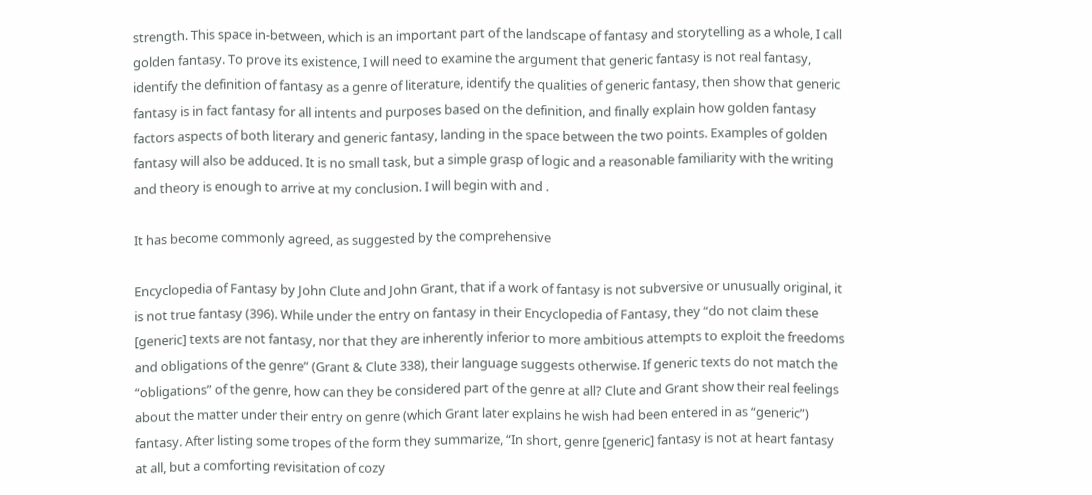strength. This space in-between, which is an important part of the landscape of fantasy and storytelling as a whole, I call golden fantasy. To prove its existence, I will need to examine the argument that generic fantasy is not real fantasy, identify the definition of fantasy as a genre of literature, identify the qualities of generic fantasy, then show that generic fantasy is in fact fantasy for all intents and purposes based on the definition, and finally explain how golden fantasy factors aspects of both literary and generic fantasy, landing in the space between the two points. Examples of golden fantasy will also be adduced. It is no small task, but a simple grasp of logic and a reasonable familiarity with the writing and theory is enough to arrive at my conclusion. I will begin with and .

It has become commonly agreed, as suggested by the comprehensive

Encyclopedia of Fantasy by John Clute and John Grant, that if a work of fantasy is not subversive or unusually original, it is not true fantasy (396). While under the entry on fantasy in their Encyclopedia of Fantasy, they “do not claim these [generic] texts are not fantasy, nor that they are inherently inferior to more ambitious attempts to exploit the freedoms and obligations of the genre” (Grant & Clute 338), their language suggests otherwise. If generic texts do not match the “obligations” of the genre, how can they be considered part of the genre at all? Clute and Grant show their real feelings about the matter under their entry on genre (which Grant later explains he wish had been entered in as “generic”) fantasy. After listing some tropes of the form they summarize, “In short, genre [generic] fantasy is not at heart fantasy at all, but a comforting revisitation of cozy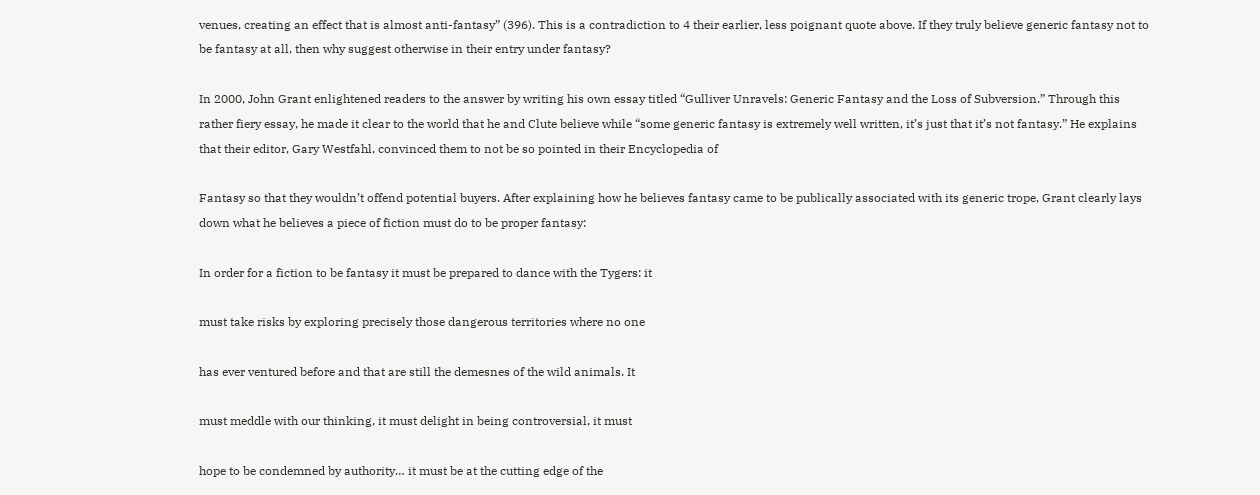venues, creating an effect that is almost anti-fantasy” (396). This is a contradiction to 4 their earlier, less poignant quote above. If they truly believe generic fantasy not to be fantasy at all, then why suggest otherwise in their entry under fantasy?

In 2000, John Grant enlightened readers to the answer by writing his own essay titled “Gulliver Unravels: Generic Fantasy and the Loss of Subversion.” Through this rather fiery essay, he made it clear to the world that he and Clute believe while “some generic fantasy is extremely well written, it’s just that it’s not fantasy.” He explains that their editor, Gary Westfahl, convinced them to not be so pointed in their Encyclopedia of

Fantasy so that they wouldn’t offend potential buyers. After explaining how he believes fantasy came to be publically associated with its generic trope, Grant clearly lays down what he believes a piece of fiction must do to be proper fantasy:

In order for a fiction to be fantasy it must be prepared to dance with the Tygers: it

must take risks by exploring precisely those dangerous territories where no one

has ever ventured before and that are still the demesnes of the wild animals. It

must meddle with our thinking, it must delight in being controversial, it must

hope to be condemned by authority… it must be at the cutting edge of the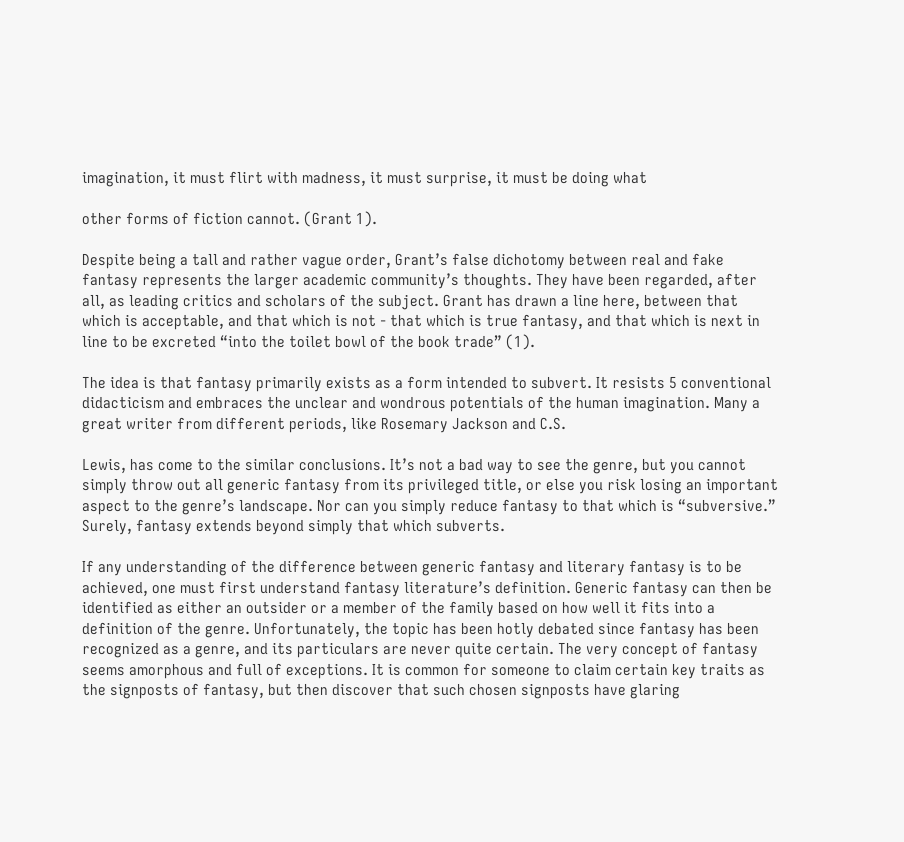imagination, it must flirt with madness, it must surprise, it must be doing what

other forms of fiction cannot. (Grant 1).

Despite being a tall and rather vague order, Grant’s false dichotomy between real and fake fantasy represents the larger academic community’s thoughts. They have been regarded, after all, as leading critics and scholars of the subject. Grant has drawn a line here, between that which is acceptable, and that which is not - that which is true fantasy, and that which is next in line to be excreted “into the toilet bowl of the book trade” (1).

The idea is that fantasy primarily exists as a form intended to subvert. It resists 5 conventional didacticism and embraces the unclear and wondrous potentials of the human imagination. Many a great writer from different periods, like Rosemary Jackson and C.S.

Lewis, has come to the similar conclusions. It’s not a bad way to see the genre, but you cannot simply throw out all generic fantasy from its privileged title, or else you risk losing an important aspect to the genre’s landscape. Nor can you simply reduce fantasy to that which is “subversive.” Surely, fantasy extends beyond simply that which subverts.

If any understanding of the difference between generic fantasy and literary fantasy is to be achieved, one must first understand fantasy literature’s definition. Generic fantasy can then be identified as either an outsider or a member of the family based on how well it fits into a definition of the genre. Unfortunately, the topic has been hotly debated since fantasy has been recognized as a genre, and its particulars are never quite certain. The very concept of fantasy seems amorphous and full of exceptions. It is common for someone to claim certain key traits as the signposts of fantasy, but then discover that such chosen signposts have glaring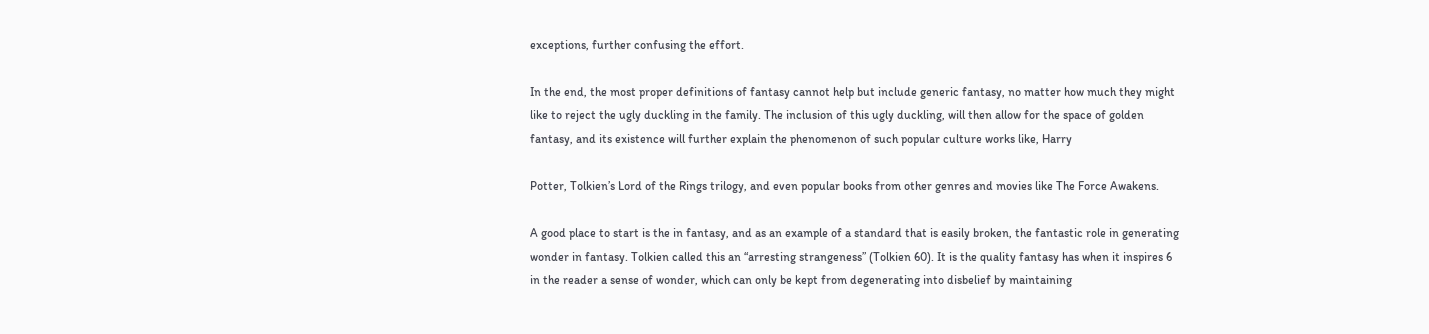exceptions, further confusing the effort.

In the end, the most proper definitions of fantasy cannot help but include generic fantasy, no matter how much they might like to reject the ugly duckling in the family. The inclusion of this ugly duckling, will then allow for the space of golden fantasy, and its existence will further explain the phenomenon of such popular culture works like, Harry

Potter, Tolkien’s Lord of the Rings trilogy, and even popular books from other genres and movies like The Force Awakens.

A good place to start is the in fantasy, and as an example of a standard that is easily broken, the fantastic role in generating wonder in fantasy. Tolkien called this an “arresting strangeness” (Tolkien 60). It is the quality fantasy has when it inspires 6 in the reader a sense of wonder, which can only be kept from degenerating into disbelief by maintaining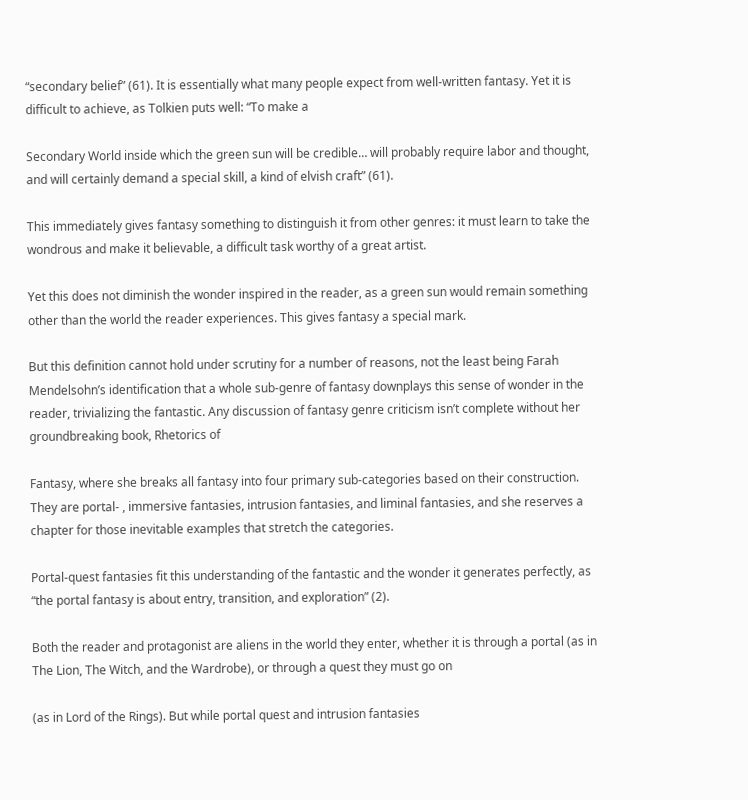“secondary belief” (61). It is essentially what many people expect from well-written fantasy. Yet it is difficult to achieve, as Tolkien puts well: “To make a

Secondary World inside which the green sun will be credible… will probably require labor and thought, and will certainly demand a special skill, a kind of elvish craft” (61).

This immediately gives fantasy something to distinguish it from other genres: it must learn to take the wondrous and make it believable, a difficult task worthy of a great artist.

Yet this does not diminish the wonder inspired in the reader, as a green sun would remain something other than the world the reader experiences. This gives fantasy a special mark.

But this definition cannot hold under scrutiny for a number of reasons, not the least being Farah Mendelsohn’s identification that a whole sub-genre of fantasy downplays this sense of wonder in the reader, trivializing the fantastic. Any discussion of fantasy genre criticism isn’t complete without her groundbreaking book, Rhetorics of

Fantasy, where she breaks all fantasy into four primary sub-categories based on their construction. They are portal- , immersive fantasies, intrusion fantasies, and liminal fantasies, and she reserves a chapter for those inevitable examples that stretch the categories.

Portal-quest fantasies fit this understanding of the fantastic and the wonder it generates perfectly, as “the portal fantasy is about entry, transition, and exploration” (2).

Both the reader and protagonist are aliens in the world they enter, whether it is through a portal (as in The Lion, The Witch, and the Wardrobe), or through a quest they must go on

(as in Lord of the Rings). But while portal quest and intrusion fantasies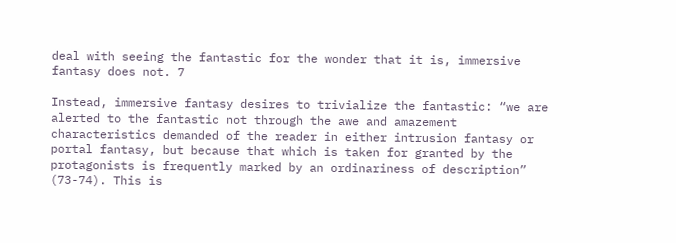deal with seeing the fantastic for the wonder that it is, immersive fantasy does not. 7

Instead, immersive fantasy desires to trivialize the fantastic: “we are alerted to the fantastic not through the awe and amazement characteristics demanded of the reader in either intrusion fantasy or portal fantasy, but because that which is taken for granted by the protagonists is frequently marked by an ordinariness of description” (73-74). This is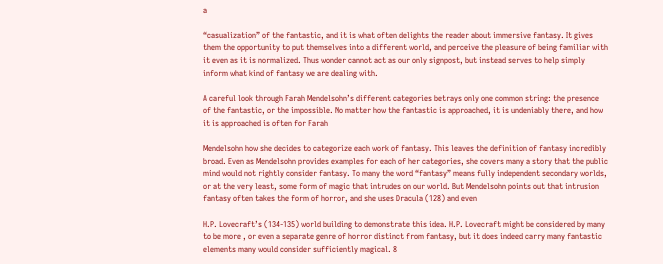a

“casualization” of the fantastic, and it is what often delights the reader about immersive fantasy. It gives them the opportunity to put themselves into a different world, and perceive the pleasure of being familiar with it even as it is normalized. Thus wonder cannot act as our only signpost, but instead serves to help simply inform what kind of fantasy we are dealing with.

A careful look through Farah Mendelsohn’s different categories betrays only one common string: the presence of the fantastic, or the impossible. No matter how the fantastic is approached, it is undeniably there, and how it is approached is often for Farah

Mendelsohn how she decides to categorize each work of fantasy. This leaves the definition of fantasy incredibly broad. Even as Mendelsohn provides examples for each of her categories, she covers many a story that the public mind would not rightly consider fantasy. To many the word “fantasy” means fully independent secondary worlds, or at the very least, some form of magic that intrudes on our world. But Mendelsohn points out that intrusion fantasy often takes the form of horror, and she uses Dracula (128) and even

H.P. Lovecraft’s (134-135) world building to demonstrate this idea. H.P. Lovecraft might be considered by many to be more , or even a separate genre of horror distinct from fantasy, but it does indeed carry many fantastic elements many would consider sufficiently magical. 8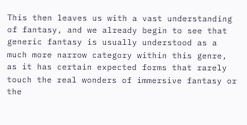This then leaves us with a vast understanding of fantasy, and we already begin to see that generic fantasy is usually understood as a much more narrow category within this genre, as it has certain expected forms that rarely touch the real wonders of immersive fantasy or the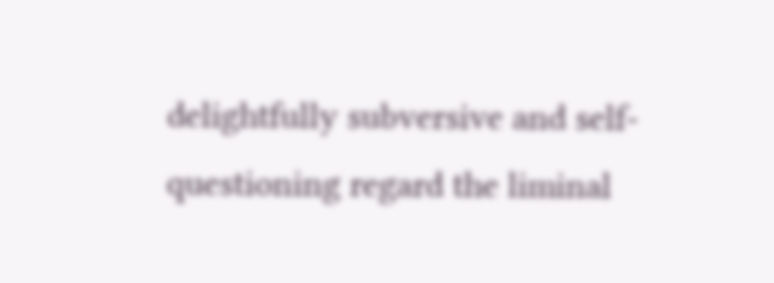delightfully subversive and self-questioning regard the liminal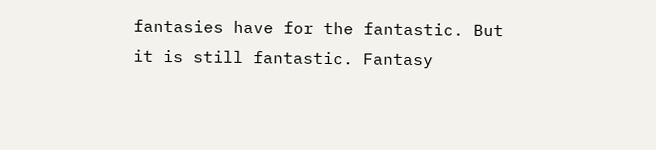fantasies have for the fantastic. But it is still fantastic. Fantasy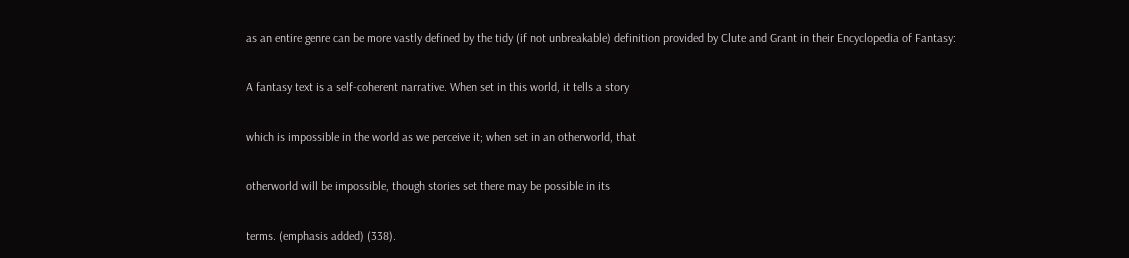as an entire genre can be more vastly defined by the tidy (if not unbreakable) definition provided by Clute and Grant in their Encyclopedia of Fantasy:

A fantasy text is a self-coherent narrative. When set in this world, it tells a story

which is impossible in the world as we perceive it; when set in an otherworld, that

otherworld will be impossible, though stories set there may be possible in its

terms. (emphasis added) (338).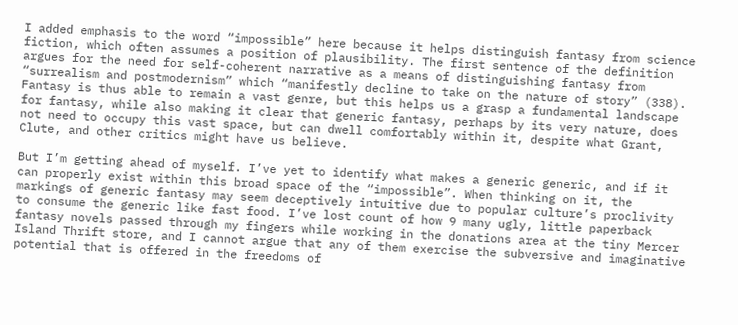I added emphasis to the word “impossible” here because it helps distinguish fantasy from science fiction, which often assumes a position of plausibility. The first sentence of the definition argues for the need for self-coherent narrative as a means of distinguishing fantasy from “surrealism and postmodernism” which “manifestly decline to take on the nature of story” (338). Fantasy is thus able to remain a vast genre, but this helps us a grasp a fundamental landscape for fantasy, while also making it clear that generic fantasy, perhaps by its very nature, does not need to occupy this vast space, but can dwell comfortably within it, despite what Grant, Clute, and other critics might have us believe.

But I’m getting ahead of myself. I’ve yet to identify what makes a generic generic, and if it can properly exist within this broad space of the “impossible”. When thinking on it, the markings of generic fantasy may seem deceptively intuitive due to popular culture’s proclivity to consume the generic like fast food. I’ve lost count of how 9 many ugly, little paperback fantasy novels passed through my fingers while working in the donations area at the tiny Mercer Island Thrift store, and I cannot argue that any of them exercise the subversive and imaginative potential that is offered in the freedoms of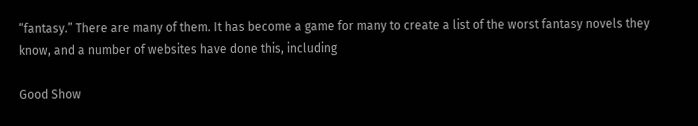“fantasy.” There are many of them. It has become a game for many to create a list of the worst fantasy novels they know, and a number of websites have done this, including

Good Show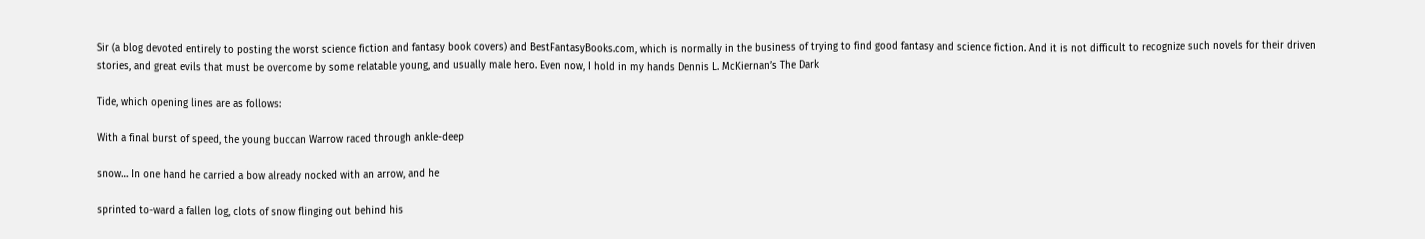Sir (a blog devoted entirely to posting the worst science fiction and fantasy book covers) and BestFantasyBooks.com, which is normally in the business of trying to find good fantasy and science fiction. And it is not difficult to recognize such novels for their driven stories, and great evils that must be overcome by some relatable young, and usually male hero. Even now, I hold in my hands Dennis L. McKiernan’s The Dark

Tide, which opening lines are as follows:

With a final burst of speed, the young buccan Warrow raced through ankle-deep

snow… In one hand he carried a bow already nocked with an arrow, and he

sprinted to-ward a fallen log, clots of snow flinging out behind his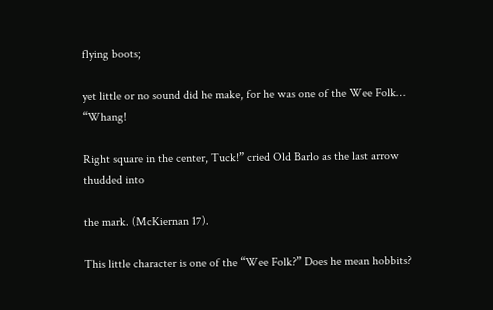flying boots;

yet little or no sound did he make, for he was one of the Wee Folk… “Whang!

Right square in the center, Tuck!” cried Old Barlo as the last arrow thudded into

the mark. (McKiernan 17).

This little character is one of the “Wee Folk?” Does he mean hobbits?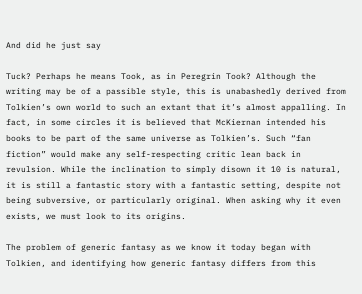And did he just say

Tuck? Perhaps he means Took, as in Peregrin Took? Although the writing may be of a passible style, this is unabashedly derived from Tolkien’s own world to such an extant that it’s almost appalling. In fact, in some circles it is believed that McKiernan intended his books to be part of the same universe as Tolkien’s. Such “fan fiction” would make any self-respecting critic lean back in revulsion. While the inclination to simply disown it 10 is natural, it is still a fantastic story with a fantastic setting, despite not being subversive, or particularly original. When asking why it even exists, we must look to its origins.

The problem of generic fantasy as we know it today began with Tolkien, and identifying how generic fantasy differs from this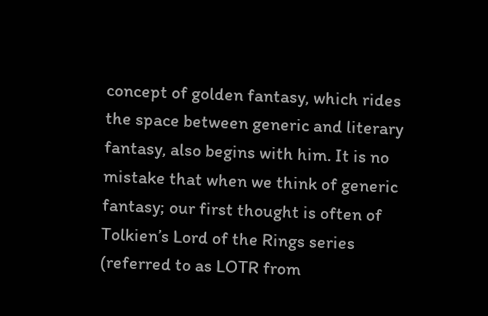concept of golden fantasy, which rides the space between generic and literary fantasy, also begins with him. It is no mistake that when we think of generic fantasy; our first thought is often of Tolkien’s Lord of the Rings series (referred to as LOTR from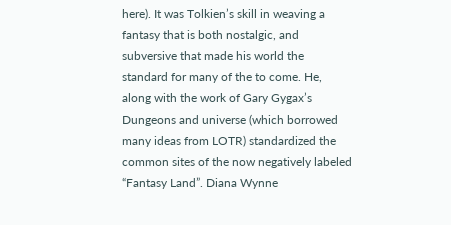here). It was Tolkien’s skill in weaving a fantasy that is both nostalgic, and subversive that made his world the standard for many of the to come. He, along with the work of Gary Gygax’s Dungeons and universe (which borrowed many ideas from LOTR) standardized the common sites of the now negatively labeled “Fantasy Land”. Diana Wynne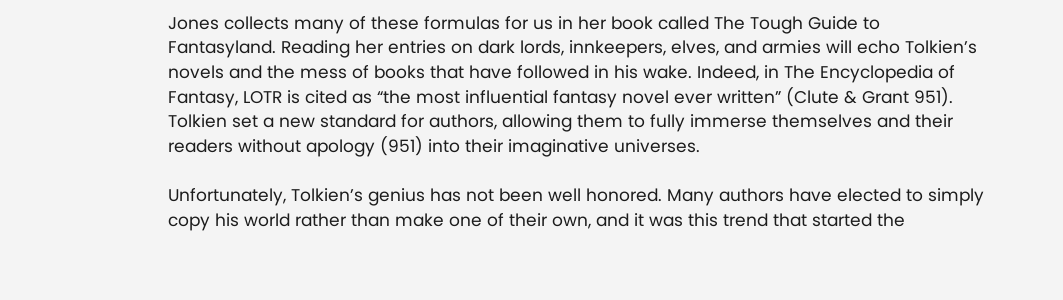Jones collects many of these formulas for us in her book called The Tough Guide to Fantasyland. Reading her entries on dark lords, innkeepers, elves, and armies will echo Tolkien’s novels and the mess of books that have followed in his wake. Indeed, in The Encyclopedia of Fantasy, LOTR is cited as “the most influential fantasy novel ever written” (Clute & Grant 951). Tolkien set a new standard for authors, allowing them to fully immerse themselves and their readers without apology (951) into their imaginative universes.

Unfortunately, Tolkien’s genius has not been well honored. Many authors have elected to simply copy his world rather than make one of their own, and it was this trend that started the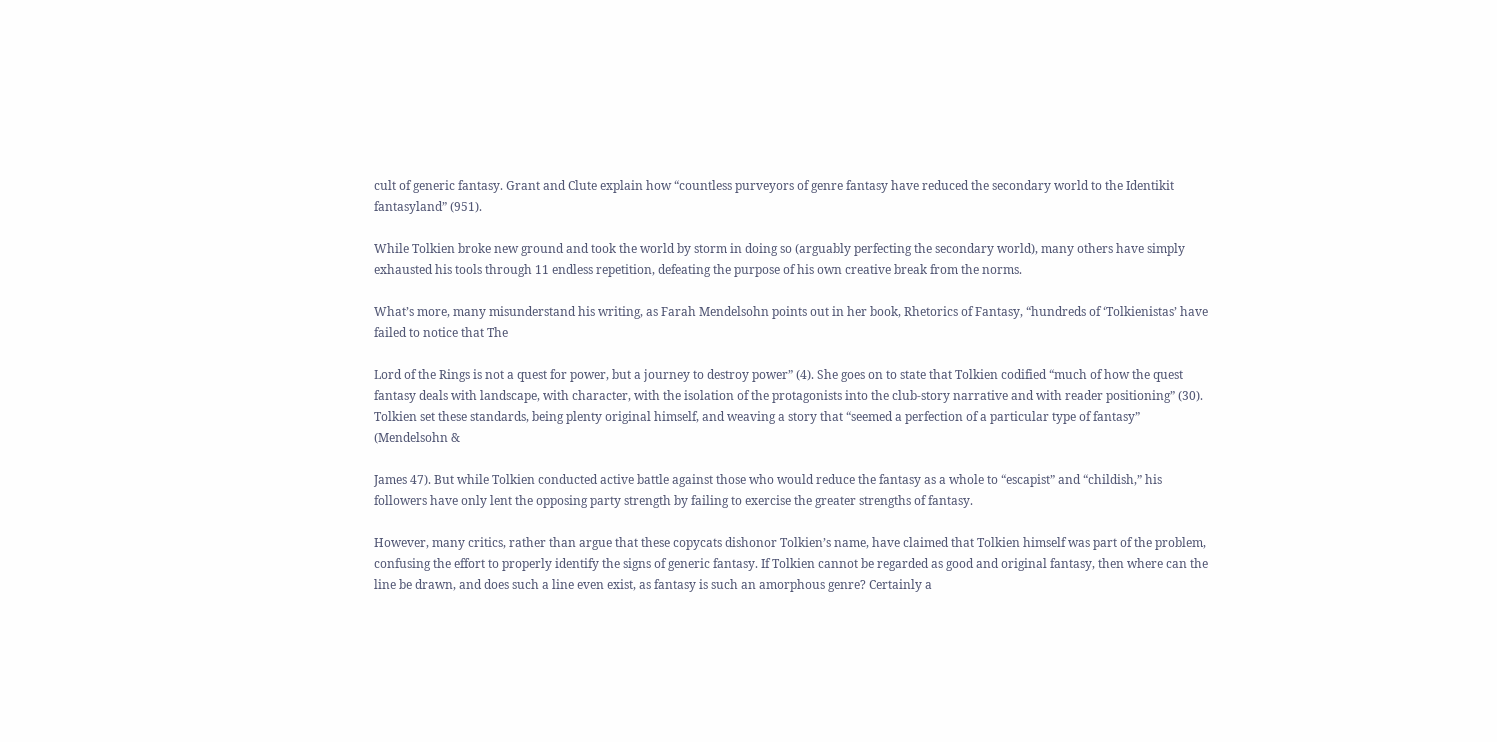cult of generic fantasy. Grant and Clute explain how “countless purveyors of genre fantasy have reduced the secondary world to the Identikit fantasyland” (951).

While Tolkien broke new ground and took the world by storm in doing so (arguably perfecting the secondary world), many others have simply exhausted his tools through 11 endless repetition, defeating the purpose of his own creative break from the norms.

What’s more, many misunderstand his writing, as Farah Mendelsohn points out in her book, Rhetorics of Fantasy, “hundreds of ‘Tolkienistas’ have failed to notice that The

Lord of the Rings is not a quest for power, but a journey to destroy power” (4). She goes on to state that Tolkien codified “much of how the quest fantasy deals with landscape, with character, with the isolation of the protagonists into the club-story narrative and with reader positioning” (30). Tolkien set these standards, being plenty original himself, and weaving a story that “seemed a perfection of a particular type of fantasy” (Mendelsohn &

James 47). But while Tolkien conducted active battle against those who would reduce the fantasy as a whole to “escapist” and “childish,” his followers have only lent the opposing party strength by failing to exercise the greater strengths of fantasy.

However, many critics, rather than argue that these copycats dishonor Tolkien’s name, have claimed that Tolkien himself was part of the problem, confusing the effort to properly identify the signs of generic fantasy. If Tolkien cannot be regarded as good and original fantasy, then where can the line be drawn, and does such a line even exist, as fantasy is such an amorphous genre? Certainly a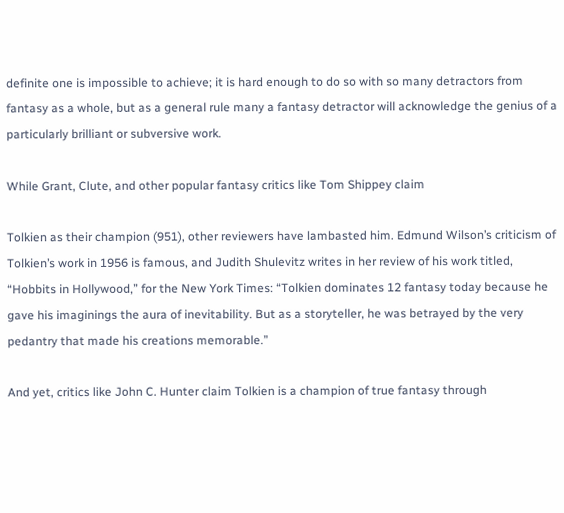definite one is impossible to achieve; it is hard enough to do so with so many detractors from fantasy as a whole, but as a general rule many a fantasy detractor will acknowledge the genius of a particularly brilliant or subversive work.

While Grant, Clute, and other popular fantasy critics like Tom Shippey claim

Tolkien as their champion (951), other reviewers have lambasted him. Edmund Wilson’s criticism of Tolkien’s work in 1956 is famous, and Judith Shulevitz writes in her review of his work titled, “Hobbits in Hollywood,” for the New York Times: “Tolkien dominates 12 fantasy today because he gave his imaginings the aura of inevitability. But as a storyteller, he was betrayed by the very pedantry that made his creations memorable.”

And yet, critics like John C. Hunter claim Tolkien is a champion of true fantasy through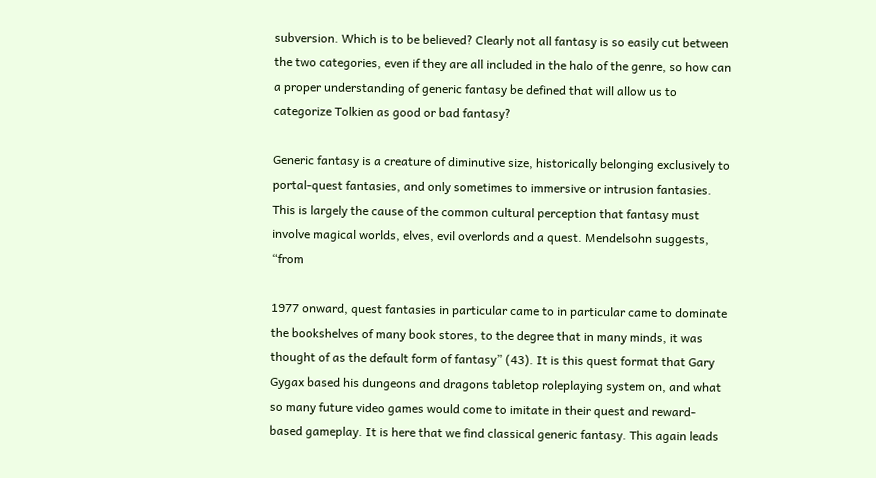subversion. Which is to be believed? Clearly not all fantasy is so easily cut between the two categories, even if they are all included in the halo of the genre, so how can a proper understanding of generic fantasy be defined that will allow us to categorize Tolkien as good or bad fantasy?

Generic fantasy is a creature of diminutive size, historically belonging exclusively to portal-quest fantasies, and only sometimes to immersive or intrusion fantasies. This is largely the cause of the common cultural perception that fantasy must involve magical worlds, elves, evil overlords and a quest. Mendelsohn suggests, “from

1977 onward, quest fantasies in particular came to in particular came to dominate the bookshelves of many book stores, to the degree that in many minds, it was thought of as the default form of fantasy” (43). It is this quest format that Gary Gygax based his dungeons and dragons tabletop roleplaying system on, and what so many future video games would come to imitate in their quest and reward-based gameplay. It is here that we find classical generic fantasy. This again leads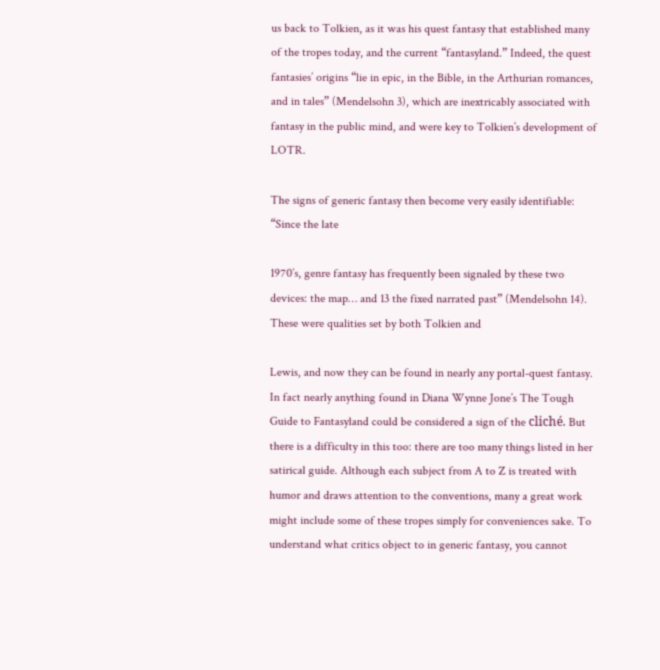us back to Tolkien, as it was his quest fantasy that established many of the tropes today, and the current “fantasyland.” Indeed, the quest fantasies’ origins “lie in epic, in the Bible, in the Arthurian romances, and in tales” (Mendelsohn 3), which are inextricably associated with fantasy in the public mind, and were key to Tolkien’s development of LOTR.

The signs of generic fantasy then become very easily identifiable: “Since the late

1970’s, genre fantasy has frequently been signaled by these two devices: the map… and 13 the fixed narrated past” (Mendelsohn 14). These were qualities set by both Tolkien and

Lewis, and now they can be found in nearly any portal-quest fantasy. In fact nearly anything found in Diana Wynne Jone’s The Tough Guide to Fantasyland could be considered a sign of the cliché. But there is a difficulty in this too: there are too many things listed in her satirical guide. Although each subject from A to Z is treated with humor and draws attention to the conventions, many a great work might include some of these tropes simply for conveniences sake. To understand what critics object to in generic fantasy, you cannot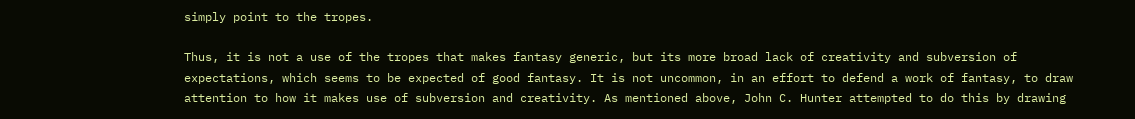simply point to the tropes.

Thus, it is not a use of the tropes that makes fantasy generic, but its more broad lack of creativity and subversion of expectations, which seems to be expected of good fantasy. It is not uncommon, in an effort to defend a work of fantasy, to draw attention to how it makes use of subversion and creativity. As mentioned above, John C. Hunter attempted to do this by drawing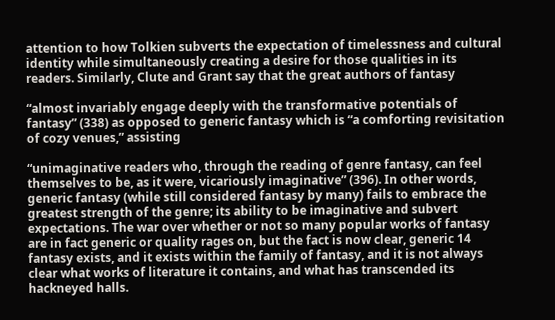attention to how Tolkien subverts the expectation of timelessness and cultural identity while simultaneously creating a desire for those qualities in its readers. Similarly, Clute and Grant say that the great authors of fantasy

“almost invariably engage deeply with the transformative potentials of fantasy” (338) as opposed to generic fantasy which is “a comforting revisitation of cozy venues,” assisting

“unimaginative readers who, through the reading of genre fantasy, can feel themselves to be, as it were, vicariously imaginative” (396). In other words, generic fantasy (while still considered fantasy by many) fails to embrace the greatest strength of the genre; its ability to be imaginative and subvert expectations. The war over whether or not so many popular works of fantasy are in fact generic or quality rages on, but the fact is now clear, generic 14 fantasy exists, and it exists within the family of fantasy, and it is not always clear what works of literature it contains, and what has transcended its hackneyed halls.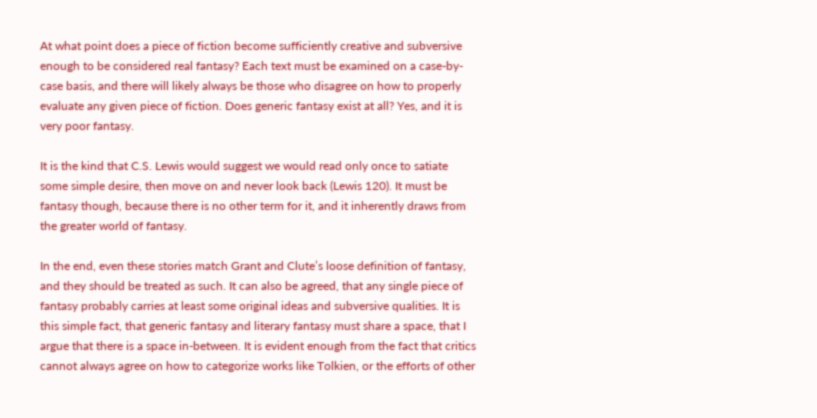At what point does a piece of fiction become sufficiently creative and subversive enough to be considered real fantasy? Each text must be examined on a case-by-case basis, and there will likely always be those who disagree on how to properly evaluate any given piece of fiction. Does generic fantasy exist at all? Yes, and it is very poor fantasy.

It is the kind that C.S. Lewis would suggest we would read only once to satiate some simple desire, then move on and never look back (Lewis 120). It must be fantasy though, because there is no other term for it, and it inherently draws from the greater world of fantasy.

In the end, even these stories match Grant and Clute’s loose definition of fantasy, and they should be treated as such. It can also be agreed, that any single piece of fantasy probably carries at least some original ideas and subversive qualities. It is this simple fact, that generic fantasy and literary fantasy must share a space, that I argue that there is a space in-between. It is evident enough from the fact that critics cannot always agree on how to categorize works like Tolkien, or the efforts of other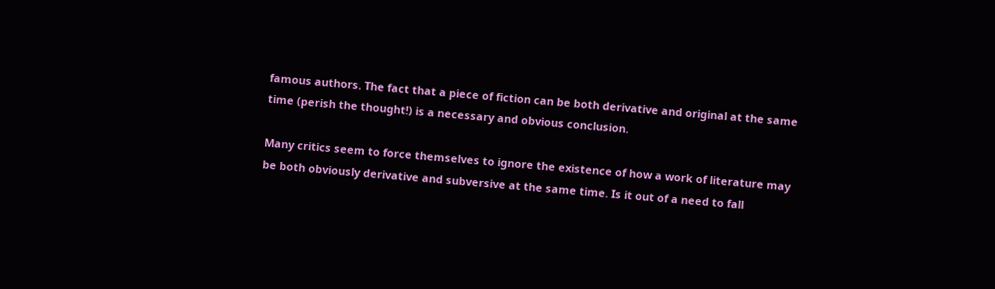famous authors. The fact that a piece of fiction can be both derivative and original at the same time (perish the thought!) is a necessary and obvious conclusion.

Many critics seem to force themselves to ignore the existence of how a work of literature may be both obviously derivative and subversive at the same time. Is it out of a need to fall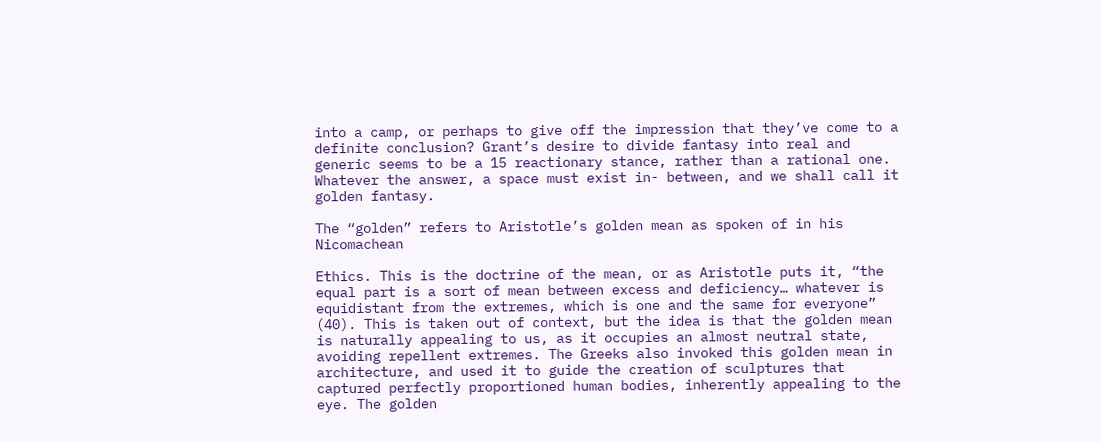into a camp, or perhaps to give off the impression that they’ve come to a definite conclusion? Grant’s desire to divide fantasy into real and generic seems to be a 15 reactionary stance, rather than a rational one. Whatever the answer, a space must exist in- between, and we shall call it golden fantasy.

The “golden” refers to Aristotle’s golden mean as spoken of in his Nicomachean

Ethics. This is the doctrine of the mean, or as Aristotle puts it, “the equal part is a sort of mean between excess and deficiency… whatever is equidistant from the extremes, which is one and the same for everyone” (40). This is taken out of context, but the idea is that the golden mean is naturally appealing to us, as it occupies an almost neutral state, avoiding repellent extremes. The Greeks also invoked this golden mean in architecture, and used it to guide the creation of sculptures that captured perfectly proportioned human bodies, inherently appealing to the eye. The golden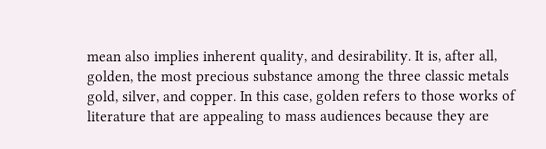mean also implies inherent quality, and desirability. It is, after all, golden, the most precious substance among the three classic metals gold, silver, and copper. In this case, golden refers to those works of literature that are appealing to mass audiences because they are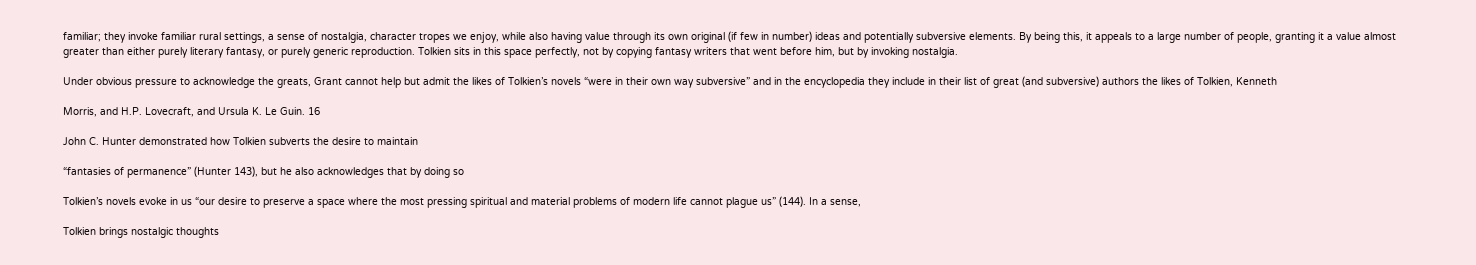familiar; they invoke familiar rural settings, a sense of nostalgia, character tropes we enjoy, while also having value through its own original (if few in number) ideas and potentially subversive elements. By being this, it appeals to a large number of people, granting it a value almost greater than either purely literary fantasy, or purely generic reproduction. Tolkien sits in this space perfectly, not by copying fantasy writers that went before him, but by invoking nostalgia.

Under obvious pressure to acknowledge the greats, Grant cannot help but admit the likes of Tolkien’s novels “were in their own way subversive” and in the encyclopedia they include in their list of great (and subversive) authors the likes of Tolkien, Kenneth

Morris, and H.P. Lovecraft, and Ursula K. Le Guin. 16

John C. Hunter demonstrated how Tolkien subverts the desire to maintain

“fantasies of permanence” (Hunter 143), but he also acknowledges that by doing so

Tolkien’s novels evoke in us “our desire to preserve a space where the most pressing spiritual and material problems of modern life cannot plague us” (144). In a sense,

Tolkien brings nostalgic thoughts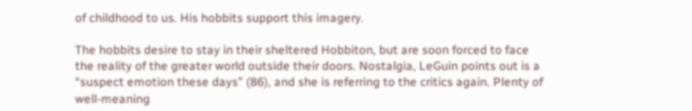of childhood to us. His hobbits support this imagery.

The hobbits desire to stay in their sheltered Hobbiton, but are soon forced to face the reality of the greater world outside their doors. Nostalgia, LeGuin points out is a “suspect emotion these days” (86), and she is referring to the critics again. Plenty of well-meaning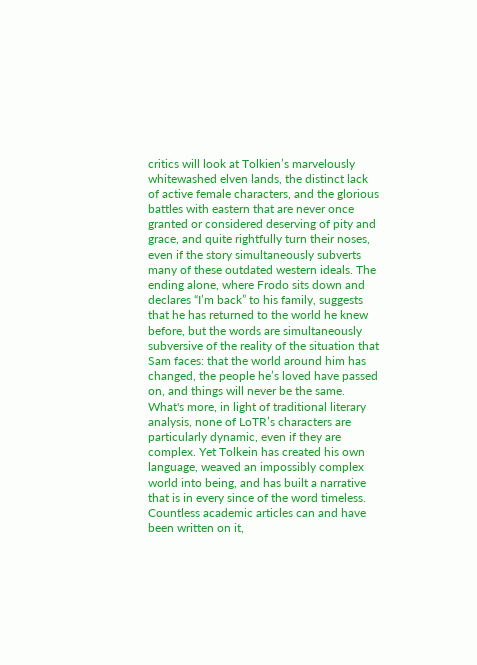critics will look at Tolkien’s marvelously whitewashed elven lands, the distinct lack of active female characters, and the glorious battles with eastern that are never once granted or considered deserving of pity and grace, and quite rightfully turn their noses, even if the story simultaneously subverts many of these outdated western ideals. The ending alone, where Frodo sits down and declares “I’m back” to his family, suggests that he has returned to the world he knew before, but the words are simultaneously subversive of the reality of the situation that Sam faces: that the world around him has changed, the people he’s loved have passed on, and things will never be the same. What's more, in light of traditional literary analysis, none of LoTR’s characters are particularly dynamic, even if they are complex. Yet Tolkein has created his own language, weaved an impossibly complex world into being, and has built a narrative that is in every since of the word timeless. Countless academic articles can and have been written on it,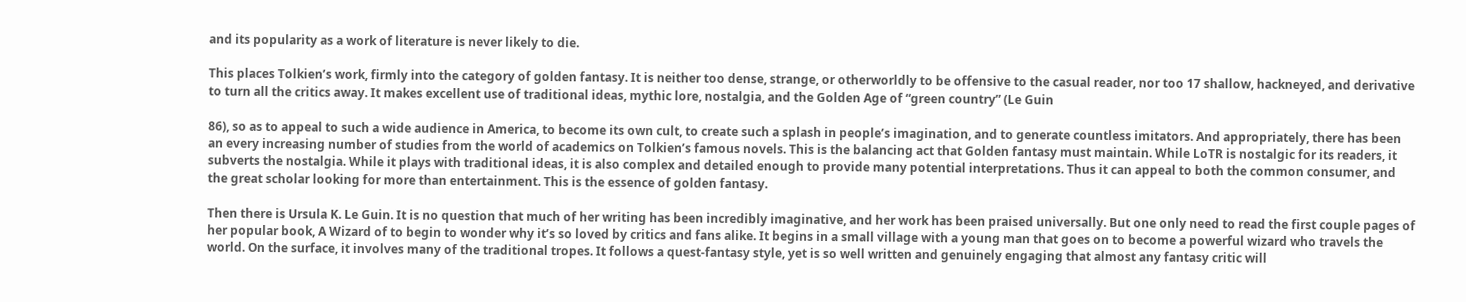and its popularity as a work of literature is never likely to die.

This places Tolkien’s work, firmly into the category of golden fantasy. It is neither too dense, strange, or otherworldly to be offensive to the casual reader, nor too 17 shallow, hackneyed, and derivative to turn all the critics away. It makes excellent use of traditional ideas, mythic lore, nostalgia, and the Golden Age of “green country” (Le Guin

86), so as to appeal to such a wide audience in America, to become its own cult, to create such a splash in people’s imagination, and to generate countless imitators. And appropriately, there has been an every increasing number of studies from the world of academics on Tolkien’s famous novels. This is the balancing act that Golden fantasy must maintain. While LoTR is nostalgic for its readers, it subverts the nostalgia. While it plays with traditional ideas, it is also complex and detailed enough to provide many potential interpretations. Thus it can appeal to both the common consumer, and the great scholar looking for more than entertainment. This is the essence of golden fantasy.

Then there is Ursula K. Le Guin. It is no question that much of her writing has been incredibly imaginative, and her work has been praised universally. But one only need to read the first couple pages of her popular book, A Wizard of to begin to wonder why it’s so loved by critics and fans alike. It begins in a small village with a young man that goes on to become a powerful wizard who travels the world. On the surface, it involves many of the traditional tropes. It follows a quest-fantasy style, yet is so well written and genuinely engaging that almost any fantasy critic will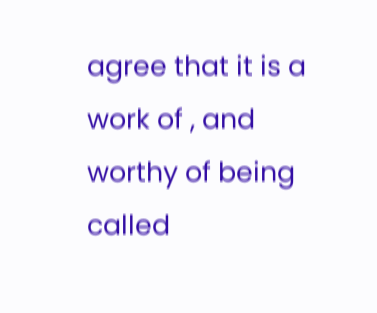agree that it is a work of , and worthy of being called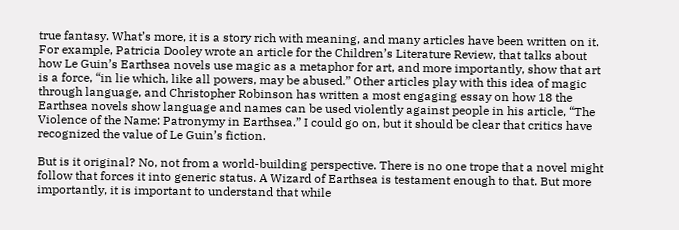true fantasy. What’s more, it is a story rich with meaning, and many articles have been written on it. For example, Patricia Dooley wrote an article for the Children’s Literature Review, that talks about how Le Guin’s Earthsea novels use magic as a metaphor for art, and more importantly, show that art is a force, “in lie which, like all powers, may be abused.” Other articles play with this idea of magic through language, and Christopher Robinson has written a most engaging essay on how 18 the Earthsea novels show language and names can be used violently against people in his article, “The Violence of the Name: Patronymy in Earthsea.” I could go on, but it should be clear that critics have recognized the value of Le Guin’s fiction.

But is it original? No, not from a world-building perspective. There is no one trope that a novel might follow that forces it into generic status. A Wizard of Earthsea is testament enough to that. But more importantly, it is important to understand that while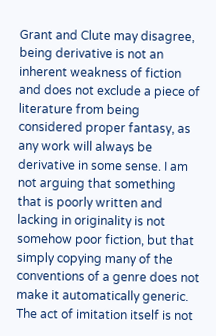Grant and Clute may disagree, being derivative is not an inherent weakness of fiction and does not exclude a piece of literature from being considered proper fantasy, as any work will always be derivative in some sense. I am not arguing that something that is poorly written and lacking in originality is not somehow poor fiction, but that simply copying many of the conventions of a genre does not make it automatically generic. The act of imitation itself is not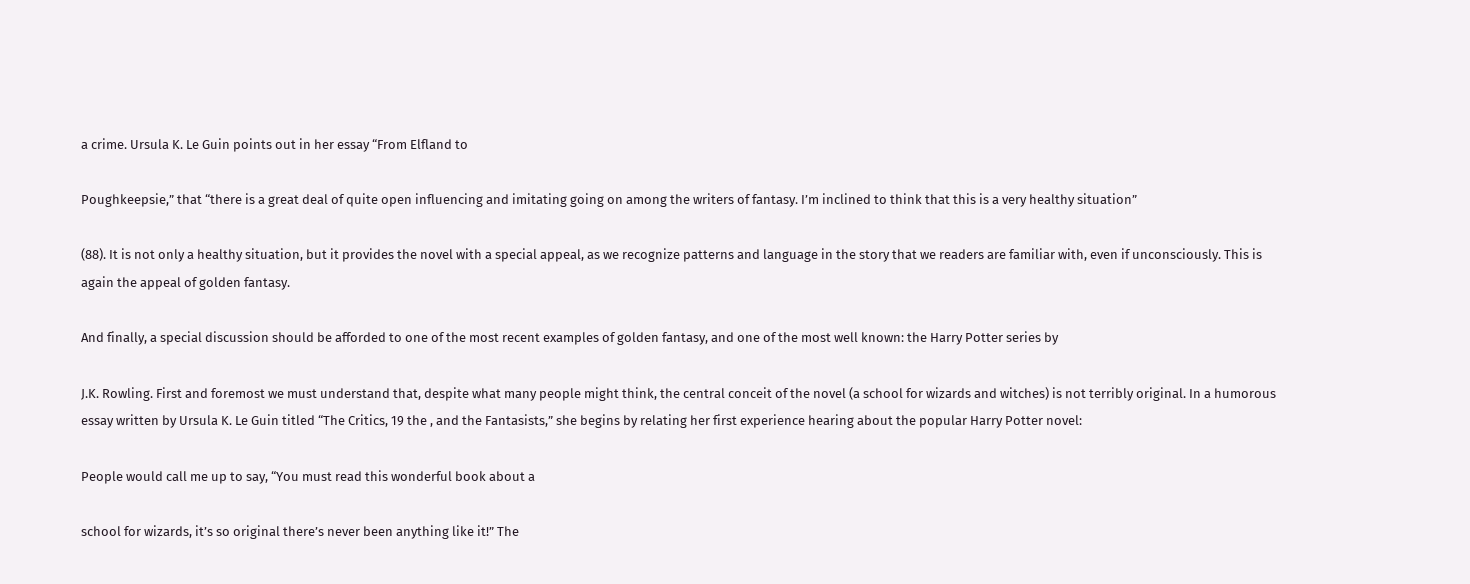a crime. Ursula K. Le Guin points out in her essay “From Elfland to

Poughkeepsie,” that “there is a great deal of quite open influencing and imitating going on among the writers of fantasy. I’m inclined to think that this is a very healthy situation”

(88). It is not only a healthy situation, but it provides the novel with a special appeal, as we recognize patterns and language in the story that we readers are familiar with, even if unconsciously. This is again the appeal of golden fantasy.

And finally, a special discussion should be afforded to one of the most recent examples of golden fantasy, and one of the most well known: the Harry Potter series by

J.K. Rowling. First and foremost we must understand that, despite what many people might think, the central conceit of the novel (a school for wizards and witches) is not terribly original. In a humorous essay written by Ursula K. Le Guin titled “The Critics, 19 the , and the Fantasists,” she begins by relating her first experience hearing about the popular Harry Potter novel:

People would call me up to say, “You must read this wonderful book about a

school for wizards, it’s so original there’s never been anything like it!” The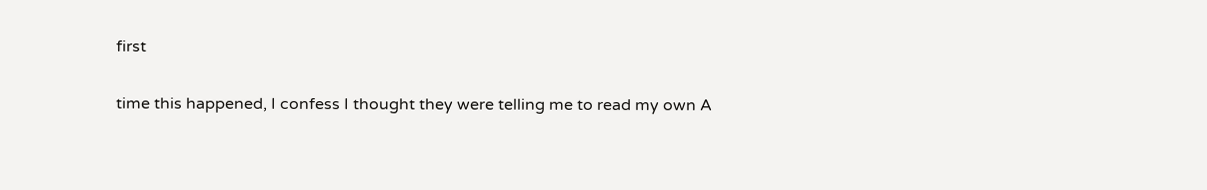first

time this happened, I confess I thought they were telling me to read my own A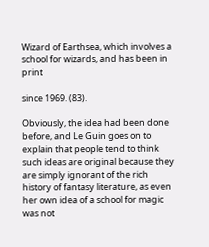Wizard of Earthsea, which involves a school for wizards, and has been in print

since 1969. (83).

Obviously, the idea had been done before, and Le Guin goes on to explain that people tend to think such ideas are original because they are simply ignorant of the rich history of fantasy literature, as even her own idea of a school for magic was not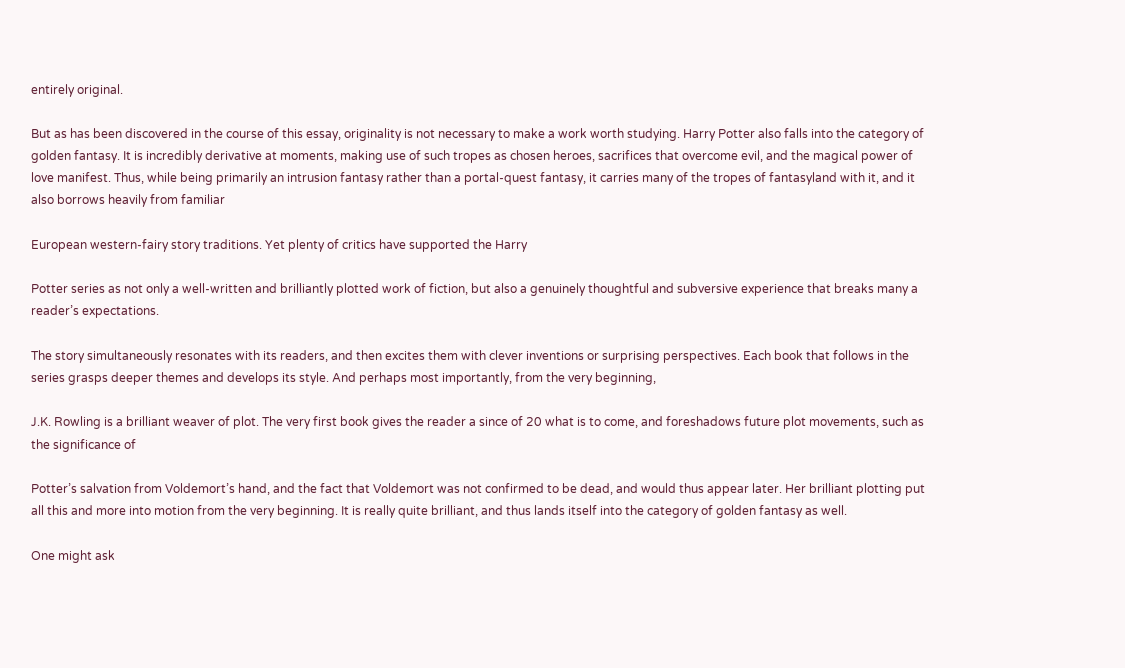entirely original.

But as has been discovered in the course of this essay, originality is not necessary to make a work worth studying. Harry Potter also falls into the category of golden fantasy. It is incredibly derivative at moments, making use of such tropes as chosen heroes, sacrifices that overcome evil, and the magical power of love manifest. Thus, while being primarily an intrusion fantasy rather than a portal-quest fantasy, it carries many of the tropes of fantasyland with it, and it also borrows heavily from familiar

European western-fairy story traditions. Yet plenty of critics have supported the Harry

Potter series as not only a well-written and brilliantly plotted work of fiction, but also a genuinely thoughtful and subversive experience that breaks many a reader’s expectations.

The story simultaneously resonates with its readers, and then excites them with clever inventions or surprising perspectives. Each book that follows in the series grasps deeper themes and develops its style. And perhaps most importantly, from the very beginning,

J.K. Rowling is a brilliant weaver of plot. The very first book gives the reader a since of 20 what is to come, and foreshadows future plot movements, such as the significance of

Potter’s salvation from Voldemort’s hand, and the fact that Voldemort was not confirmed to be dead, and would thus appear later. Her brilliant plotting put all this and more into motion from the very beginning. It is really quite brilliant, and thus lands itself into the category of golden fantasy as well.

One might ask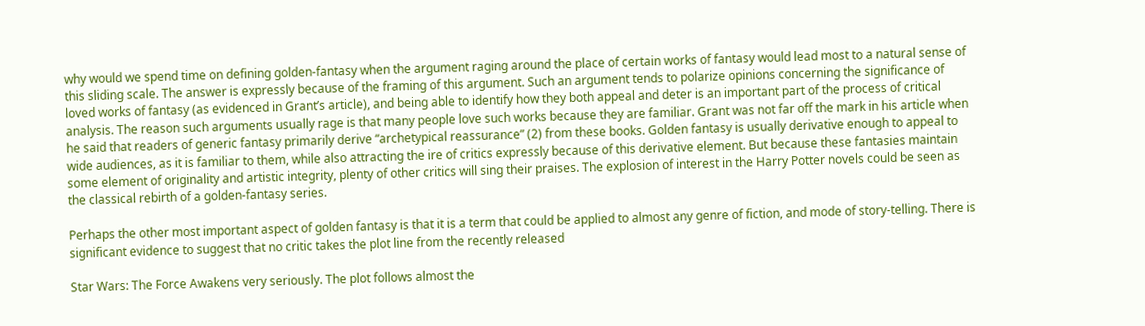why would we spend time on defining golden-fantasy when the argument raging around the place of certain works of fantasy would lead most to a natural sense of this sliding scale. The answer is expressly because of the framing of this argument. Such an argument tends to polarize opinions concerning the significance of loved works of fantasy (as evidenced in Grant’s article), and being able to identify how they both appeal and deter is an important part of the process of critical analysis. The reason such arguments usually rage is that many people love such works because they are familiar. Grant was not far off the mark in his article when he said that readers of generic fantasy primarily derive “archetypical reassurance” (2) from these books. Golden fantasy is usually derivative enough to appeal to wide audiences, as it is familiar to them, while also attracting the ire of critics expressly because of this derivative element. But because these fantasies maintain some element of originality and artistic integrity, plenty of other critics will sing their praises. The explosion of interest in the Harry Potter novels could be seen as the classical rebirth of a golden-fantasy series.

Perhaps the other most important aspect of golden fantasy is that it is a term that could be applied to almost any genre of fiction, and mode of story-telling. There is significant evidence to suggest that no critic takes the plot line from the recently released

Star Wars: The Force Awakens very seriously. The plot follows almost the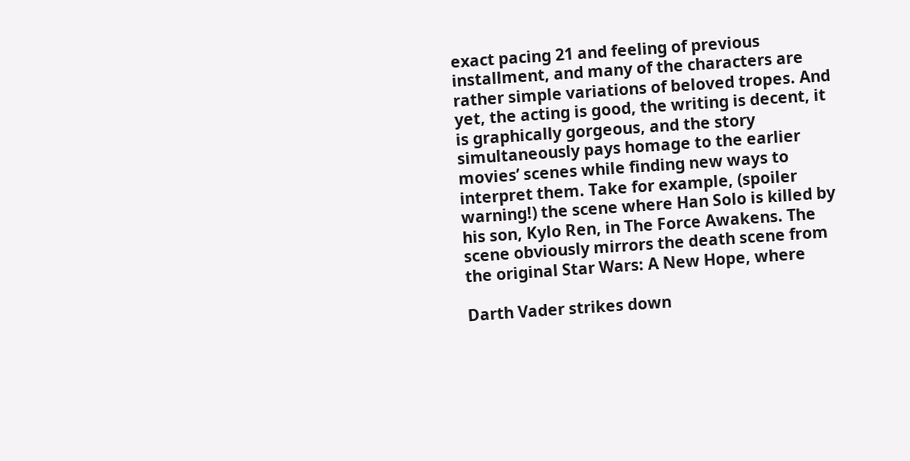exact pacing 21 and feeling of previous installment, and many of the characters are rather simple variations of beloved tropes. And yet, the acting is good, the writing is decent, it is graphically gorgeous, and the story simultaneously pays homage to the earlier movies’ scenes while finding new ways to interpret them. Take for example, (spoiler warning!) the scene where Han Solo is killed by his son, Kylo Ren, in The Force Awakens. The scene obviously mirrors the death scene from the original Star Wars: A New Hope, where

Darth Vader strikes down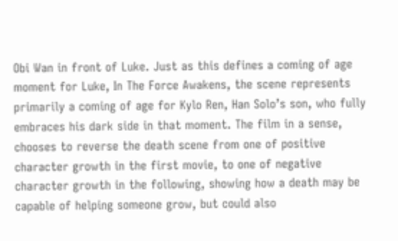Obi Wan in front of Luke. Just as this defines a coming of age moment for Luke, In The Force Awakens, the scene represents primarily a coming of age for Kylo Ren, Han Solo’s son, who fully embraces his dark side in that moment. The film in a sense, chooses to reverse the death scene from one of positive character growth in the first movie, to one of negative character growth in the following, showing how a death may be capable of helping someone grow, but could also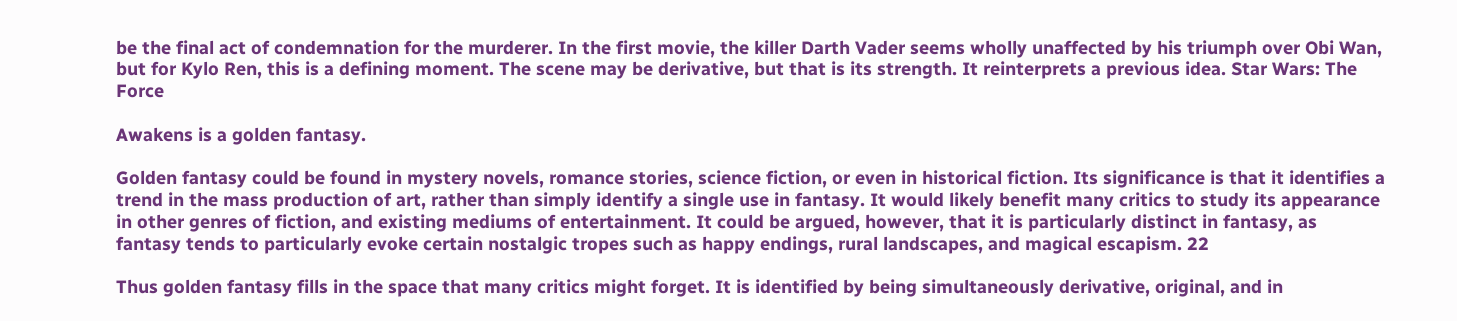be the final act of condemnation for the murderer. In the first movie, the killer Darth Vader seems wholly unaffected by his triumph over Obi Wan, but for Kylo Ren, this is a defining moment. The scene may be derivative, but that is its strength. It reinterprets a previous idea. Star Wars: The Force

Awakens is a golden fantasy.

Golden fantasy could be found in mystery novels, romance stories, science fiction, or even in historical fiction. Its significance is that it identifies a trend in the mass production of art, rather than simply identify a single use in fantasy. It would likely benefit many critics to study its appearance in other genres of fiction, and existing mediums of entertainment. It could be argued, however, that it is particularly distinct in fantasy, as fantasy tends to particularly evoke certain nostalgic tropes such as happy endings, rural landscapes, and magical escapism. 22

Thus golden fantasy fills in the space that many critics might forget. It is identified by being simultaneously derivative, original, and in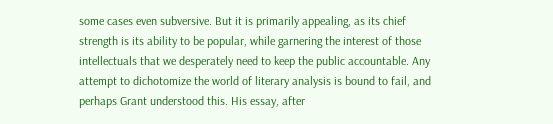some cases even subversive. But it is primarily appealing, as its chief strength is its ability to be popular, while garnering the interest of those intellectuals that we desperately need to keep the public accountable. Any attempt to dichotomize the world of literary analysis is bound to fail, and perhaps Grant understood this. His essay, after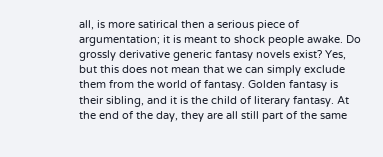all, is more satirical then a serious piece of argumentation; it is meant to shock people awake. Do grossly derivative generic fantasy novels exist? Yes, but this does not mean that we can simply exclude them from the world of fantasy. Golden fantasy is their sibling, and it is the child of literary fantasy. At the end of the day, they are all still part of the same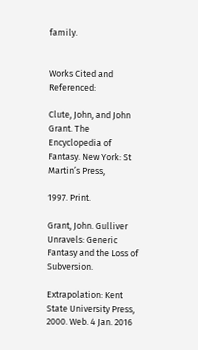family.


Works Cited and Referenced:

Clute, John, and John Grant. The Encyclopedia of Fantasy. New York: St Martin’s Press,

1997. Print.

Grant, John. Gulliver Unravels: Generic Fantasy and the Loss of Subversion.

Extrapolation: Kent State University Press, 2000. Web. 4 Jan. 2016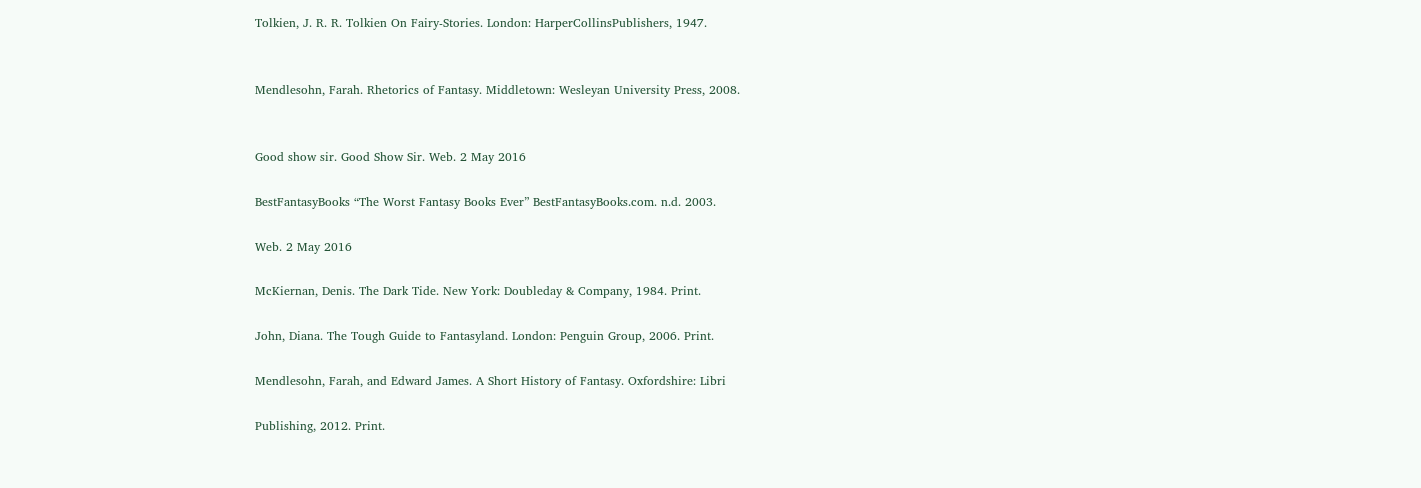Tolkien, J. R. R. Tolkien On Fairy-Stories. London: HarperCollinsPublishers, 1947.


Mendlesohn, Farah. Rhetorics of Fantasy. Middletown: Wesleyan University Press, 2008.


Good show sir. Good Show Sir. Web. 2 May 2016

BestFantasyBooks “The Worst Fantasy Books Ever” BestFantasyBooks.com. n.d. 2003.

Web. 2 May 2016

McKiernan, Denis. The Dark Tide. New York: Doubleday & Company, 1984. Print.

John, Diana. The Tough Guide to Fantasyland. London: Penguin Group, 2006. Print.

Mendlesohn, Farah, and Edward James. A Short History of Fantasy. Oxfordshire: Libri

Publishing, 2012. Print.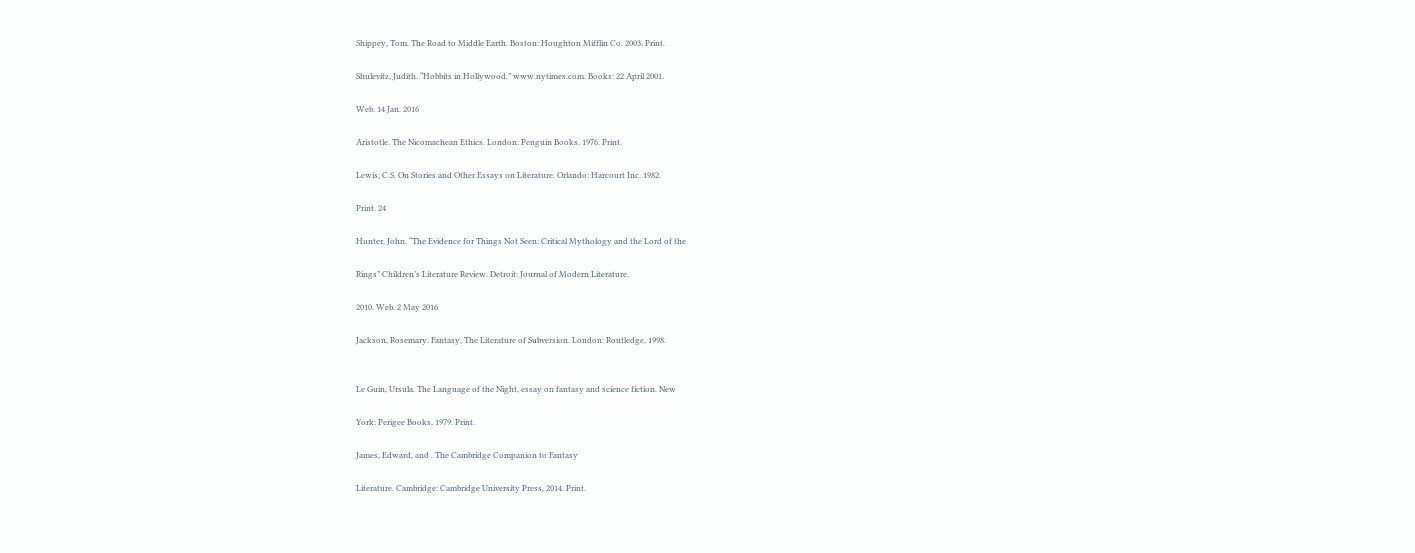Shippey, Tom. The Road to Middle Earth. Boston: Houghton Mifflin Co. 2003. Print.

Shulevitz, Judith. “Hobbits in Hollywood.” www.nytimes.com. Books: 22 April 2001.

Web. 14 Jan. 2016

Aristotle. The Nicomachean Ethics. London: Penguin Books. 1976. Print.

Lewis, C.S. On Stories and Other Essays on Literature. Orlando: Harcourt Inc. 1982.

Print. 24

Hunter, John. “The Evidence for Things Not Seen: Critical Mythology and the Lord of the

Rings” Children’s Literature Review. Detroit: Journal of Modern Literature.

2010. Web. 2 May 2016

Jackson, Rosemary. Fantasy, The Literature of Subversion. London: Routledge, 1998.


Le Guin, Ursula. The Language of the Night, essay on fantasy and science fiction. New

York: Perigee Books, 1979. Print.

James, Edward, and . The Cambridge Companion to Fantasy

Literature. Cambridge: Cambridge University Press, 2014. Print.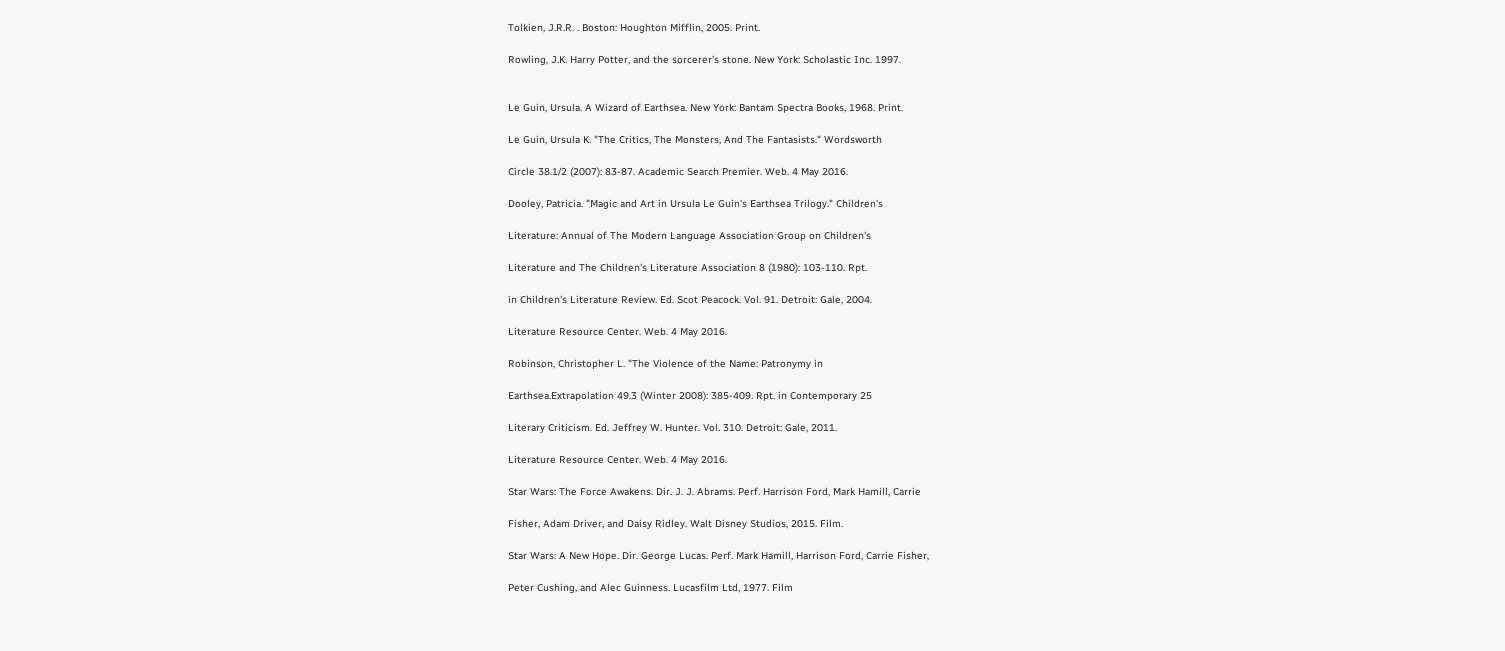Tolkien, J.R.R. . Boston: Houghton Mifflin, 2005. Print.

Rowling, J.K. Harry Potter, and the sorcerer’s stone. New York: Scholastic Inc. 1997.


Le Guin, Ursula. A Wizard of Earthsea. New York: Bantam Spectra Books, 1968. Print.

Le Guin, Ursula K. "The Critics, The Monsters, And The Fantasists." Wordsworth

Circle 38.1/2 (2007): 83-87. Academic Search Premier. Web. 4 May 2016.

Dooley, Patricia. "Magic and Art in Ursula Le Guin's Earthsea Trilogy." Children's

Literature: Annual of The Modern Language Association Group on Children's

Literature and The Children's Literature Association 8 (1980): 103-110. Rpt.

in Children's Literature Review. Ed. Scot Peacock. Vol. 91. Detroit: Gale, 2004.

Literature Resource Center. Web. 4 May 2016.

Robinson, Christopher L. "The Violence of the Name: Patronymy in

Earthsea.Extrapolation 49.3 (Winter 2008): 385-409. Rpt. in Contemporary 25

Literary Criticism. Ed. Jeffrey W. Hunter. Vol. 310. Detroit: Gale, 2011.

Literature Resource Center. Web. 4 May 2016.

Star Wars: The Force Awakens. Dir. J. J. Abrams. Perf. Harrison Ford, Mark Hamill, Carrie

Fisher, Adam Driver, and Daisy Ridley. Walt Disney Studios, 2015. Film.

Star Wars: A New Hope. Dir. George Lucas. Perf. Mark Hamill, Harrison Ford, Carrie Fisher,

Peter Cushing, and Alec Guinness. Lucasfilm Ltd, 1977. Film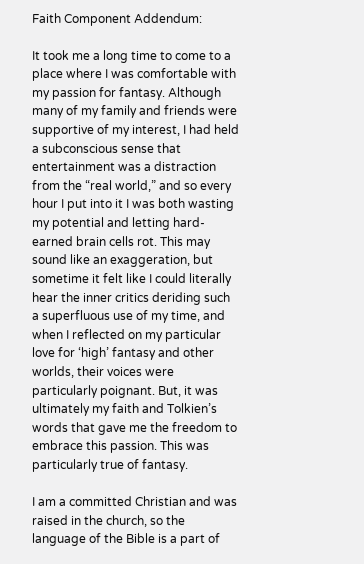Faith Component Addendum:

It took me a long time to come to a place where I was comfortable with my passion for fantasy. Although many of my family and friends were supportive of my interest, I had held a subconscious sense that entertainment was a distraction from the “real world,” and so every hour I put into it I was both wasting my potential and letting hard-earned brain cells rot. This may sound like an exaggeration, but sometime it felt like I could literally hear the inner critics deriding such a superfluous use of my time, and when I reflected on my particular love for ‘high’ fantasy and other worlds, their voices were particularly poignant. But, it was ultimately my faith and Tolkien’s words that gave me the freedom to embrace this passion. This was particularly true of fantasy.

I am a committed Christian and was raised in the church, so the language of the Bible is a part of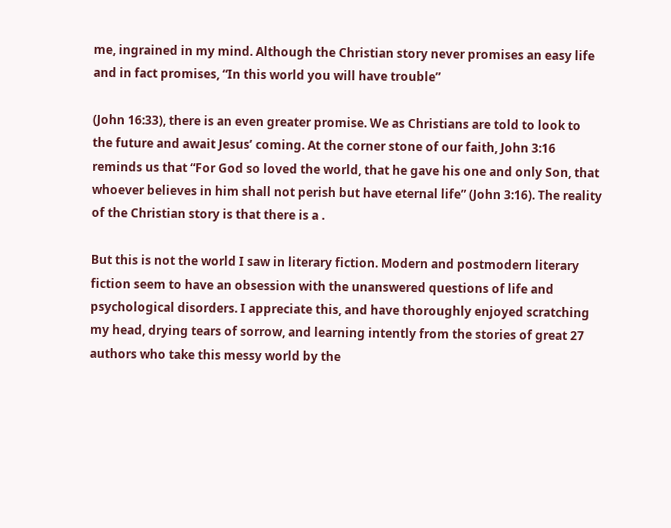me, ingrained in my mind. Although the Christian story never promises an easy life and in fact promises, “In this world you will have trouble”

(John 16:33), there is an even greater promise. We as Christians are told to look to the future and await Jesus’ coming. At the corner stone of our faith, John 3:16 reminds us that “For God so loved the world, that he gave his one and only Son, that whoever believes in him shall not perish but have eternal life” (John 3:16). The reality of the Christian story is that there is a .

But this is not the world I saw in literary fiction. Modern and postmodern literary fiction seem to have an obsession with the unanswered questions of life and psychological disorders. I appreciate this, and have thoroughly enjoyed scratching my head, drying tears of sorrow, and learning intently from the stories of great 27 authors who take this messy world by the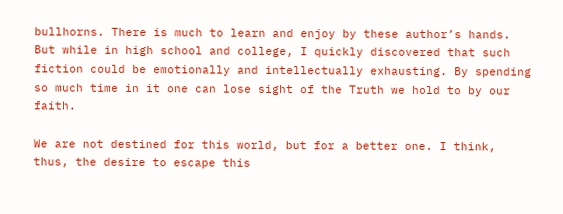bullhorns. There is much to learn and enjoy by these author’s hands. But while in high school and college, I quickly discovered that such fiction could be emotionally and intellectually exhausting. By spending so much time in it one can lose sight of the Truth we hold to by our faith.

We are not destined for this world, but for a better one. I think, thus, the desire to escape this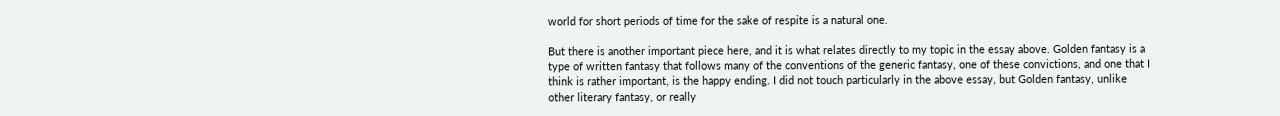world for short periods of time for the sake of respite is a natural one.

But there is another important piece here, and it is what relates directly to my topic in the essay above. Golden fantasy is a type of written fantasy that follows many of the conventions of the generic fantasy, one of these convictions, and one that I think is rather important, is the happy ending. I did not touch particularly in the above essay, but Golden fantasy, unlike other literary fantasy, or really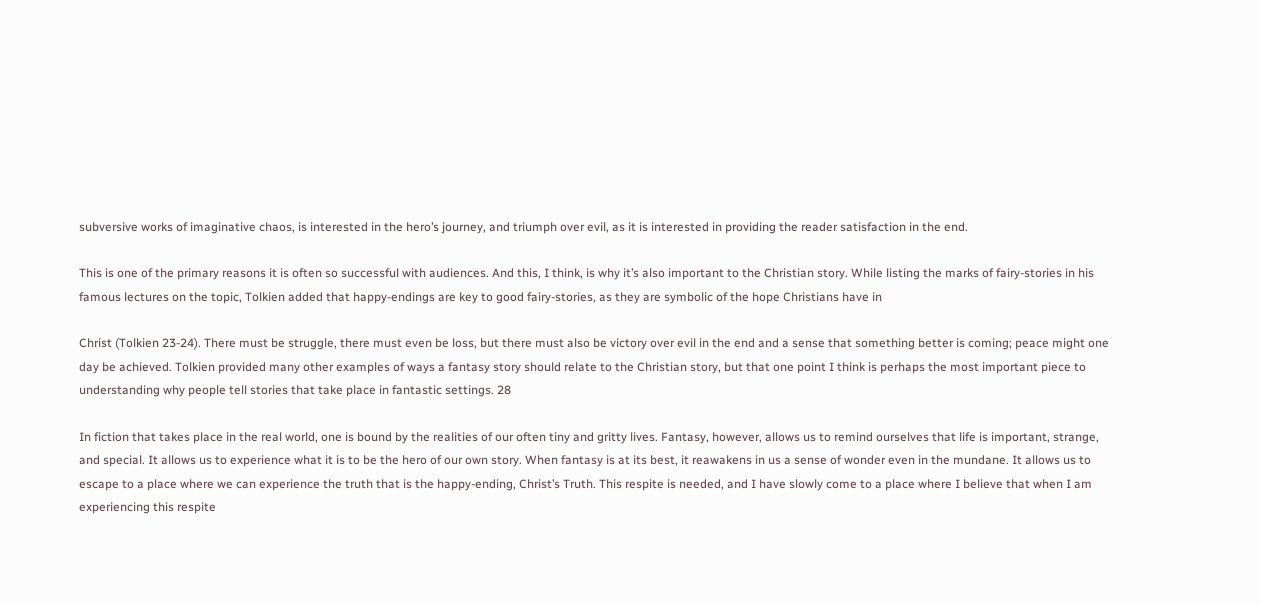subversive works of imaginative chaos, is interested in the hero’s journey, and triumph over evil, as it is interested in providing the reader satisfaction in the end.

This is one of the primary reasons it is often so successful with audiences. And this, I think, is why it’s also important to the Christian story. While listing the marks of fairy-stories in his famous lectures on the topic, Tolkien added that happy-endings are key to good fairy-stories, as they are symbolic of the hope Christians have in

Christ (Tolkien 23-24). There must be struggle, there must even be loss, but there must also be victory over evil in the end and a sense that something better is coming; peace might one day be achieved. Tolkien provided many other examples of ways a fantasy story should relate to the Christian story, but that one point I think is perhaps the most important piece to understanding why people tell stories that take place in fantastic settings. 28

In fiction that takes place in the real world, one is bound by the realities of our often tiny and gritty lives. Fantasy, however, allows us to remind ourselves that life is important, strange, and special. It allows us to experience what it is to be the hero of our own story. When fantasy is at its best, it reawakens in us a sense of wonder even in the mundane. It allows us to escape to a place where we can experience the truth that is the happy-ending, Christ’s Truth. This respite is needed, and I have slowly come to a place where I believe that when I am experiencing this respite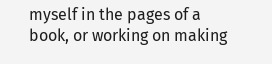myself in the pages of a book, or working on making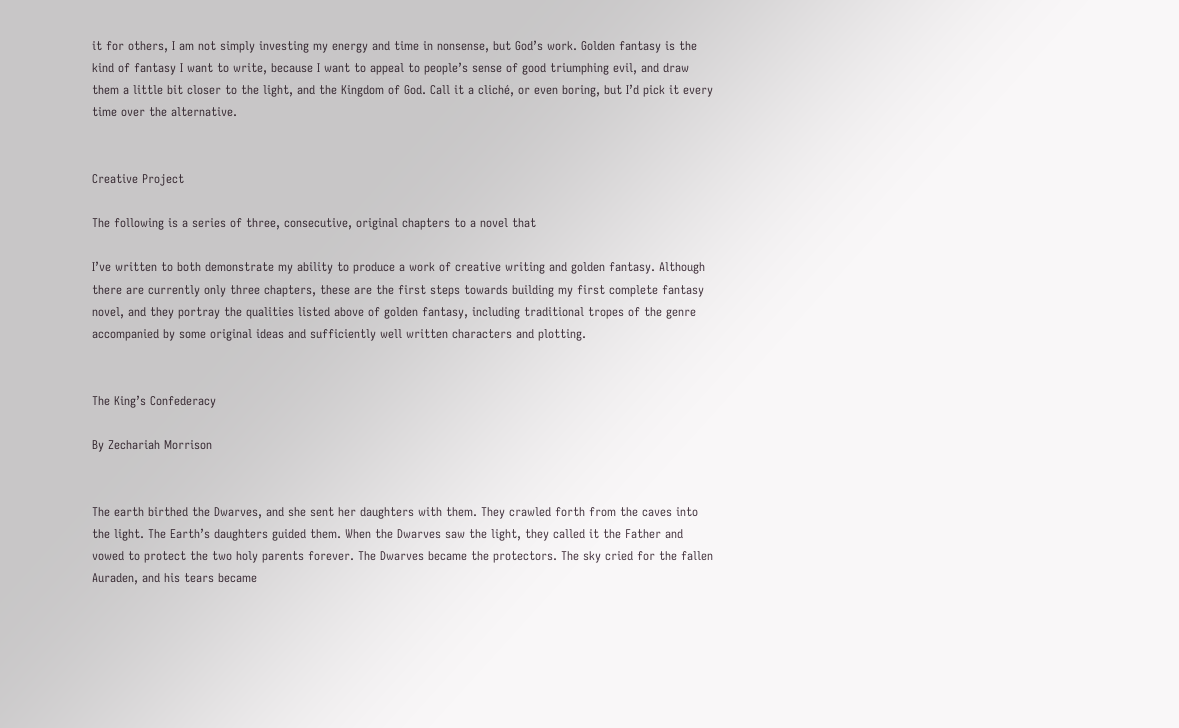it for others, I am not simply investing my energy and time in nonsense, but God’s work. Golden fantasy is the kind of fantasy I want to write, because I want to appeal to people’s sense of good triumphing evil, and draw them a little bit closer to the light, and the Kingdom of God. Call it a cliché, or even boring, but I’d pick it every time over the alternative.


Creative Project

The following is a series of three, consecutive, original chapters to a novel that

I’ve written to both demonstrate my ability to produce a work of creative writing and golden fantasy. Although there are currently only three chapters, these are the first steps towards building my first complete fantasy novel, and they portray the qualities listed above of golden fantasy, including traditional tropes of the genre accompanied by some original ideas and sufficiently well written characters and plotting.


The King’s Confederacy

By Zechariah Morrison


The earth birthed the Dwarves, and she sent her daughters with them. They crawled forth from the caves into the light. The Earth’s daughters guided them. When the Dwarves saw the light, they called it the Father and vowed to protect the two holy parents forever. The Dwarves became the protectors. The sky cried for the fallen Auraden, and his tears became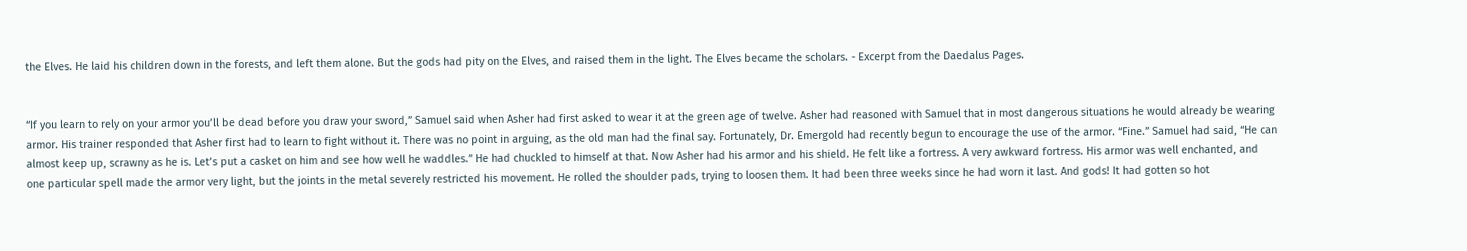the Elves. He laid his children down in the forests, and left them alone. But the gods had pity on the Elves, and raised them in the light. The Elves became the scholars. - Excerpt from the Daedalus Pages.


“If you learn to rely on your armor you’ll be dead before you draw your sword,” Samuel said when Asher had first asked to wear it at the green age of twelve. Asher had reasoned with Samuel that in most dangerous situations he would already be wearing armor. His trainer responded that Asher first had to learn to fight without it. There was no point in arguing, as the old man had the final say. Fortunately, Dr. Emergold had recently begun to encourage the use of the armor. “Fine.” Samuel had said, “He can almost keep up, scrawny as he is. Let’s put a casket on him and see how well he waddles.” He had chuckled to himself at that. Now Asher had his armor and his shield. He felt like a fortress. A very awkward fortress. His armor was well enchanted, and one particular spell made the armor very light, but the joints in the metal severely restricted his movement. He rolled the shoulder pads, trying to loosen them. It had been three weeks since he had worn it last. And gods! It had gotten so hot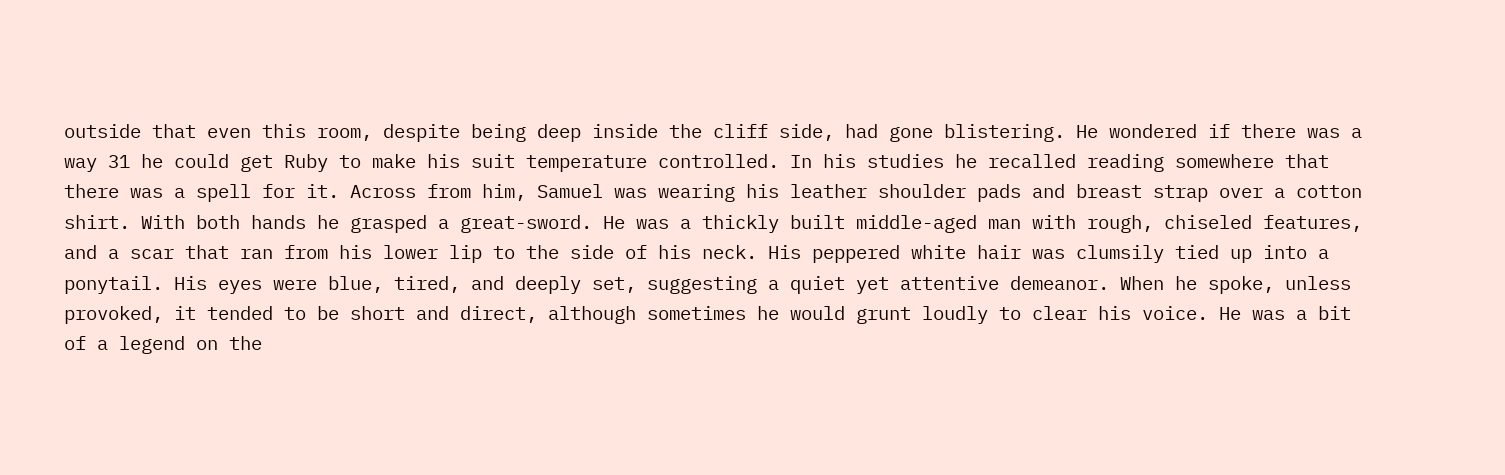outside that even this room, despite being deep inside the cliff side, had gone blistering. He wondered if there was a way 31 he could get Ruby to make his suit temperature controlled. In his studies he recalled reading somewhere that there was a spell for it. Across from him, Samuel was wearing his leather shoulder pads and breast strap over a cotton shirt. With both hands he grasped a great-sword. He was a thickly built middle-aged man with rough, chiseled features, and a scar that ran from his lower lip to the side of his neck. His peppered white hair was clumsily tied up into a ponytail. His eyes were blue, tired, and deeply set, suggesting a quiet yet attentive demeanor. When he spoke, unless provoked, it tended to be short and direct, although sometimes he would grunt loudly to clear his voice. He was a bit of a legend on the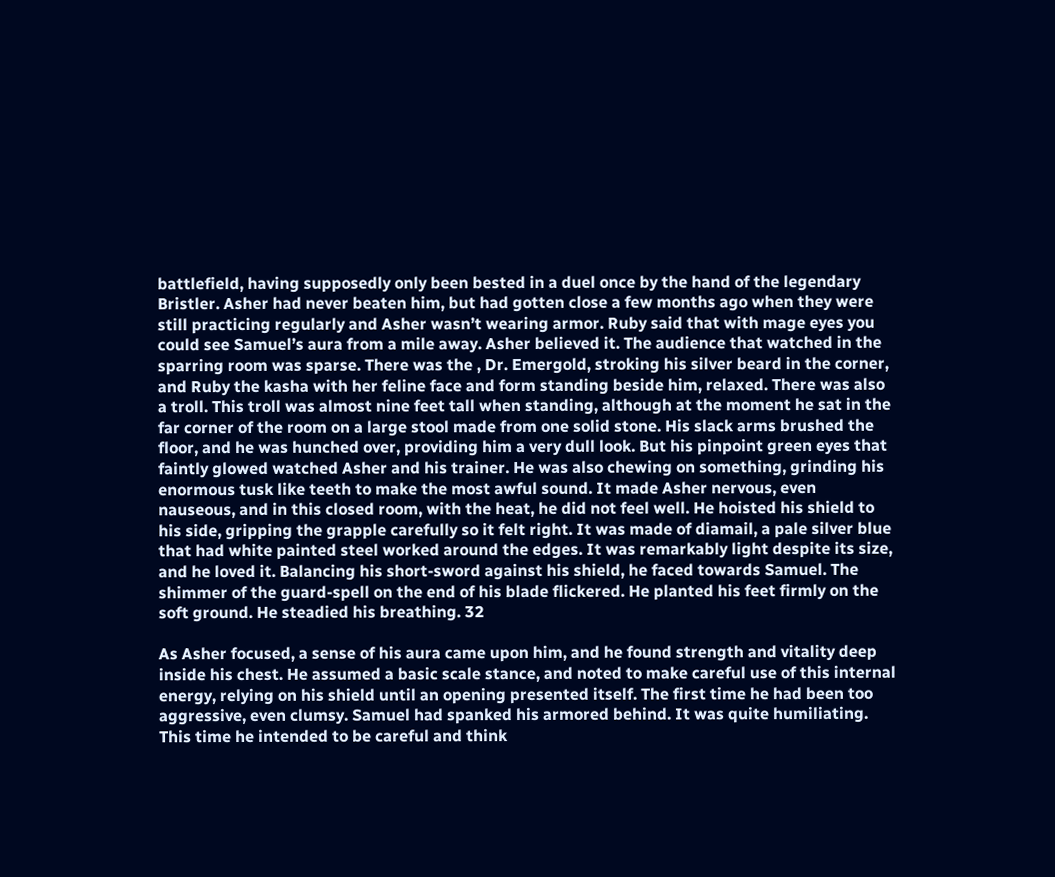battlefield, having supposedly only been bested in a duel once by the hand of the legendary Bristler. Asher had never beaten him, but had gotten close a few months ago when they were still practicing regularly and Asher wasn’t wearing armor. Ruby said that with mage eyes you could see Samuel’s aura from a mile away. Asher believed it. The audience that watched in the sparring room was sparse. There was the , Dr. Emergold, stroking his silver beard in the corner, and Ruby the kasha with her feline face and form standing beside him, relaxed. There was also a troll. This troll was almost nine feet tall when standing, although at the moment he sat in the far corner of the room on a large stool made from one solid stone. His slack arms brushed the floor, and he was hunched over, providing him a very dull look. But his pinpoint green eyes that faintly glowed watched Asher and his trainer. He was also chewing on something, grinding his enormous tusk like teeth to make the most awful sound. It made Asher nervous, even nauseous, and in this closed room, with the heat, he did not feel well. He hoisted his shield to his side, gripping the grapple carefully so it felt right. It was made of diamail, a pale silver blue that had white painted steel worked around the edges. It was remarkably light despite its size, and he loved it. Balancing his short-sword against his shield, he faced towards Samuel. The shimmer of the guard-spell on the end of his blade flickered. He planted his feet firmly on the soft ground. He steadied his breathing. 32

As Asher focused, a sense of his aura came upon him, and he found strength and vitality deep inside his chest. He assumed a basic scale stance, and noted to make careful use of this internal energy, relying on his shield until an opening presented itself. The first time he had been too aggressive, even clumsy. Samuel had spanked his armored behind. It was quite humiliating. This time he intended to be careful and think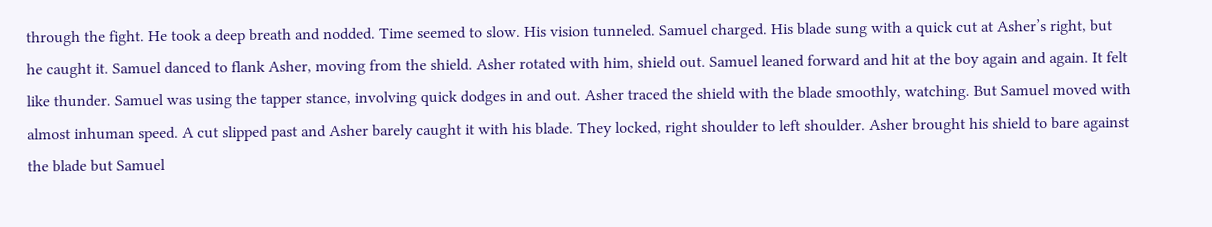through the fight. He took a deep breath and nodded. Time seemed to slow. His vision tunneled. Samuel charged. His blade sung with a quick cut at Asher’s right, but he caught it. Samuel danced to flank Asher, moving from the shield. Asher rotated with him, shield out. Samuel leaned forward and hit at the boy again and again. It felt like thunder. Samuel was using the tapper stance, involving quick dodges in and out. Asher traced the shield with the blade smoothly, watching. But Samuel moved with almost inhuman speed. A cut slipped past and Asher barely caught it with his blade. They locked, right shoulder to left shoulder. Asher brought his shield to bare against the blade but Samuel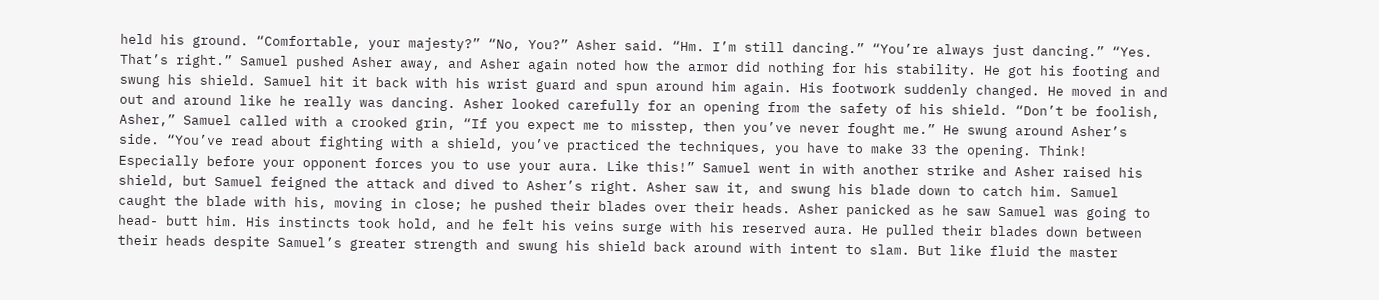held his ground. “Comfortable, your majesty?” “No, You?” Asher said. “Hm. I’m still dancing.” “You’re always just dancing.” “Yes. That’s right.” Samuel pushed Asher away, and Asher again noted how the armor did nothing for his stability. He got his footing and swung his shield. Samuel hit it back with his wrist guard and spun around him again. His footwork suddenly changed. He moved in and out and around like he really was dancing. Asher looked carefully for an opening from the safety of his shield. “Don’t be foolish, Asher,” Samuel called with a crooked grin, “If you expect me to misstep, then you’ve never fought me.” He swung around Asher’s side. “You’ve read about fighting with a shield, you’ve practiced the techniques, you have to make 33 the opening. Think! Especially before your opponent forces you to use your aura. Like this!” Samuel went in with another strike and Asher raised his shield, but Samuel feigned the attack and dived to Asher’s right. Asher saw it, and swung his blade down to catch him. Samuel caught the blade with his, moving in close; he pushed their blades over their heads. Asher panicked as he saw Samuel was going to head- butt him. His instincts took hold, and he felt his veins surge with his reserved aura. He pulled their blades down between their heads despite Samuel’s greater strength and swung his shield back around with intent to slam. But like fluid the master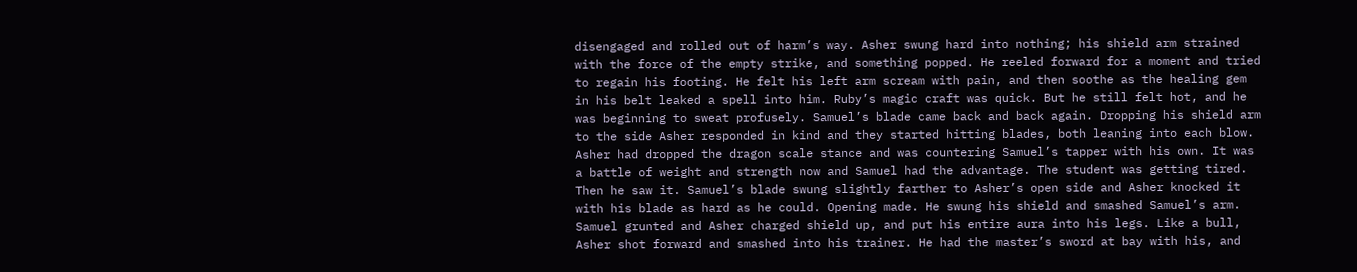disengaged and rolled out of harm’s way. Asher swung hard into nothing; his shield arm strained with the force of the empty strike, and something popped. He reeled forward for a moment and tried to regain his footing. He felt his left arm scream with pain, and then soothe as the healing gem in his belt leaked a spell into him. Ruby’s magic craft was quick. But he still felt hot, and he was beginning to sweat profusely. Samuel’s blade came back and back again. Dropping his shield arm to the side Asher responded in kind and they started hitting blades, both leaning into each blow. Asher had dropped the dragon scale stance and was countering Samuel’s tapper with his own. It was a battle of weight and strength now and Samuel had the advantage. The student was getting tired. Then he saw it. Samuel’s blade swung slightly farther to Asher’s open side and Asher knocked it with his blade as hard as he could. Opening made. He swung his shield and smashed Samuel’s arm. Samuel grunted and Asher charged shield up, and put his entire aura into his legs. Like a bull, Asher shot forward and smashed into his trainer. He had the master’s sword at bay with his, and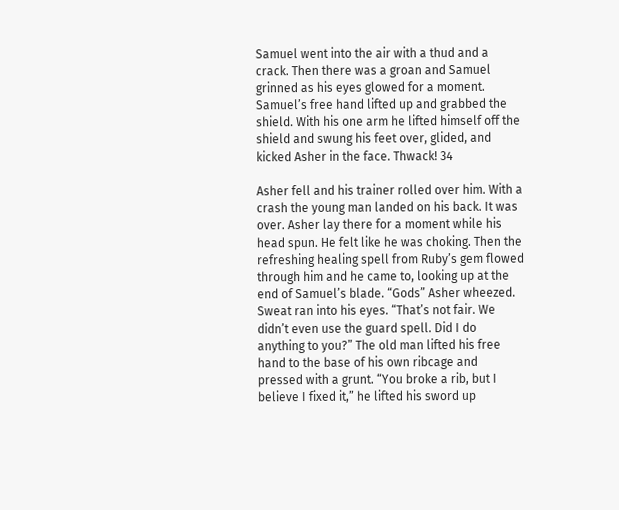Samuel went into the air with a thud and a crack. Then there was a groan and Samuel grinned as his eyes glowed for a moment. Samuel’s free hand lifted up and grabbed the shield. With his one arm he lifted himself off the shield and swung his feet over, glided, and kicked Asher in the face. Thwack! 34

Asher fell and his trainer rolled over him. With a crash the young man landed on his back. It was over. Asher lay there for a moment while his head spun. He felt like he was choking. Then the refreshing healing spell from Ruby’s gem flowed through him and he came to, looking up at the end of Samuel’s blade. “Gods” Asher wheezed. Sweat ran into his eyes. “That’s not fair. We didn’t even use the guard spell. Did I do anything to you?” The old man lifted his free hand to the base of his own ribcage and pressed with a grunt. “You broke a rib, but I believe I fixed it,” he lifted his sword up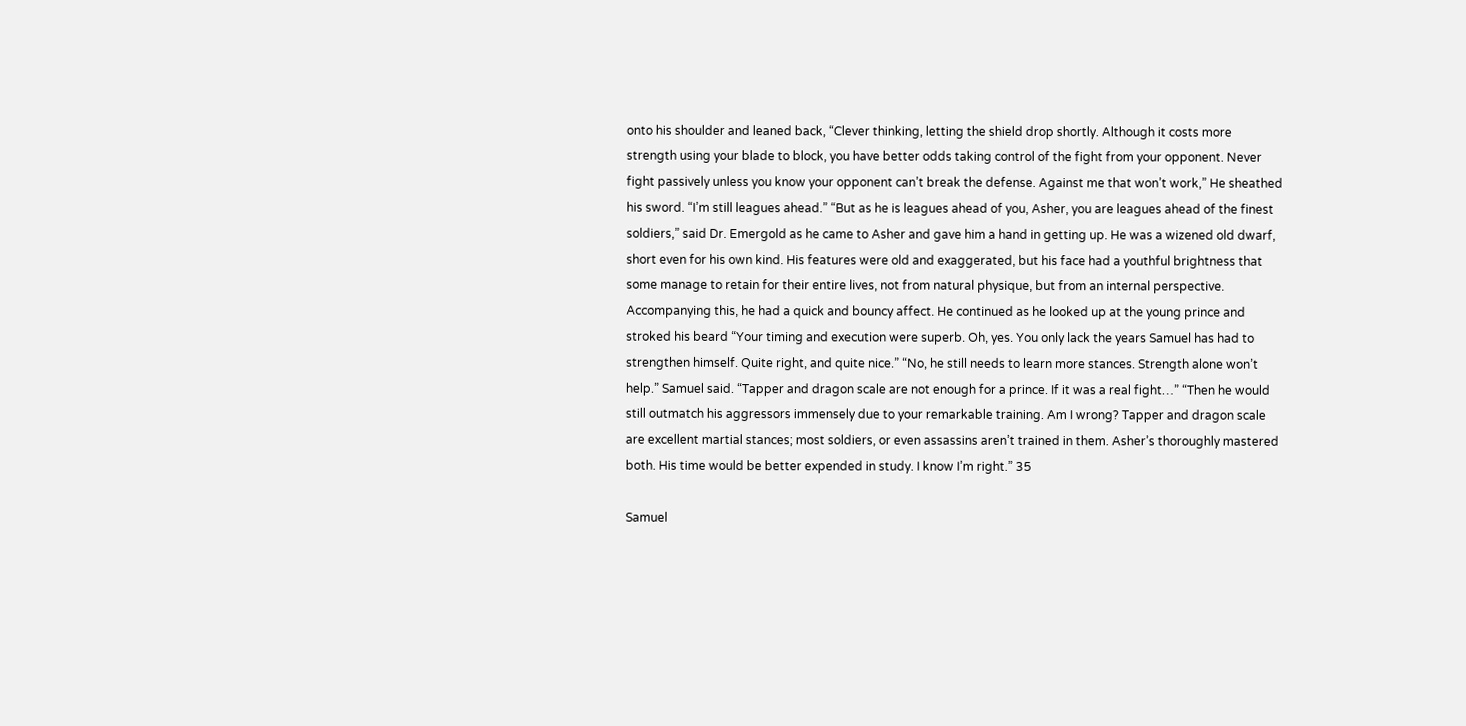onto his shoulder and leaned back, “Clever thinking, letting the shield drop shortly. Although it costs more strength using your blade to block, you have better odds taking control of the fight from your opponent. Never fight passively unless you know your opponent can’t break the defense. Against me that won’t work,” He sheathed his sword. “I’m still leagues ahead.” “But as he is leagues ahead of you, Asher, you are leagues ahead of the finest soldiers,” said Dr. Emergold as he came to Asher and gave him a hand in getting up. He was a wizened old dwarf, short even for his own kind. His features were old and exaggerated, but his face had a youthful brightness that some manage to retain for their entire lives, not from natural physique, but from an internal perspective. Accompanying this, he had a quick and bouncy affect. He continued as he looked up at the young prince and stroked his beard “Your timing and execution were superb. Oh, yes. You only lack the years Samuel has had to strengthen himself. Quite right, and quite nice.” “No, he still needs to learn more stances. Strength alone won’t help.” Samuel said. “Tapper and dragon scale are not enough for a prince. If it was a real fight…” “Then he would still outmatch his aggressors immensely due to your remarkable training. Am I wrong? Tapper and dragon scale are excellent martial stances; most soldiers, or even assassins aren’t trained in them. Asher’s thoroughly mastered both. His time would be better expended in study. I know I’m right.” 35

Samuel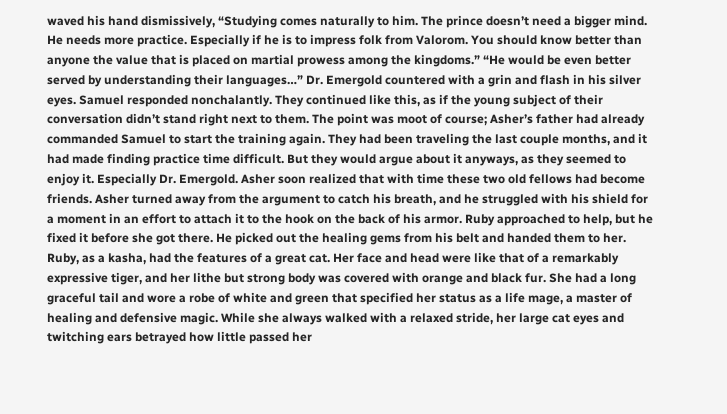waved his hand dismissively, “Studying comes naturally to him. The prince doesn’t need a bigger mind. He needs more practice. Especially if he is to impress folk from Valorom. You should know better than anyone the value that is placed on martial prowess among the kingdoms.” “He would be even better served by understanding their languages…” Dr. Emergold countered with a grin and flash in his silver eyes. Samuel responded nonchalantly. They continued like this, as if the young subject of their conversation didn’t stand right next to them. The point was moot of course; Asher’s father had already commanded Samuel to start the training again. They had been traveling the last couple months, and it had made finding practice time difficult. But they would argue about it anyways, as they seemed to enjoy it. Especially Dr. Emergold. Asher soon realized that with time these two old fellows had become friends. Asher turned away from the argument to catch his breath, and he struggled with his shield for a moment in an effort to attach it to the hook on the back of his armor. Ruby approached to help, but he fixed it before she got there. He picked out the healing gems from his belt and handed them to her. Ruby, as a kasha, had the features of a great cat. Her face and head were like that of a remarkably expressive tiger, and her lithe but strong body was covered with orange and black fur. She had a long graceful tail and wore a robe of white and green that specified her status as a life mage, a master of healing and defensive magic. While she always walked with a relaxed stride, her large cat eyes and twitching ears betrayed how little passed her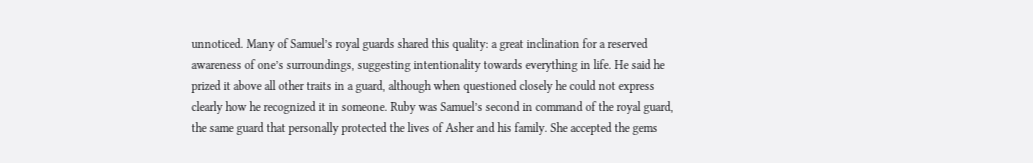unnoticed. Many of Samuel’s royal guards shared this quality: a great inclination for a reserved awareness of one’s surroundings, suggesting intentionality towards everything in life. He said he prized it above all other traits in a guard, although when questioned closely he could not express clearly how he recognized it in someone. Ruby was Samuel’s second in command of the royal guard, the same guard that personally protected the lives of Asher and his family. She accepted the gems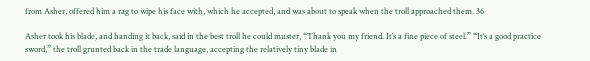from Asher, offered him a rag to wipe his face with, which he accepted, and was about to speak when the troll approached them. 36

Asher took his blade, and handing it back, said in the best troll he could muster, “Thank you my friend. It’s a fine piece of steel.” “It’s a good practice sword,” the troll grunted back in the trade language, accepting the relatively tiny blade in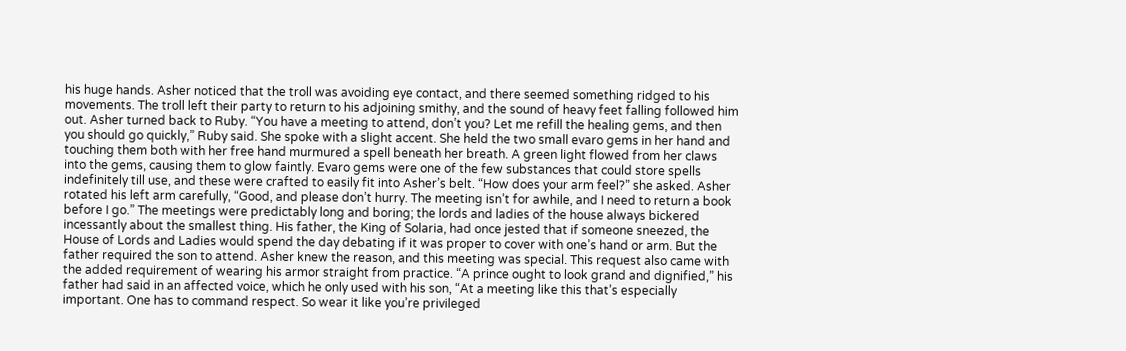his huge hands. Asher noticed that the troll was avoiding eye contact, and there seemed something ridged to his movements. The troll left their party to return to his adjoining smithy, and the sound of heavy feet falling followed him out. Asher turned back to Ruby. “You have a meeting to attend, don’t you? Let me refill the healing gems, and then you should go quickly,” Ruby said. She spoke with a slight accent. She held the two small evaro gems in her hand and touching them both with her free hand murmured a spell beneath her breath. A green light flowed from her claws into the gems, causing them to glow faintly. Evaro gems were one of the few substances that could store spells indefinitely till use, and these were crafted to easily fit into Asher’s belt. “How does your arm feel?” she asked. Asher rotated his left arm carefully, “Good, and please don’t hurry. The meeting isn’t for awhile, and I need to return a book before I go.” The meetings were predictably long and boring; the lords and ladies of the house always bickered incessantly about the smallest thing. His father, the King of Solaria, had once jested that if someone sneezed, the House of Lords and Ladies would spend the day debating if it was proper to cover with one’s hand or arm. But the father required the son to attend. Asher knew the reason, and this meeting was special. This request also came with the added requirement of wearing his armor straight from practice. “A prince ought to look grand and dignified,” his father had said in an affected voice, which he only used with his son, “At a meeting like this that’s especially important. One has to command respect. So wear it like you’re privileged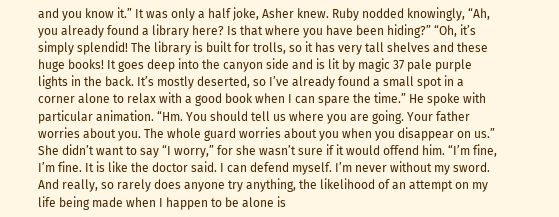and you know it.” It was only a half joke, Asher knew. Ruby nodded knowingly, “Ah, you already found a library here? Is that where you have been hiding?” “Oh, it’s simply splendid! The library is built for trolls, so it has very tall shelves and these huge books! It goes deep into the canyon side and is lit by magic 37 pale purple lights in the back. It’s mostly deserted, so I’ve already found a small spot in a corner alone to relax with a good book when I can spare the time.” He spoke with particular animation. “Hm. You should tell us where you are going. Your father worries about you. The whole guard worries about you when you disappear on us.” She didn’t want to say “I worry,” for she wasn’t sure if it would offend him. “I’m fine, I’m fine. It is like the doctor said. I can defend myself. I’m never without my sword. And really, so rarely does anyone try anything, the likelihood of an attempt on my life being made when I happen to be alone is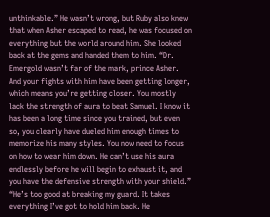unthinkable.” He wasn’t wrong, but Ruby also knew that when Asher escaped to read, he was focused on everything but the world around him. She looked back at the gems and handed them to him. “Dr. Emergold wasn’t far of the mark, prince Asher. And your fights with him have been getting longer, which means you’re getting closer. You mostly lack the strength of aura to beat Samuel. I know it has been a long time since you trained, but even so, you clearly have dueled him enough times to memorize his many styles. You now need to focus on how to wear him down. He can’t use his aura endlessly before he will begin to exhaust it, and you have the defensive strength with your shield.” “He’s too good at breaking my guard. It takes everything I’ve got to hold him back. He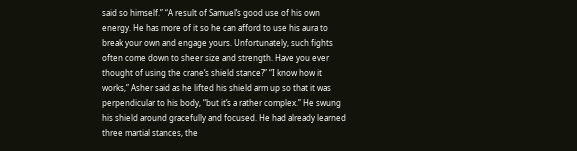said so himself.” “A result of Samuel’s good use of his own energy. He has more of it so he can afford to use his aura to break your own and engage yours. Unfortunately, such fights often come down to sheer size and strength. Have you ever thought of using the crane’s shield stance?” “I know how it works,” Asher said as he lifted his shield arm up so that it was perpendicular to his body, “but it’s a rather complex.” He swung his shield around gracefully and focused. He had already learned three martial stances, the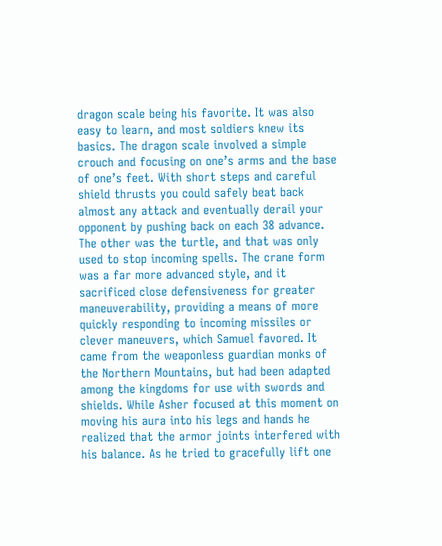dragon scale being his favorite. It was also easy to learn, and most soldiers knew its basics. The dragon scale involved a simple crouch and focusing on one’s arms and the base of one’s feet. With short steps and careful shield thrusts you could safely beat back almost any attack and eventually derail your opponent by pushing back on each 38 advance. The other was the turtle, and that was only used to stop incoming spells. The crane form was a far more advanced style, and it sacrificed close defensiveness for greater maneuverability, providing a means of more quickly responding to incoming missiles or clever maneuvers, which Samuel favored. It came from the weaponless guardian monks of the Northern Mountains, but had been adapted among the kingdoms for use with swords and shields. While Asher focused at this moment on moving his aura into his legs and hands he realized that the armor joints interfered with his balance. As he tried to gracefully lift one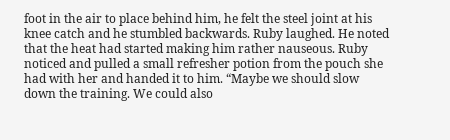foot in the air to place behind him, he felt the steel joint at his knee catch and he stumbled backwards. Ruby laughed. He noted that the heat had started making him rather nauseous. Ruby noticed and pulled a small refresher potion from the pouch she had with her and handed it to him. “Maybe we should slow down the training. We could also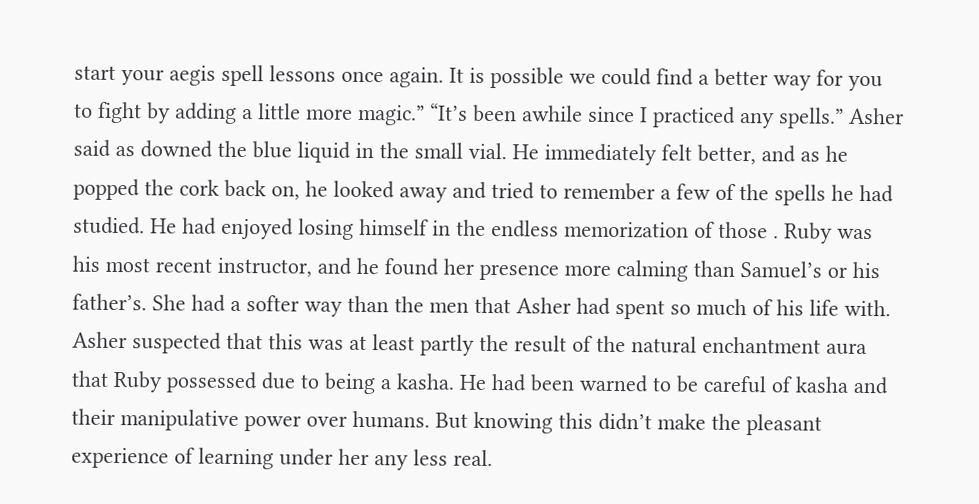start your aegis spell lessons once again. It is possible we could find a better way for you to fight by adding a little more magic.” “It’s been awhile since I practiced any spells.” Asher said as downed the blue liquid in the small vial. He immediately felt better, and as he popped the cork back on, he looked away and tried to remember a few of the spells he had studied. He had enjoyed losing himself in the endless memorization of those . Ruby was his most recent instructor, and he found her presence more calming than Samuel’s or his father’s. She had a softer way than the men that Asher had spent so much of his life with. Asher suspected that this was at least partly the result of the natural enchantment aura that Ruby possessed due to being a kasha. He had been warned to be careful of kasha and their manipulative power over humans. But knowing this didn’t make the pleasant experience of learning under her any less real.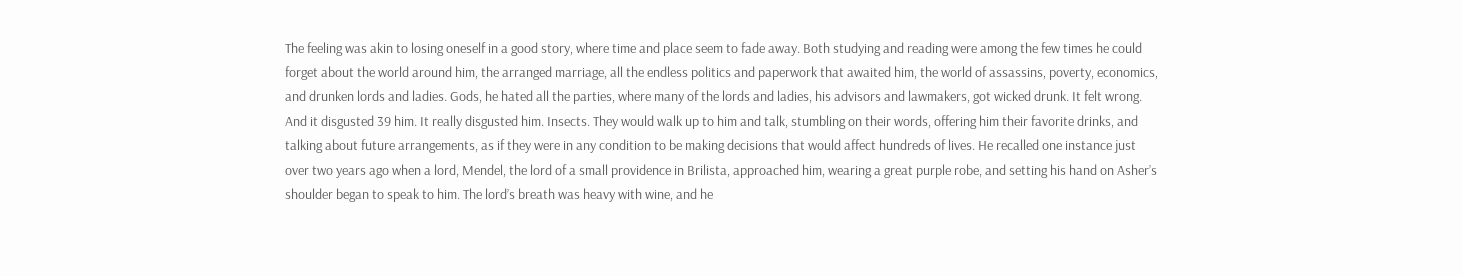The feeling was akin to losing oneself in a good story, where time and place seem to fade away. Both studying and reading were among the few times he could forget about the world around him, the arranged marriage, all the endless politics and paperwork that awaited him, the world of assassins, poverty, economics, and drunken lords and ladies. Gods, he hated all the parties, where many of the lords and ladies, his advisors and lawmakers, got wicked drunk. It felt wrong. And it disgusted 39 him. It really disgusted him. Insects. They would walk up to him and talk, stumbling on their words, offering him their favorite drinks, and talking about future arrangements, as if they were in any condition to be making decisions that would affect hundreds of lives. He recalled one instance just over two years ago when a lord, Mendel, the lord of a small providence in Brilista, approached him, wearing a great purple robe, and setting his hand on Asher’s shoulder began to speak to him. The lord’s breath was heavy with wine, and he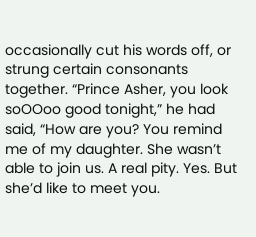occasionally cut his words off, or strung certain consonants together. “Prince Asher, you look soOOoo good tonight,” he had said, “How are you? You remind me of my daughter. She wasn’t able to join us. A real pity. Yes. But she’d like to meet you.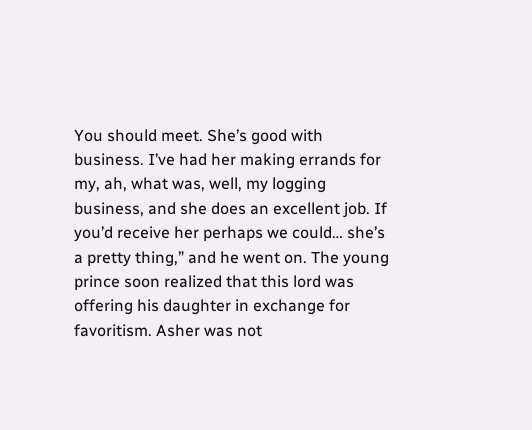You should meet. She’s good with business. I’ve had her making errands for my, ah, what was, well, my logging business, and she does an excellent job. If you’d receive her perhaps we could… she’s a pretty thing,” and he went on. The young prince soon realized that this lord was offering his daughter in exchange for favoritism. Asher was not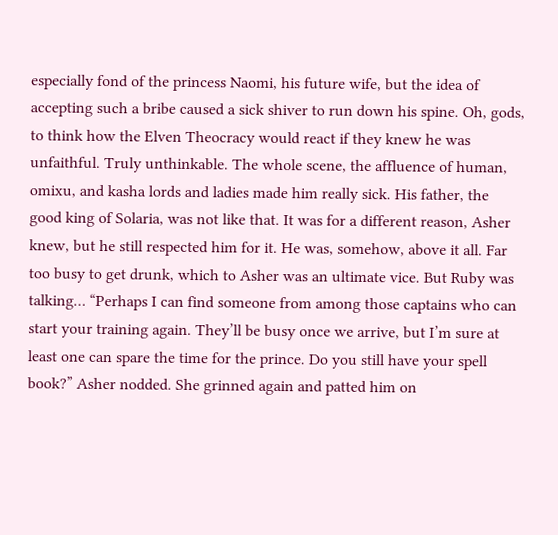especially fond of the princess Naomi, his future wife, but the idea of accepting such a bribe caused a sick shiver to run down his spine. Oh, gods, to think how the Elven Theocracy would react if they knew he was unfaithful. Truly unthinkable. The whole scene, the affluence of human, omixu, and kasha lords and ladies made him really sick. His father, the good king of Solaria, was not like that. It was for a different reason, Asher knew, but he still respected him for it. He was, somehow, above it all. Far too busy to get drunk, which to Asher was an ultimate vice. But Ruby was talking… “Perhaps I can find someone from among those captains who can start your training again. They’ll be busy once we arrive, but I’m sure at least one can spare the time for the prince. Do you still have your spell book?” Asher nodded. She grinned again and patted him on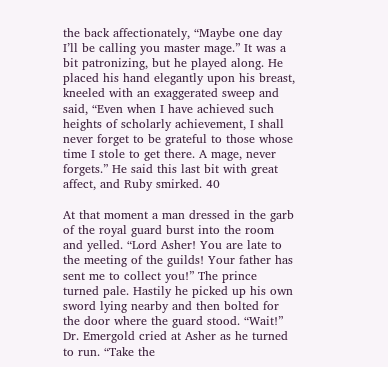the back affectionately, “Maybe one day I’ll be calling you master mage.” It was a bit patronizing, but he played along. He placed his hand elegantly upon his breast, kneeled with an exaggerated sweep and said, “Even when I have achieved such heights of scholarly achievement, I shall never forget to be grateful to those whose time I stole to get there. A mage, never forgets.” He said this last bit with great affect, and Ruby smirked. 40

At that moment a man dressed in the garb of the royal guard burst into the room and yelled. “Lord Asher! You are late to the meeting of the guilds! Your father has sent me to collect you!” The prince turned pale. Hastily he picked up his own sword lying nearby and then bolted for the door where the guard stood. “Wait!” Dr. Emergold cried at Asher as he turned to run. “Take the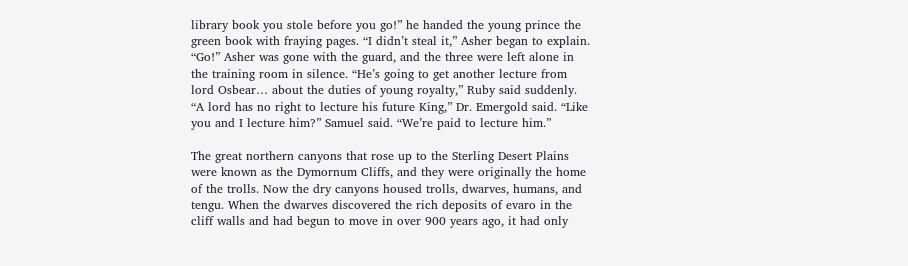library book you stole before you go!” he handed the young prince the green book with fraying pages. “I didn’t steal it,” Asher began to explain. “Go!” Asher was gone with the guard, and the three were left alone in the training room in silence. “He’s going to get another lecture from lord Osbear… about the duties of young royalty,” Ruby said suddenly. “A lord has no right to lecture his future King,” Dr. Emergold said. “Like you and I lecture him?” Samuel said. “We’re paid to lecture him.”

The great northern canyons that rose up to the Sterling Desert Plains were known as the Dymornum Cliffs, and they were originally the home of the trolls. Now the dry canyons housed trolls, dwarves, humans, and tengu. When the dwarves discovered the rich deposits of evaro in the cliff walls and had begun to move in over 900 years ago, it had only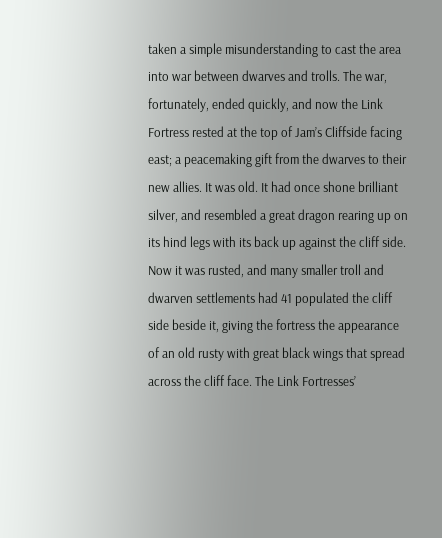taken a simple misunderstanding to cast the area into war between dwarves and trolls. The war, fortunately, ended quickly, and now the Link Fortress rested at the top of Jam’s Cliffside facing east; a peacemaking gift from the dwarves to their new allies. It was old. It had once shone brilliant silver, and resembled a great dragon rearing up on its hind legs with its back up against the cliff side. Now it was rusted, and many smaller troll and dwarven settlements had 41 populated the cliff side beside it, giving the fortress the appearance of an old rusty with great black wings that spread across the cliff face. The Link Fortresses’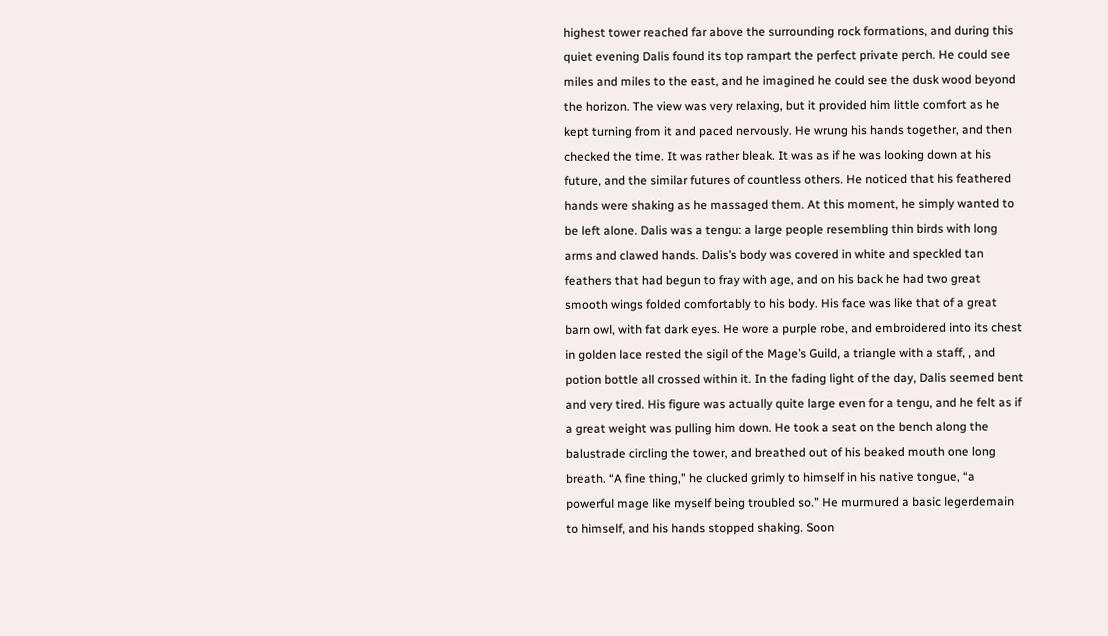highest tower reached far above the surrounding rock formations, and during this quiet evening Dalis found its top rampart the perfect private perch. He could see miles and miles to the east, and he imagined he could see the dusk wood beyond the horizon. The view was very relaxing, but it provided him little comfort as he kept turning from it and paced nervously. He wrung his hands together, and then checked the time. It was rather bleak. It was as if he was looking down at his future, and the similar futures of countless others. He noticed that his feathered hands were shaking as he massaged them. At this moment, he simply wanted to be left alone. Dalis was a tengu: a large people resembling thin birds with long arms and clawed hands. Dalis’s body was covered in white and speckled tan feathers that had begun to fray with age, and on his back he had two great smooth wings folded comfortably to his body. His face was like that of a great barn owl, with fat dark eyes. He wore a purple robe, and embroidered into its chest in golden lace rested the sigil of the Mage’s Guild, a triangle with a staff, , and potion bottle all crossed within it. In the fading light of the day, Dalis seemed bent and very tired. His figure was actually quite large even for a tengu, and he felt as if a great weight was pulling him down. He took a seat on the bench along the balustrade circling the tower, and breathed out of his beaked mouth one long breath. “A fine thing,” he clucked grimly to himself in his native tongue, “a powerful mage like myself being troubled so.” He murmured a basic legerdemain to himself, and his hands stopped shaking. Soon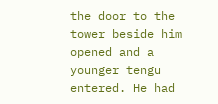the door to the tower beside him opened and a younger tengu entered. He had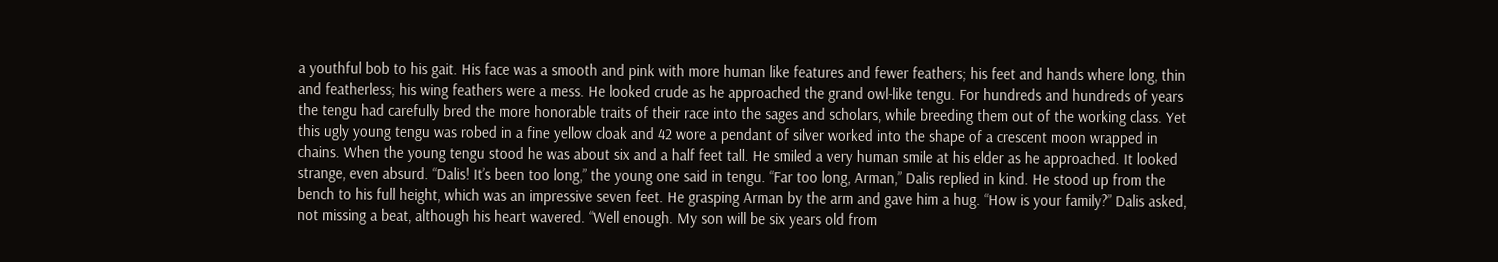a youthful bob to his gait. His face was a smooth and pink with more human like features and fewer feathers; his feet and hands where long, thin and featherless; his wing feathers were a mess. He looked crude as he approached the grand owl-like tengu. For hundreds and hundreds of years the tengu had carefully bred the more honorable traits of their race into the sages and scholars, while breeding them out of the working class. Yet this ugly young tengu was robed in a fine yellow cloak and 42 wore a pendant of silver worked into the shape of a crescent moon wrapped in chains. When the young tengu stood he was about six and a half feet tall. He smiled a very human smile at his elder as he approached. It looked strange, even absurd. “Dalis! It’s been too long,” the young one said in tengu. “Far too long, Arman,” Dalis replied in kind. He stood up from the bench to his full height, which was an impressive seven feet. He grasping Arman by the arm and gave him a hug. “How is your family?” Dalis asked, not missing a beat, although his heart wavered. “Well enough. My son will be six years old from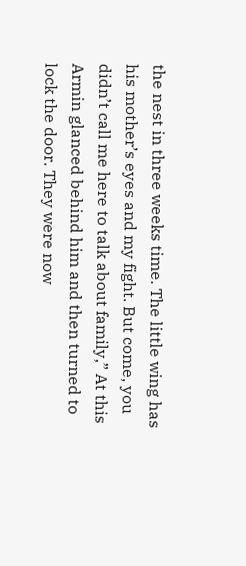the nest in three weeks time. The little wing has his mother’s eyes and my fight. But come, you didn’t call me here to talk about family,” At this Armin glanced behind him and then turned to lock the door. They were now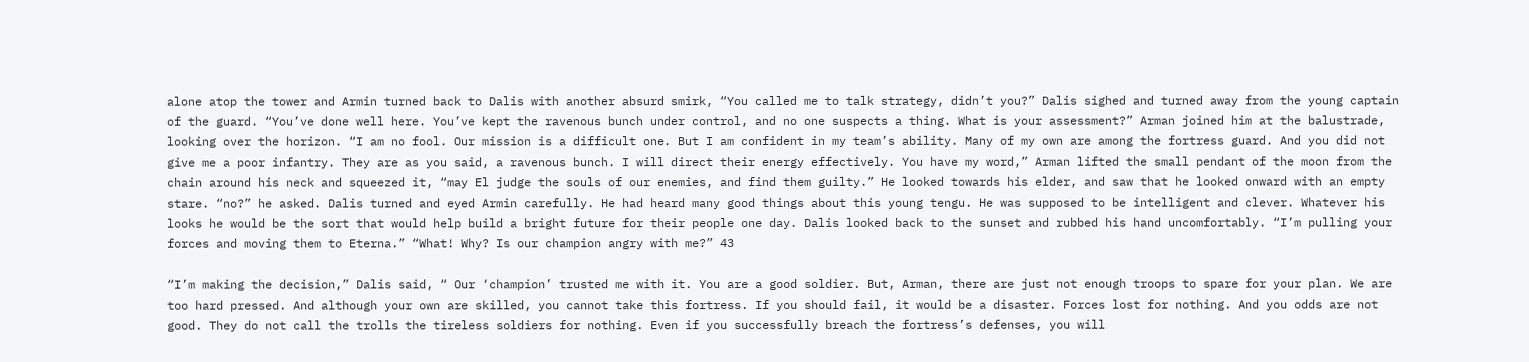alone atop the tower and Armin turned back to Dalis with another absurd smirk, “You called me to talk strategy, didn’t you?” Dalis sighed and turned away from the young captain of the guard. “You’ve done well here. You’ve kept the ravenous bunch under control, and no one suspects a thing. What is your assessment?” Arman joined him at the balustrade, looking over the horizon. “I am no fool. Our mission is a difficult one. But I am confident in my team’s ability. Many of my own are among the fortress guard. And you did not give me a poor infantry. They are as you said, a ravenous bunch. I will direct their energy effectively. You have my word,” Arman lifted the small pendant of the moon from the chain around his neck and squeezed it, “may El judge the souls of our enemies, and find them guilty.” He looked towards his elder, and saw that he looked onward with an empty stare. “no?” he asked. Dalis turned and eyed Armin carefully. He had heard many good things about this young tengu. He was supposed to be intelligent and clever. Whatever his looks he would be the sort that would help build a bright future for their people one day. Dalis looked back to the sunset and rubbed his hand uncomfortably. “I’m pulling your forces and moving them to Eterna.” “What! Why? Is our champion angry with me?” 43

“I’m making the decision,” Dalis said, “ Our ‘champion’ trusted me with it. You are a good soldier. But, Arman, there are just not enough troops to spare for your plan. We are too hard pressed. And although your own are skilled, you cannot take this fortress. If you should fail, it would be a disaster. Forces lost for nothing. And you odds are not good. They do not call the trolls the tireless soldiers for nothing. Even if you successfully breach the fortress’s defenses, you will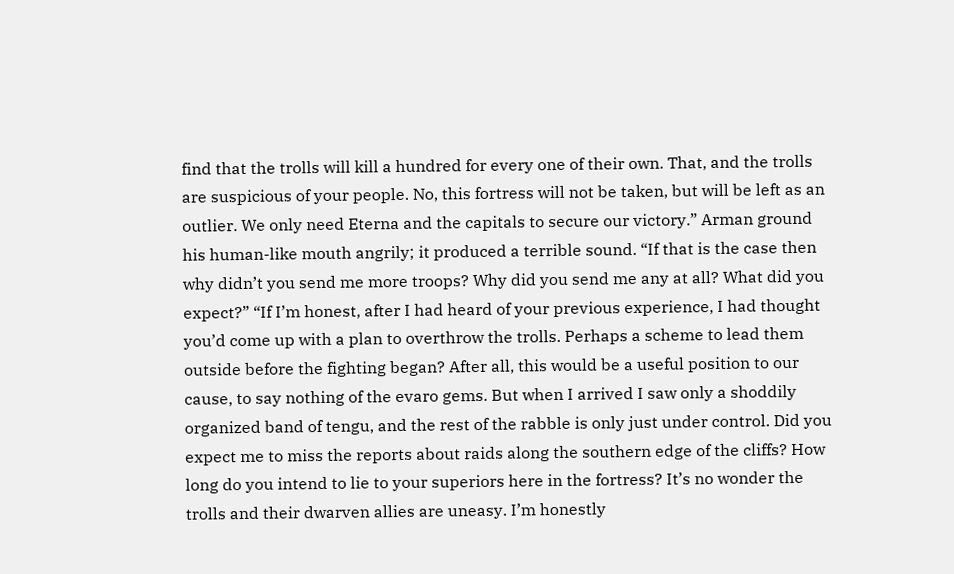find that the trolls will kill a hundred for every one of their own. That, and the trolls are suspicious of your people. No, this fortress will not be taken, but will be left as an outlier. We only need Eterna and the capitals to secure our victory.” Arman ground his human-like mouth angrily; it produced a terrible sound. “If that is the case then why didn’t you send me more troops? Why did you send me any at all? What did you expect?” “If I’m honest, after I had heard of your previous experience, I had thought you’d come up with a plan to overthrow the trolls. Perhaps a scheme to lead them outside before the fighting began? After all, this would be a useful position to our cause, to say nothing of the evaro gems. But when I arrived I saw only a shoddily organized band of tengu, and the rest of the rabble is only just under control. Did you expect me to miss the reports about raids along the southern edge of the cliffs? How long do you intend to lie to your superiors here in the fortress? It’s no wonder the trolls and their dwarven allies are uneasy. I’m honestly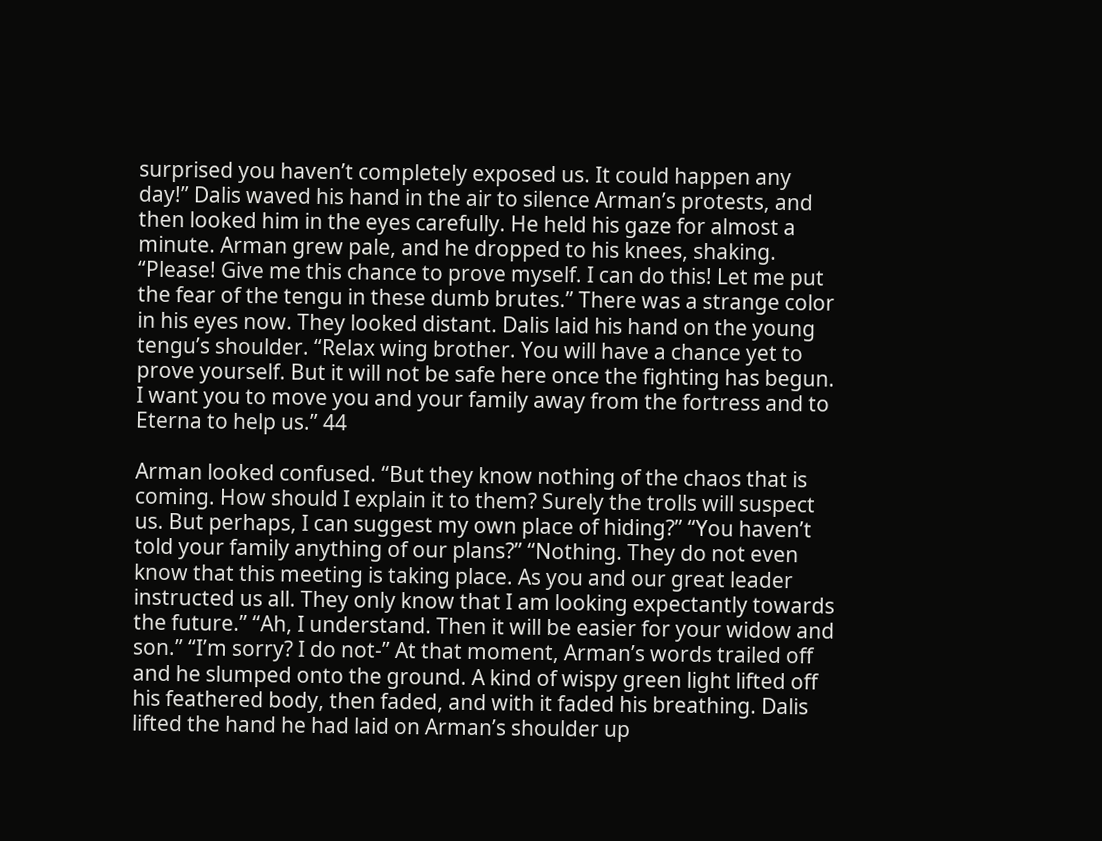surprised you haven’t completely exposed us. It could happen any day!” Dalis waved his hand in the air to silence Arman’s protests, and then looked him in the eyes carefully. He held his gaze for almost a minute. Arman grew pale, and he dropped to his knees, shaking. “Please! Give me this chance to prove myself. I can do this! Let me put the fear of the tengu in these dumb brutes.” There was a strange color in his eyes now. They looked distant. Dalis laid his hand on the young tengu’s shoulder. “Relax wing brother. You will have a chance yet to prove yourself. But it will not be safe here once the fighting has begun. I want you to move you and your family away from the fortress and to Eterna to help us.” 44

Arman looked confused. “But they know nothing of the chaos that is coming. How should I explain it to them? Surely the trolls will suspect us. But perhaps, I can suggest my own place of hiding?” “You haven’t told your family anything of our plans?” “Nothing. They do not even know that this meeting is taking place. As you and our great leader instructed us all. They only know that I am looking expectantly towards the future.” “Ah, I understand. Then it will be easier for your widow and son.” “I’m sorry? I do not-” At that moment, Arman’s words trailed off and he slumped onto the ground. A kind of wispy green light lifted off his feathered body, then faded, and with it faded his breathing. Dalis lifted the hand he had laid on Arman’s shoulder up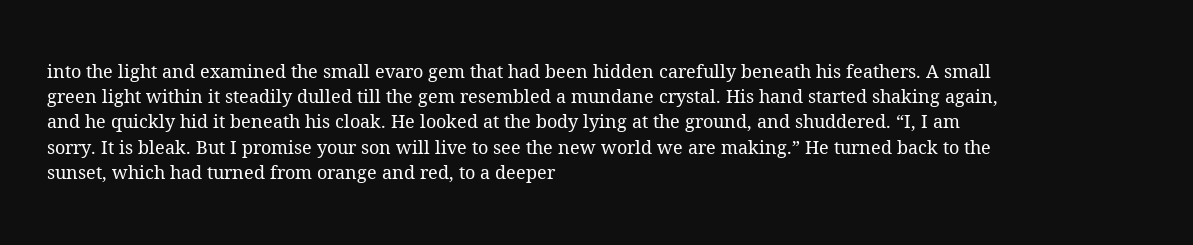into the light and examined the small evaro gem that had been hidden carefully beneath his feathers. A small green light within it steadily dulled till the gem resembled a mundane crystal. His hand started shaking again, and he quickly hid it beneath his cloak. He looked at the body lying at the ground, and shuddered. “I, I am sorry. It is bleak. But I promise your son will live to see the new world we are making.” He turned back to the sunset, which had turned from orange and red, to a deeper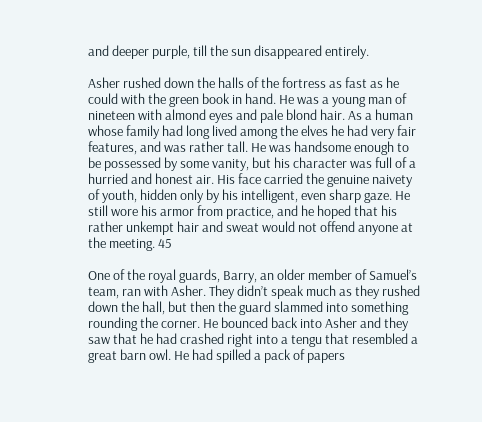and deeper purple, till the sun disappeared entirely.

Asher rushed down the halls of the fortress as fast as he could with the green book in hand. He was a young man of nineteen with almond eyes and pale blond hair. As a human whose family had long lived among the elves he had very fair features, and was rather tall. He was handsome enough to be possessed by some vanity, but his character was full of a hurried and honest air. His face carried the genuine naivety of youth, hidden only by his intelligent, even sharp gaze. He still wore his armor from practice, and he hoped that his rather unkempt hair and sweat would not offend anyone at the meeting. 45

One of the royal guards, Barry, an older member of Samuel’s team, ran with Asher. They didn’t speak much as they rushed down the hall, but then the guard slammed into something rounding the corner. He bounced back into Asher and they saw that he had crashed right into a tengu that resembled a great barn owl. He had spilled a pack of papers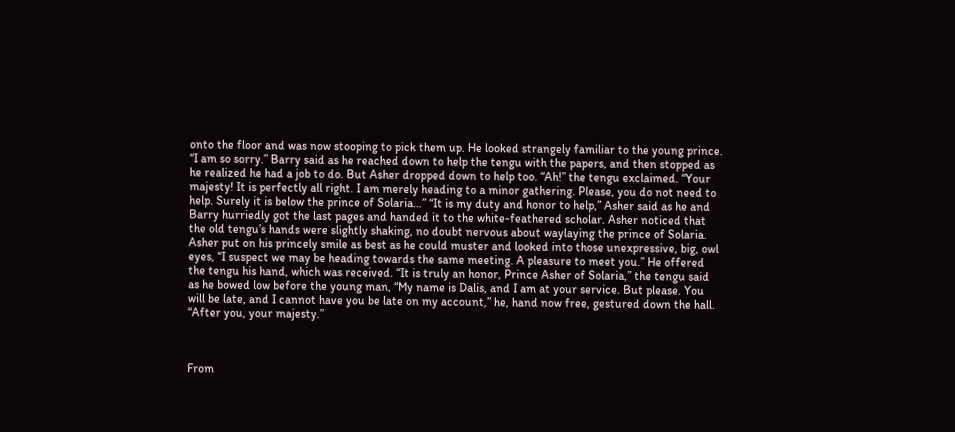onto the floor and was now stooping to pick them up. He looked strangely familiar to the young prince. “I am so sorry.” Barry said as he reached down to help the tengu with the papers, and then stopped as he realized he had a job to do. But Asher dropped down to help too. “Ah!” the tengu exclaimed. “Your majesty! It is perfectly all right. I am merely heading to a minor gathering. Please, you do not need to help. Surely it is below the prince of Solaria…” “It is my duty and honor to help,” Asher said as he and Barry hurriedly got the last pages and handed it to the white-feathered scholar. Asher noticed that the old tengu’s hands were slightly shaking, no doubt nervous about waylaying the prince of Solaria. Asher put on his princely smile as best as he could muster and looked into those unexpressive, big, owl eyes, “I suspect we may be heading towards the same meeting. A pleasure to meet you.” He offered the tengu his hand, which was received. “It is truly an honor, Prince Asher of Solaria,” the tengu said as he bowed low before the young man, “My name is Dalis, and I am at your service. But please. You will be late, and I cannot have you be late on my account,” he, hand now free, gestured down the hall. “After you, your majesty.”



From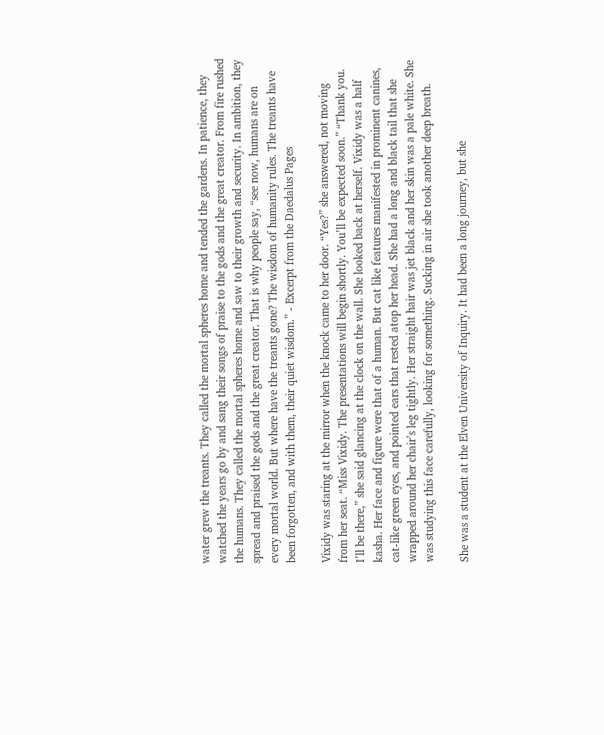water grew the treants. They called the mortal spheres home and tended the gardens. In patience, they watched the years go by and sang their songs of praise to the gods and the great creator. From fire rushed the humans. They called the mortal spheres home and saw to their growth and security. In ambition, they spread and praised the gods and the great creator. That is why people say, “see now, humans are on every mortal world. But where have the treants gone? The wisdom of humanity rules. The treants have been forgotten, and with them, their quiet wisdom.” - Excerpt from the Daedalus Pages

Vixidy was staring at the mirror when the knock came to her door. “Yes?” she answered, not moving from her seat. “Miss Vixidy. The presentations will begin shortly. You’ll be expected soon.” “Thank you. I’ll be there,” she said glancing at the clock on the wall. She looked back at herself. Vixidy was a half kasha. Her face and figure were that of a human. But cat like features manifested in prominent canines, cat-like green eyes, and pointed ears that rested atop her head. She had a long and black tail that she wrapped around her chair’s leg tightly. Her straight hair was jet black and her skin was a pale white. She was studying this face carefully, looking for something. Sucking in air she took another deep breath.

She was a student at the Elven University of Inquiry. It had been a long journey, but she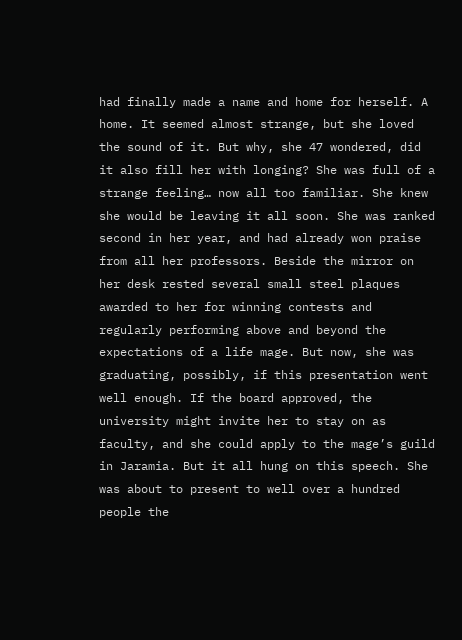had finally made a name and home for herself. A home. It seemed almost strange, but she loved the sound of it. But why, she 47 wondered, did it also fill her with longing? She was full of a strange feeling… now all too familiar. She knew she would be leaving it all soon. She was ranked second in her year, and had already won praise from all her professors. Beside the mirror on her desk rested several small steel plaques awarded to her for winning contests and regularly performing above and beyond the expectations of a life mage. But now, she was graduating, possibly, if this presentation went well enough. If the board approved, the university might invite her to stay on as faculty, and she could apply to the mage’s guild in Jaramia. But it all hung on this speech. She was about to present to well over a hundred people the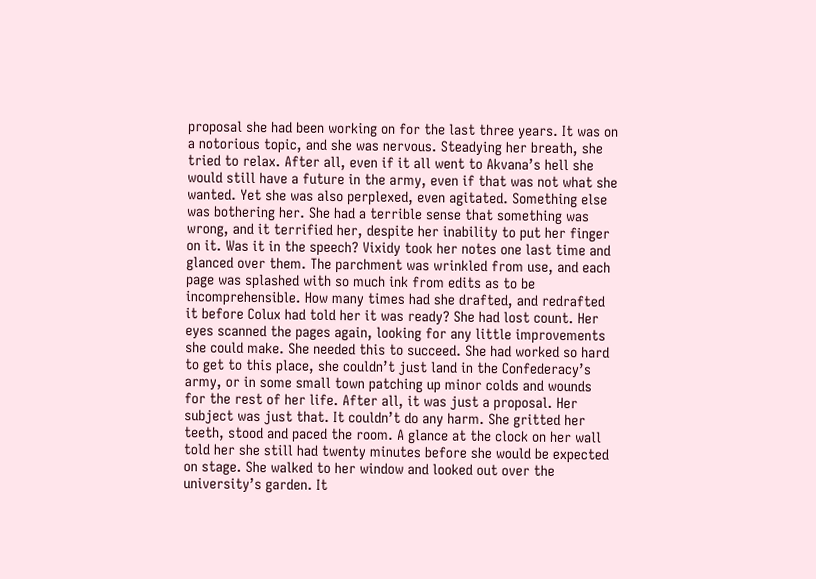proposal she had been working on for the last three years. It was on a notorious topic, and she was nervous. Steadying her breath, she tried to relax. After all, even if it all went to Akvana’s hell she would still have a future in the army, even if that was not what she wanted. Yet she was also perplexed, even agitated. Something else was bothering her. She had a terrible sense that something was wrong, and it terrified her, despite her inability to put her finger on it. Was it in the speech? Vixidy took her notes one last time and glanced over them. The parchment was wrinkled from use, and each page was splashed with so much ink from edits as to be incomprehensible. How many times had she drafted, and redrafted it before Colux had told her it was ready? She had lost count. Her eyes scanned the pages again, looking for any little improvements she could make. She needed this to succeed. She had worked so hard to get to this place, she couldn’t just land in the Confederacy’s army, or in some small town patching up minor colds and wounds for the rest of her life. After all, it was just a proposal. Her subject was just that. It couldn’t do any harm. She gritted her teeth, stood and paced the room. A glance at the clock on her wall told her she still had twenty minutes before she would be expected on stage. She walked to her window and looked out over the university’s garden. It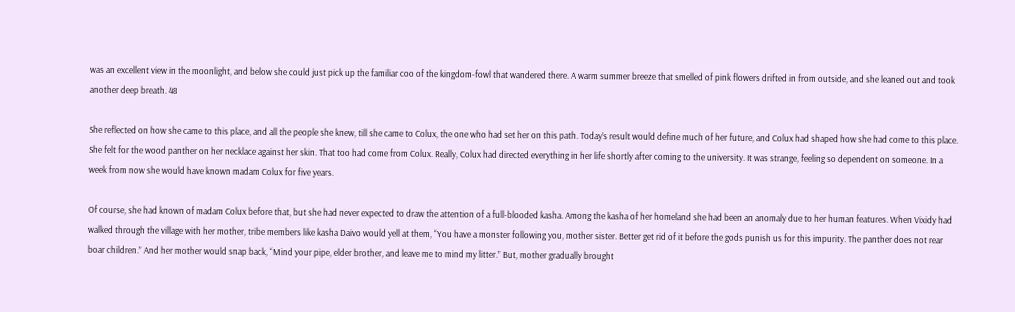was an excellent view in the moonlight, and below she could just pick up the familiar coo of the kingdom-fowl that wandered there. A warm summer breeze that smelled of pink flowers drifted in from outside, and she leaned out and took another deep breath. 48

She reflected on how she came to this place, and all the people she knew, till she came to Colux, the one who had set her on this path. Today’s result would define much of her future, and Colux had shaped how she had come to this place. She felt for the wood panther on her necklace against her skin. That too had come from Colux. Really, Colux had directed everything in her life shortly after coming to the university. It was strange, feeling so dependent on someone. In a week from now she would have known madam Colux for five years.

Of course, she had known of madam Colux before that, but she had never expected to draw the attention of a full-blooded kasha. Among the kasha of her homeland she had been an anomaly due to her human features. When Vixidy had walked through the village with her mother, tribe members like kasha Daivo would yell at them, “You have a monster following you, mother sister. Better get rid of it before the gods punish us for this impurity. The panther does not rear boar children.” And her mother would snap back, “Mind your pipe, elder brother, and leave me to mind my litter.” But, mother gradually brought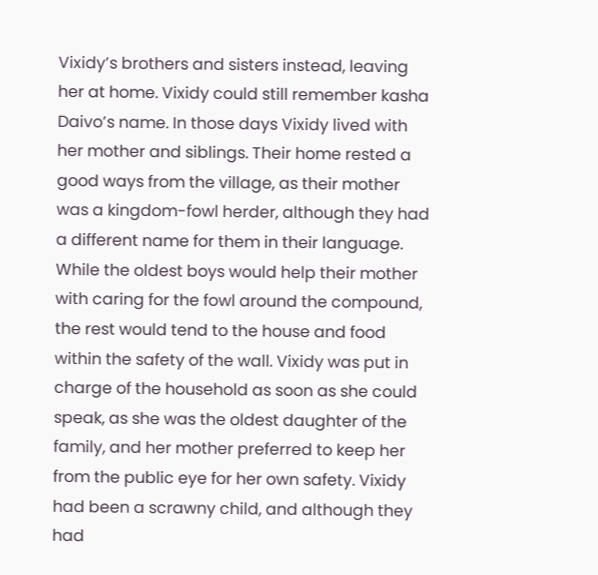Vixidy’s brothers and sisters instead, leaving her at home. Vixidy could still remember kasha Daivo’s name. In those days Vixidy lived with her mother and siblings. Their home rested a good ways from the village, as their mother was a kingdom-fowl herder, although they had a different name for them in their language. While the oldest boys would help their mother with caring for the fowl around the compound, the rest would tend to the house and food within the safety of the wall. Vixidy was put in charge of the household as soon as she could speak, as she was the oldest daughter of the family, and her mother preferred to keep her from the public eye for her own safety. Vixidy had been a scrawny child, and although they had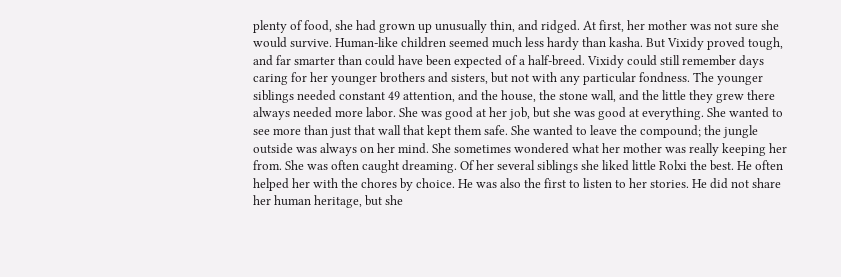plenty of food, she had grown up unusually thin, and ridged. At first, her mother was not sure she would survive. Human-like children seemed much less hardy than kasha. But Vixidy proved tough, and far smarter than could have been expected of a half-breed. Vixidy could still remember days caring for her younger brothers and sisters, but not with any particular fondness. The younger siblings needed constant 49 attention, and the house, the stone wall, and the little they grew there always needed more labor. She was good at her job, but she was good at everything. She wanted to see more than just that wall that kept them safe. She wanted to leave the compound; the jungle outside was always on her mind. She sometimes wondered what her mother was really keeping her from. She was often caught dreaming. Of her several siblings she liked little Rolxi the best. He often helped her with the chores by choice. He was also the first to listen to her stories. He did not share her human heritage, but she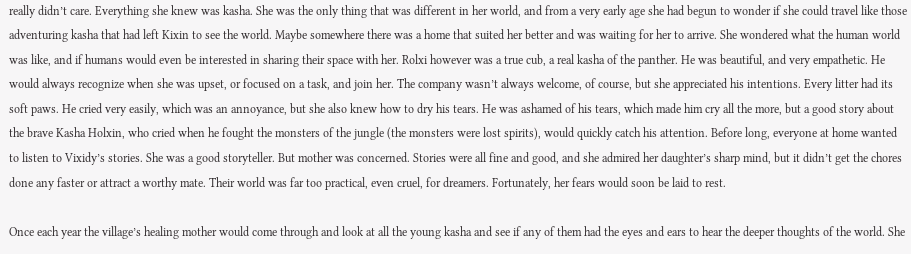really didn’t care. Everything she knew was kasha. She was the only thing that was different in her world, and from a very early age she had begun to wonder if she could travel like those adventuring kasha that had left Kixin to see the world. Maybe somewhere there was a home that suited her better and was waiting for her to arrive. She wondered what the human world was like, and if humans would even be interested in sharing their space with her. Rolxi however was a true cub, a real kasha of the panther. He was beautiful, and very empathetic. He would always recognize when she was upset, or focused on a task, and join her. The company wasn’t always welcome, of course, but she appreciated his intentions. Every litter had its soft paws. He cried very easily, which was an annoyance, but she also knew how to dry his tears. He was ashamed of his tears, which made him cry all the more, but a good story about the brave Kasha Holxin, who cried when he fought the monsters of the jungle (the monsters were lost spirits), would quickly catch his attention. Before long, everyone at home wanted to listen to Vixidy’s stories. She was a good storyteller. But mother was concerned. Stories were all fine and good, and she admired her daughter’s sharp mind, but it didn’t get the chores done any faster or attract a worthy mate. Their world was far too practical, even cruel, for dreamers. Fortunately, her fears would soon be laid to rest.

Once each year the village’s healing mother would come through and look at all the young kasha and see if any of them had the eyes and ears to hear the deeper thoughts of the world. She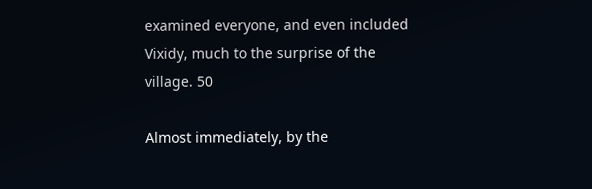examined everyone, and even included Vixidy, much to the surprise of the village. 50

Almost immediately, by the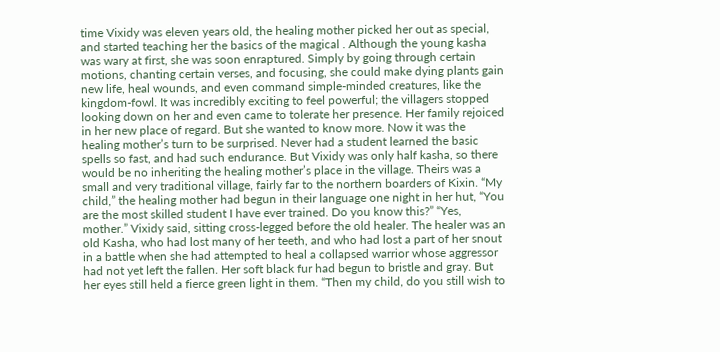time Vixidy was eleven years old, the healing mother picked her out as special, and started teaching her the basics of the magical . Although the young kasha was wary at first, she was soon enraptured. Simply by going through certain motions, chanting certain verses, and focusing, she could make dying plants gain new life, heal wounds, and even command simple-minded creatures, like the kingdom-fowl. It was incredibly exciting to feel powerful; the villagers stopped looking down on her and even came to tolerate her presence. Her family rejoiced in her new place of regard. But she wanted to know more. Now it was the healing mother’s turn to be surprised. Never had a student learned the basic spells so fast, and had such endurance. But Vixidy was only half kasha, so there would be no inheriting the healing mother’s place in the village. Theirs was a small and very traditional village, fairly far to the northern boarders of Kixin. “My child,” the healing mother had begun in their language one night in her hut, “You are the most skilled student I have ever trained. Do you know this?” “Yes, mother.” Vixidy said, sitting cross-legged before the old healer. The healer was an old Kasha, who had lost many of her teeth, and who had lost a part of her snout in a battle when she had attempted to heal a collapsed warrior whose aggressor had not yet left the fallen. Her soft black fur had begun to bristle and gray. But her eyes still held a fierce green light in them. “Then my child, do you still wish to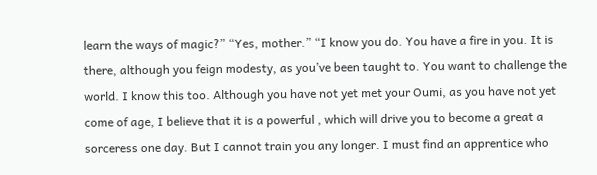learn the ways of magic?” “Yes, mother.” “I know you do. You have a fire in you. It is there, although you feign modesty, as you’ve been taught to. You want to challenge the world. I know this too. Although you have not yet met your Oumi, as you have not yet come of age, I believe that it is a powerful , which will drive you to become a great a sorceress one day. But I cannot train you any longer. I must find an apprentice who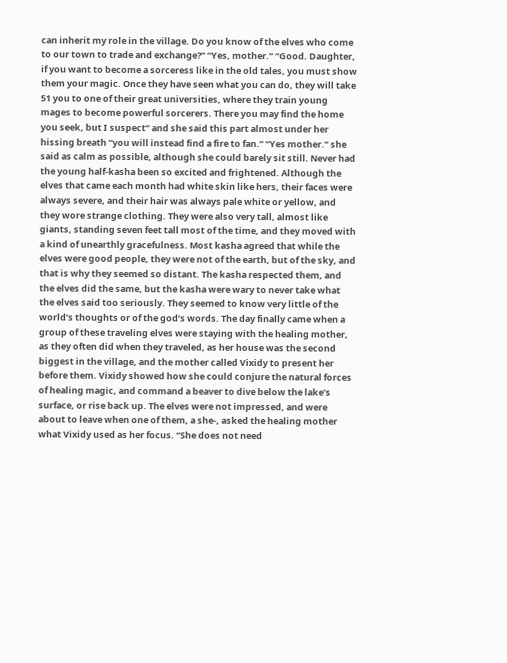can inherit my role in the village. Do you know of the elves who come to our town to trade and exchange?” “Yes, mother.” “Good. Daughter, if you want to become a sorceress like in the old tales, you must show them your magic. Once they have seen what you can do, they will take 51 you to one of their great universities, where they train young mages to become powerful sorcerers. There you may find the home you seek, but I suspect” and she said this part almost under her hissing breath “you will instead find a fire to fan.” “Yes mother.” she said as calm as possible, although she could barely sit still. Never had the young half-kasha been so excited and frightened. Although the elves that came each month had white skin like hers, their faces were always severe, and their hair was always pale white or yellow, and they wore strange clothing. They were also very tall, almost like giants, standing seven feet tall most of the time, and they moved with a kind of unearthly gracefulness. Most kasha agreed that while the elves were good people, they were not of the earth, but of the sky, and that is why they seemed so distant. The kasha respected them, and the elves did the same, but the kasha were wary to never take what the elves said too seriously. They seemed to know very little of the world’s thoughts or of the god’s words. The day finally came when a group of these traveling elves were staying with the healing mother, as they often did when they traveled, as her house was the second biggest in the village, and the mother called Vixidy to present her before them. Vixidy showed how she could conjure the natural forces of healing magic, and command a beaver to dive below the lake’s surface, or rise back up. The elves were not impressed, and were about to leave when one of them, a she-, asked the healing mother what Vixidy used as her focus. “She does not need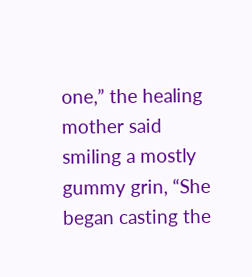one,” the healing mother said smiling a mostly gummy grin, “She began casting the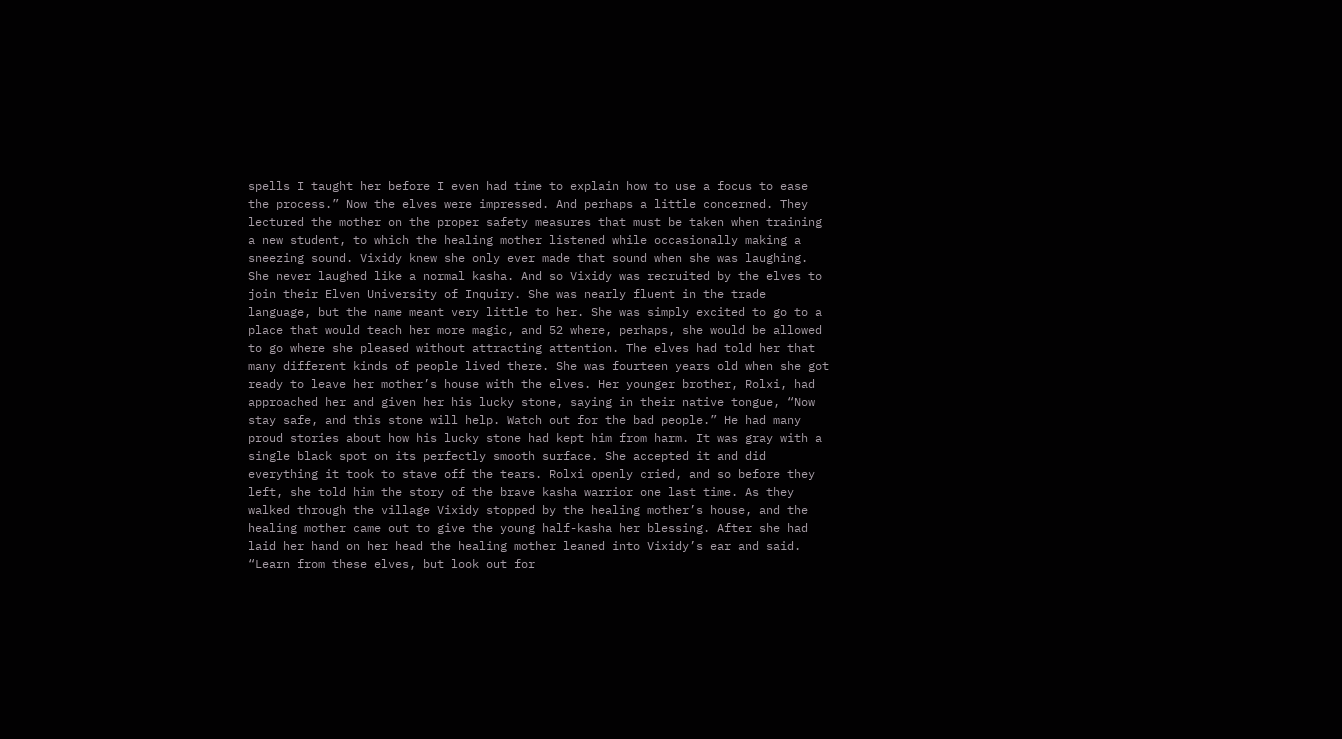spells I taught her before I even had time to explain how to use a focus to ease the process.” Now the elves were impressed. And perhaps a little concerned. They lectured the mother on the proper safety measures that must be taken when training a new student, to which the healing mother listened while occasionally making a sneezing sound. Vixidy knew she only ever made that sound when she was laughing. She never laughed like a normal kasha. And so Vixidy was recruited by the elves to join their Elven University of Inquiry. She was nearly fluent in the trade language, but the name meant very little to her. She was simply excited to go to a place that would teach her more magic, and 52 where, perhaps, she would be allowed to go where she pleased without attracting attention. The elves had told her that many different kinds of people lived there. She was fourteen years old when she got ready to leave her mother’s house with the elves. Her younger brother, Rolxi, had approached her and given her his lucky stone, saying in their native tongue, “Now stay safe, and this stone will help. Watch out for the bad people.” He had many proud stories about how his lucky stone had kept him from harm. It was gray with a single black spot on its perfectly smooth surface. She accepted it and did everything it took to stave off the tears. Rolxi openly cried, and so before they left, she told him the story of the brave kasha warrior one last time. As they walked through the village Vixidy stopped by the healing mother’s house, and the healing mother came out to give the young half-kasha her blessing. After she had laid her hand on her head the healing mother leaned into Vixidy’s ear and said. “Learn from these elves, but look out for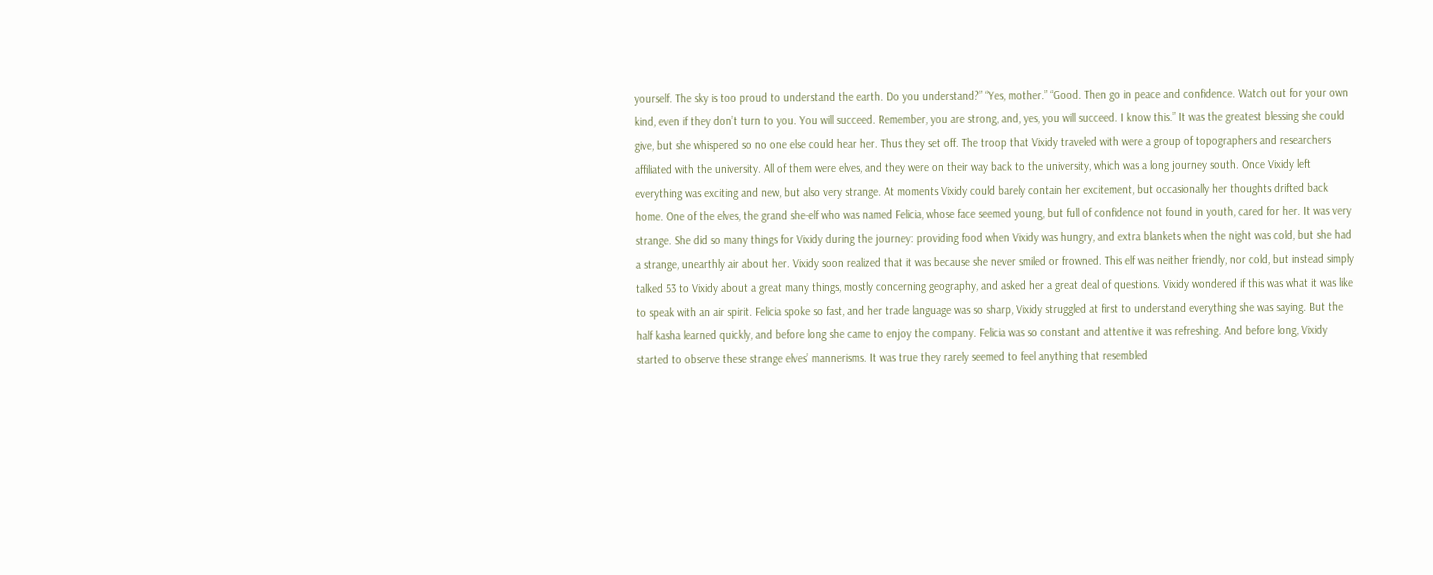yourself. The sky is too proud to understand the earth. Do you understand?” “Yes, mother.” “Good. Then go in peace and confidence. Watch out for your own kind, even if they don’t turn to you. You will succeed. Remember, you are strong, and, yes, you will succeed. I know this.” It was the greatest blessing she could give, but she whispered so no one else could hear her. Thus they set off. The troop that Vixidy traveled with were a group of topographers and researchers affiliated with the university. All of them were elves, and they were on their way back to the university, which was a long journey south. Once Vixidy left everything was exciting and new, but also very strange. At moments Vixidy could barely contain her excitement, but occasionally her thoughts drifted back home. One of the elves, the grand she-elf who was named Felicia, whose face seemed young, but full of confidence not found in youth, cared for her. It was very strange. She did so many things for Vixidy during the journey: providing food when Vixidy was hungry, and extra blankets when the night was cold, but she had a strange, unearthly air about her. Vixidy soon realized that it was because she never smiled or frowned. This elf was neither friendly, nor cold, but instead simply talked 53 to Vixidy about a great many things, mostly concerning geography, and asked her a great deal of questions. Vixidy wondered if this was what it was like to speak with an air spirit. Felicia spoke so fast, and her trade language was so sharp, Vixidy struggled at first to understand everything she was saying. But the half kasha learned quickly, and before long she came to enjoy the company. Felicia was so constant and attentive it was refreshing. And before long, Vixidy started to observe these strange elves’ mannerisms. It was true they rarely seemed to feel anything that resembled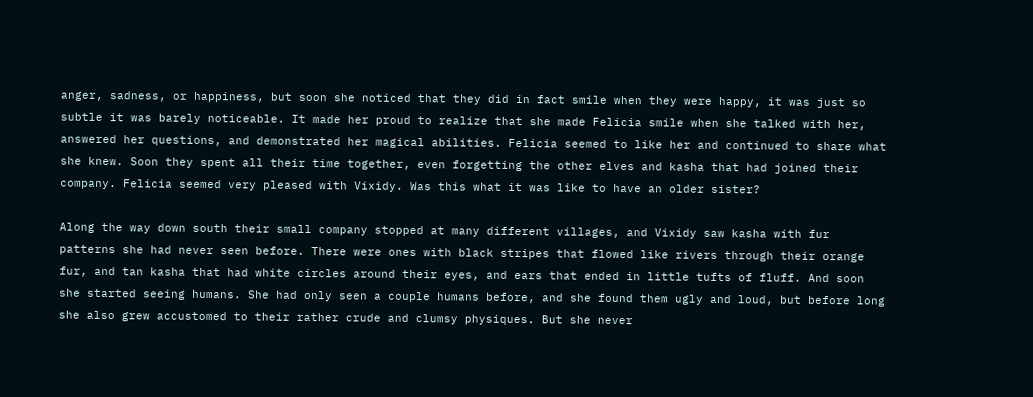anger, sadness, or happiness, but soon she noticed that they did in fact smile when they were happy, it was just so subtle it was barely noticeable. It made her proud to realize that she made Felicia smile when she talked with her, answered her questions, and demonstrated her magical abilities. Felicia seemed to like her and continued to share what she knew. Soon they spent all their time together, even forgetting the other elves and kasha that had joined their company. Felicia seemed very pleased with Vixidy. Was this what it was like to have an older sister?

Along the way down south their small company stopped at many different villages, and Vixidy saw kasha with fur patterns she had never seen before. There were ones with black stripes that flowed like rivers through their orange fur, and tan kasha that had white circles around their eyes, and ears that ended in little tufts of fluff. And soon she started seeing humans. She had only seen a couple humans before, and she found them ugly and loud, but before long she also grew accustomed to their rather crude and clumsy physiques. But she never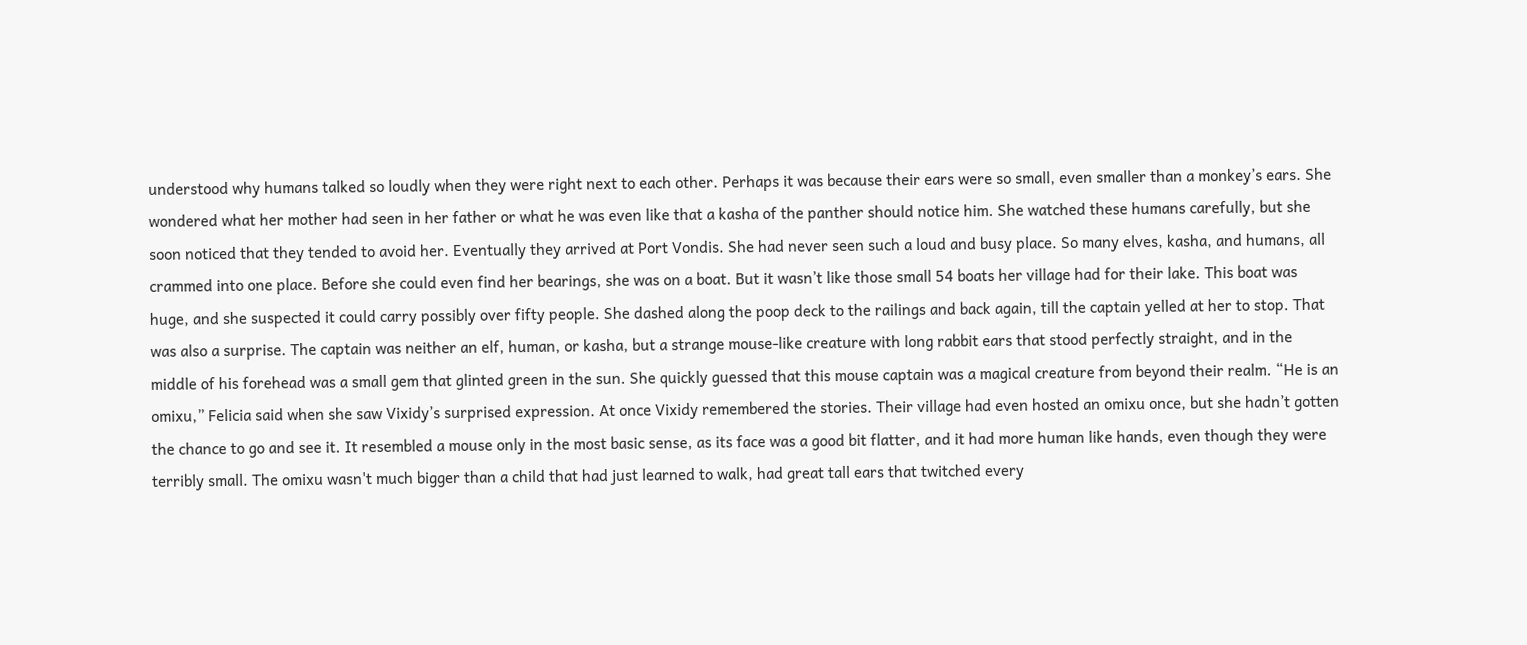understood why humans talked so loudly when they were right next to each other. Perhaps it was because their ears were so small, even smaller than a monkey’s ears. She wondered what her mother had seen in her father or what he was even like that a kasha of the panther should notice him. She watched these humans carefully, but she soon noticed that they tended to avoid her. Eventually they arrived at Port Vondis. She had never seen such a loud and busy place. So many elves, kasha, and humans, all crammed into one place. Before she could even find her bearings, she was on a boat. But it wasn’t like those small 54 boats her village had for their lake. This boat was huge, and she suspected it could carry possibly over fifty people. She dashed along the poop deck to the railings and back again, till the captain yelled at her to stop. That was also a surprise. The captain was neither an elf, human, or kasha, but a strange mouse-like creature with long rabbit ears that stood perfectly straight, and in the middle of his forehead was a small gem that glinted green in the sun. She quickly guessed that this mouse captain was a magical creature from beyond their realm. “He is an omixu,” Felicia said when she saw Vixidy’s surprised expression. At once Vixidy remembered the stories. Their village had even hosted an omixu once, but she hadn’t gotten the chance to go and see it. It resembled a mouse only in the most basic sense, as its face was a good bit flatter, and it had more human like hands, even though they were terribly small. The omixu wasn't much bigger than a child that had just learned to walk, had great tall ears that twitched every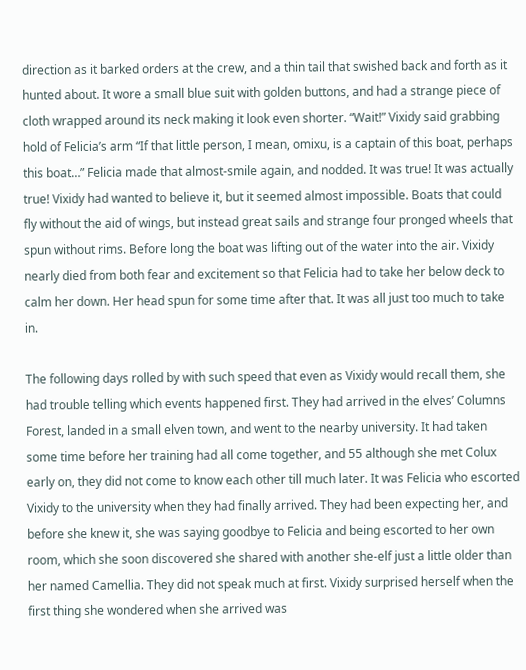direction as it barked orders at the crew, and a thin tail that swished back and forth as it hunted about. It wore a small blue suit with golden buttons, and had a strange piece of cloth wrapped around its neck making it look even shorter. “Wait!” Vixidy said grabbing hold of Felicia’s arm “If that little person, I mean, omixu, is a captain of this boat, perhaps this boat…” Felicia made that almost-smile again, and nodded. It was true! It was actually true! Vixidy had wanted to believe it, but it seemed almost impossible. Boats that could fly without the aid of wings, but instead great sails and strange four pronged wheels that spun without rims. Before long the boat was lifting out of the water into the air. Vixidy nearly died from both fear and excitement so that Felicia had to take her below deck to calm her down. Her head spun for some time after that. It was all just too much to take in.

The following days rolled by with such speed that even as Vixidy would recall them, she had trouble telling which events happened first. They had arrived in the elves’ Columns Forest, landed in a small elven town, and went to the nearby university. It had taken some time before her training had all come together, and 55 although she met Colux early on, they did not come to know each other till much later. It was Felicia who escorted Vixidy to the university when they had finally arrived. They had been expecting her, and before she knew it, she was saying goodbye to Felicia and being escorted to her own room, which she soon discovered she shared with another she-elf just a little older than her named Camellia. They did not speak much at first. Vixidy surprised herself when the first thing she wondered when she arrived was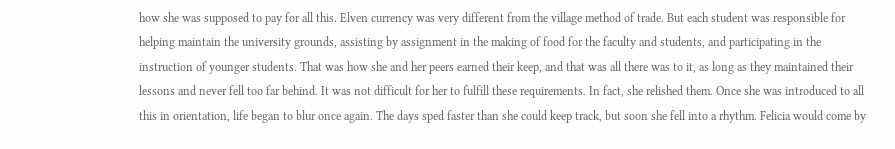how she was supposed to pay for all this. Elven currency was very different from the village method of trade. But each student was responsible for helping maintain the university grounds, assisting by assignment in the making of food for the faculty and students, and participating in the instruction of younger students. That was how she and her peers earned their keep, and that was all there was to it, as long as they maintained their lessons and never fell too far behind. It was not difficult for her to fulfill these requirements. In fact, she relished them. Once she was introduced to all this in orientation, life began to blur once again. The days sped faster than she could keep track, but soon she fell into a rhythm. Felicia would come by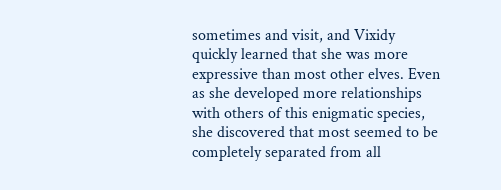sometimes and visit, and Vixidy quickly learned that she was more expressive than most other elves. Even as she developed more relationships with others of this enigmatic species, she discovered that most seemed to be completely separated from all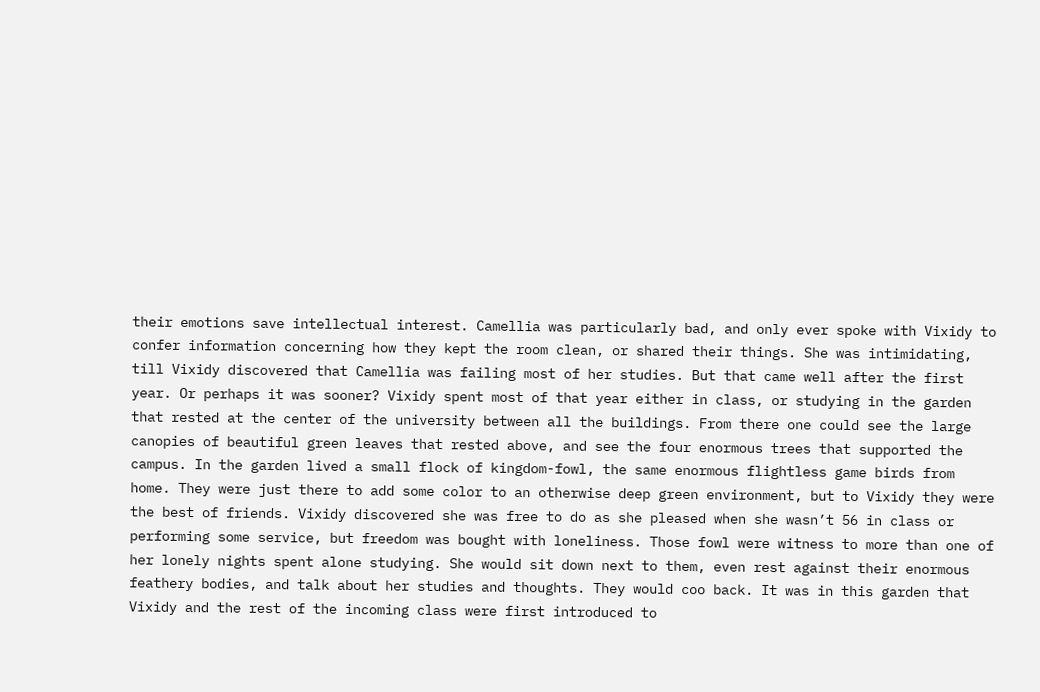their emotions save intellectual interest. Camellia was particularly bad, and only ever spoke with Vixidy to confer information concerning how they kept the room clean, or shared their things. She was intimidating, till Vixidy discovered that Camellia was failing most of her studies. But that came well after the first year. Or perhaps it was sooner? Vixidy spent most of that year either in class, or studying in the garden that rested at the center of the university between all the buildings. From there one could see the large canopies of beautiful green leaves that rested above, and see the four enormous trees that supported the campus. In the garden lived a small flock of kingdom-fowl, the same enormous flightless game birds from home. They were just there to add some color to an otherwise deep green environment, but to Vixidy they were the best of friends. Vixidy discovered she was free to do as she pleased when she wasn’t 56 in class or performing some service, but freedom was bought with loneliness. Those fowl were witness to more than one of her lonely nights spent alone studying. She would sit down next to them, even rest against their enormous feathery bodies, and talk about her studies and thoughts. They would coo back. It was in this garden that Vixidy and the rest of the incoming class were first introduced to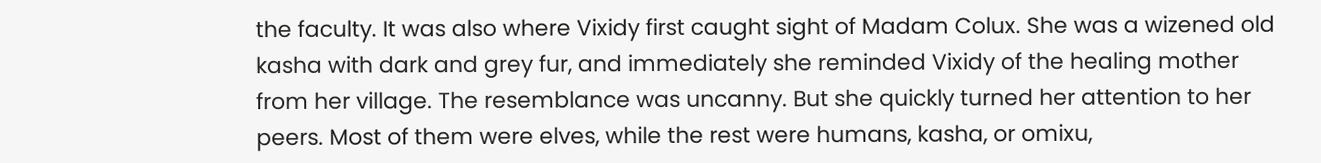the faculty. It was also where Vixidy first caught sight of Madam Colux. She was a wizened old kasha with dark and grey fur, and immediately she reminded Vixidy of the healing mother from her village. The resemblance was uncanny. But she quickly turned her attention to her peers. Most of them were elves, while the rest were humans, kasha, or omixu,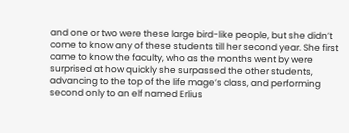and one or two were these large bird-like people, but she didn’t come to know any of these students till her second year. She first came to know the faculty, who as the months went by were surprised at how quickly she surpassed the other students, advancing to the top of the life mage’s class, and performing second only to an elf named Erlius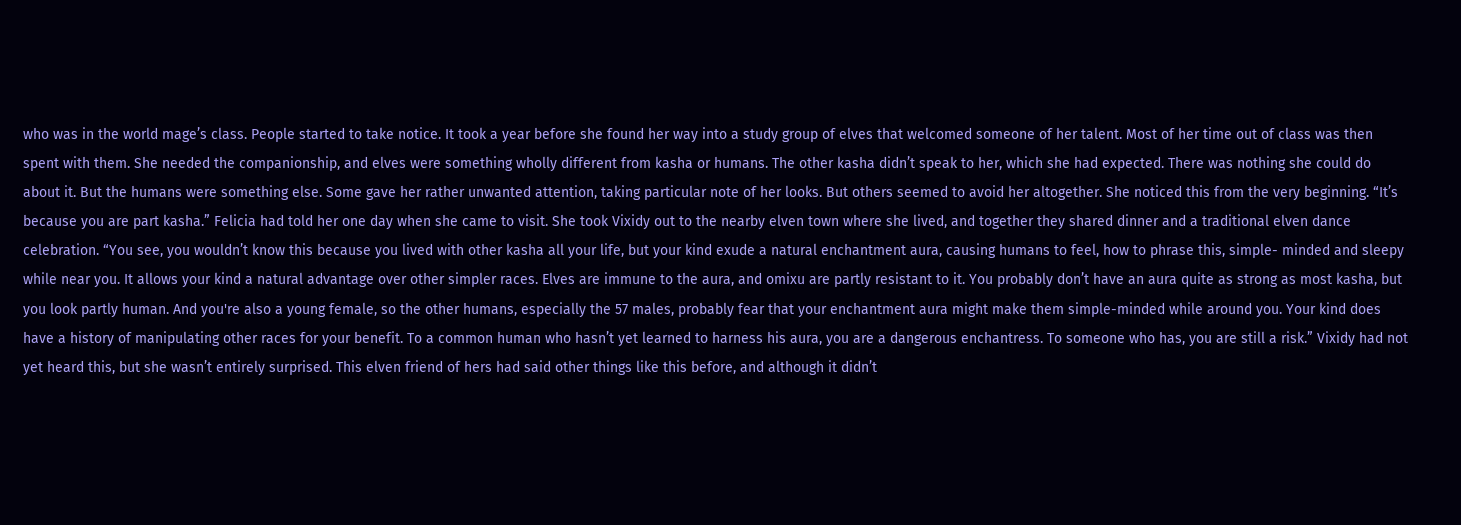who was in the world mage’s class. People started to take notice. It took a year before she found her way into a study group of elves that welcomed someone of her talent. Most of her time out of class was then spent with them. She needed the companionship, and elves were something wholly different from kasha or humans. The other kasha didn’t speak to her, which she had expected. There was nothing she could do about it. But the humans were something else. Some gave her rather unwanted attention, taking particular note of her looks. But others seemed to avoid her altogether. She noticed this from the very beginning. “It’s because you are part kasha.” Felicia had told her one day when she came to visit. She took Vixidy out to the nearby elven town where she lived, and together they shared dinner and a traditional elven dance celebration. “You see, you wouldn’t know this because you lived with other kasha all your life, but your kind exude a natural enchantment aura, causing humans to feel, how to phrase this, simple- minded and sleepy while near you. It allows your kind a natural advantage over other simpler races. Elves are immune to the aura, and omixu are partly resistant to it. You probably don’t have an aura quite as strong as most kasha, but you look partly human. And you're also a young female, so the other humans, especially the 57 males, probably fear that your enchantment aura might make them simple-minded while around you. Your kind does have a history of manipulating other races for your benefit. To a common human who hasn’t yet learned to harness his aura, you are a dangerous enchantress. To someone who has, you are still a risk.” Vixidy had not yet heard this, but she wasn’t entirely surprised. This elven friend of hers had said other things like this before, and although it didn’t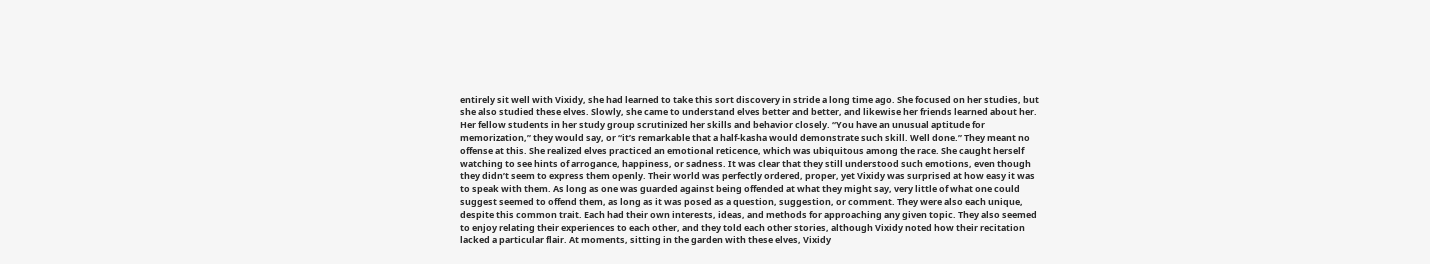entirely sit well with Vixidy, she had learned to take this sort discovery in stride a long time ago. She focused on her studies, but she also studied these elves. Slowly, she came to understand elves better and better, and likewise her friends learned about her. Her fellow students in her study group scrutinized her skills and behavior closely. “You have an unusual aptitude for memorization,” they would say, or “it’s remarkable that a half-kasha would demonstrate such skill. Well done.” They meant no offense at this. She realized elves practiced an emotional reticence, which was ubiquitous among the race. She caught herself watching to see hints of arrogance, happiness, or sadness. It was clear that they still understood such emotions, even though they didn’t seem to express them openly. Their world was perfectly ordered, proper, yet Vixidy was surprised at how easy it was to speak with them. As long as one was guarded against being offended at what they might say, very little of what one could suggest seemed to offend them, as long as it was posed as a question, suggestion, or comment. They were also each unique, despite this common trait. Each had their own interests, ideas, and methods for approaching any given topic. They also seemed to enjoy relating their experiences to each other, and they told each other stories, although Vixidy noted how their recitation lacked a particular flair. At moments, sitting in the garden with these elves, Vixidy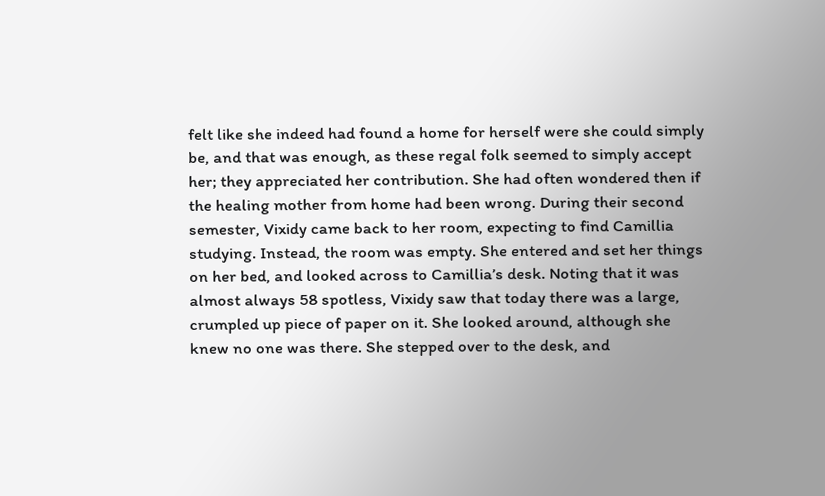felt like she indeed had found a home for herself were she could simply be, and that was enough, as these regal folk seemed to simply accept her; they appreciated her contribution. She had often wondered then if the healing mother from home had been wrong. During their second semester, Vixidy came back to her room, expecting to find Camillia studying. Instead, the room was empty. She entered and set her things on her bed, and looked across to Camillia’s desk. Noting that it was almost always 58 spotless, Vixidy saw that today there was a large, crumpled up piece of paper on it. She looked around, although she knew no one was there. She stepped over to the desk, and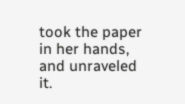took the paper in her hands, and unraveled it.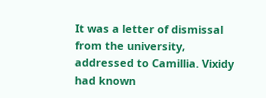It was a letter of dismissal from the university, addressed to Camillia. Vixidy had known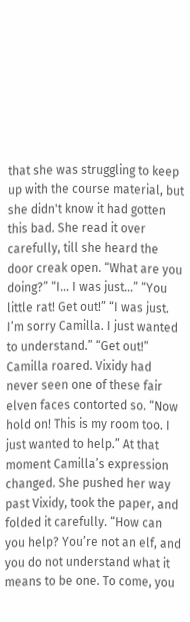that she was struggling to keep up with the course material, but she didn't know it had gotten this bad. She read it over carefully, till she heard the door creak open. “What are you doing?” “I… I was just…” “You little rat! Get out!” “I was just. I’m sorry Camilla. I just wanted to understand.” “Get out!” Camilla roared. Vixidy had never seen one of these fair elven faces contorted so. “Now hold on! This is my room too. I just wanted to help.” At that moment Camilla’s expression changed. She pushed her way past Vixidy, took the paper, and folded it carefully. “How can you help? You’re not an elf, and you do not understand what it means to be one. To come, you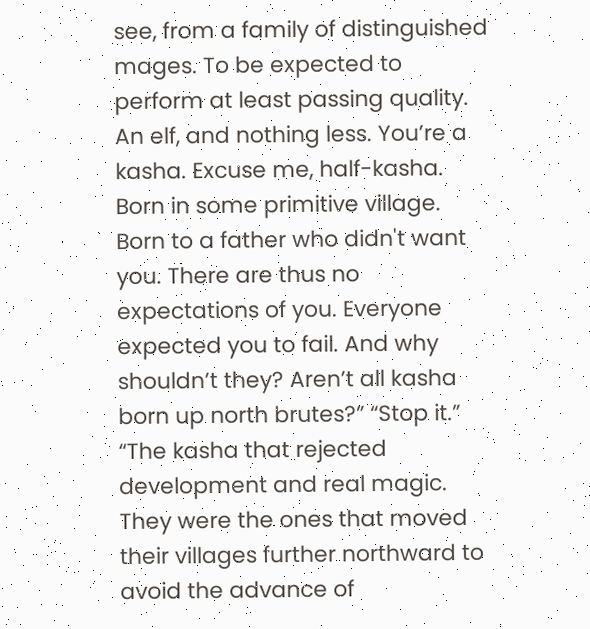see, from a family of distinguished mages. To be expected to perform at least passing quality. An elf, and nothing less. You’re a kasha. Excuse me, half-kasha. Born in some primitive village. Born to a father who didn't want you. There are thus no expectations of you. Everyone expected you to fail. And why shouldn’t they? Aren’t all kasha born up north brutes?” “Stop it.” “The kasha that rejected development and real magic. They were the ones that moved their villages further northward to avoid the advance of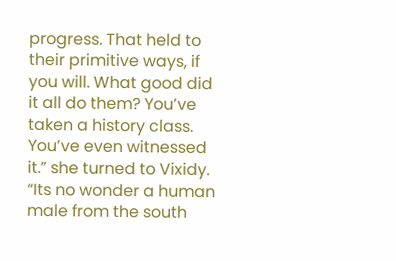progress. That held to their primitive ways, if you will. What good did it all do them? You’ve taken a history class. You’ve even witnessed it.” she turned to Vixidy. “Its no wonder a human male from the south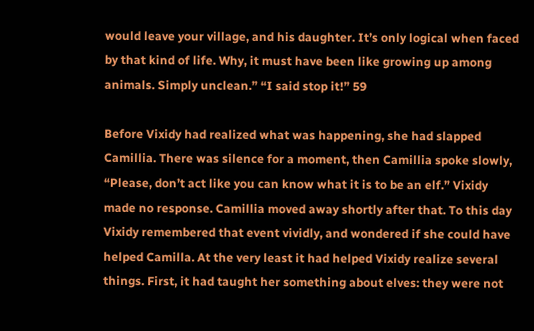would leave your village, and his daughter. It’s only logical when faced by that kind of life. Why, it must have been like growing up among animals. Simply unclean.” “I said stop it!” 59

Before Vixidy had realized what was happening, she had slapped Camillia. There was silence for a moment, then Camillia spoke slowly, “Please, don’t act like you can know what it is to be an elf.” Vixidy made no response. Camillia moved away shortly after that. To this day Vixidy remembered that event vividly, and wondered if she could have helped Camilla. At the very least it had helped Vixidy realize several things. First, it had taught her something about elves: they were not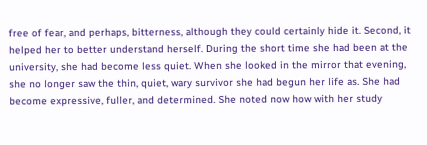free of fear, and perhaps, bitterness, although they could certainly hide it. Second, it helped her to better understand herself. During the short time she had been at the university, she had become less quiet. When she looked in the mirror that evening, she no longer saw the thin, quiet, wary survivor she had begun her life as. She had become expressive, fuller, and determined. She noted now how with her study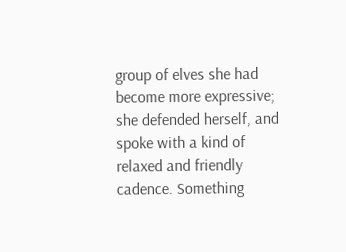group of elves she had become more expressive; she defended herself, and spoke with a kind of relaxed and friendly cadence. Something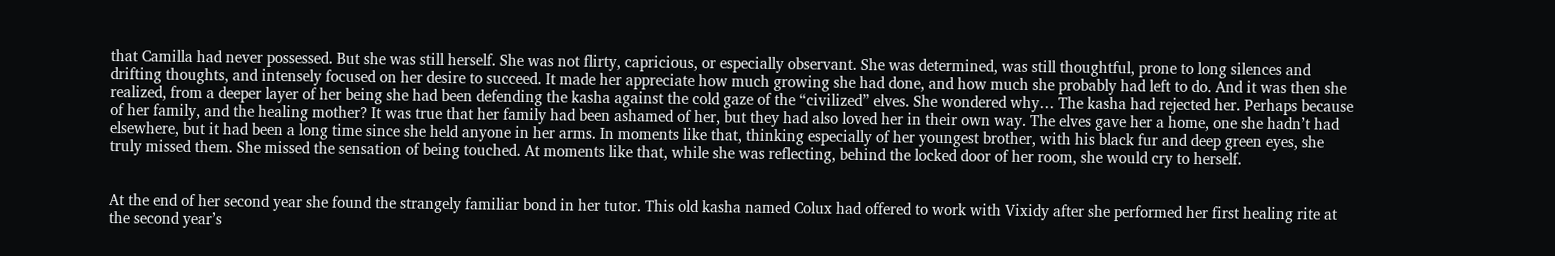that Camilla had never possessed. But she was still herself. She was not flirty, capricious, or especially observant. She was determined, was still thoughtful, prone to long silences and drifting thoughts, and intensely focused on her desire to succeed. It made her appreciate how much growing she had done, and how much she probably had left to do. And it was then she realized, from a deeper layer of her being she had been defending the kasha against the cold gaze of the “civilized” elves. She wondered why… The kasha had rejected her. Perhaps because of her family, and the healing mother? It was true that her family had been ashamed of her, but they had also loved her in their own way. The elves gave her a home, one she hadn’t had elsewhere, but it had been a long time since she held anyone in her arms. In moments like that, thinking especially of her youngest brother, with his black fur and deep green eyes, she truly missed them. She missed the sensation of being touched. At moments like that, while she was reflecting, behind the locked door of her room, she would cry to herself.


At the end of her second year she found the strangely familiar bond in her tutor. This old kasha named Colux had offered to work with Vixidy after she performed her first healing rite at the second year’s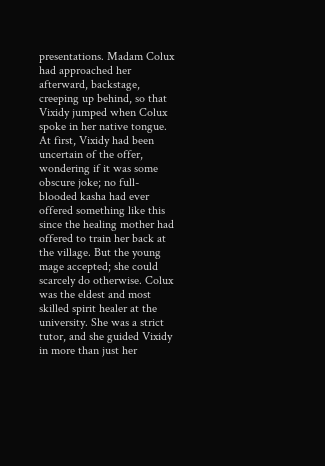presentations. Madam Colux had approached her afterward, backstage, creeping up behind, so that Vixidy jumped when Colux spoke in her native tongue. At first, Vixidy had been uncertain of the offer, wondering if it was some obscure joke; no full-blooded kasha had ever offered something like this since the healing mother had offered to train her back at the village. But the young mage accepted; she could scarcely do otherwise. Colux was the eldest and most skilled spirit healer at the university. She was a strict tutor, and she guided Vixidy in more than just her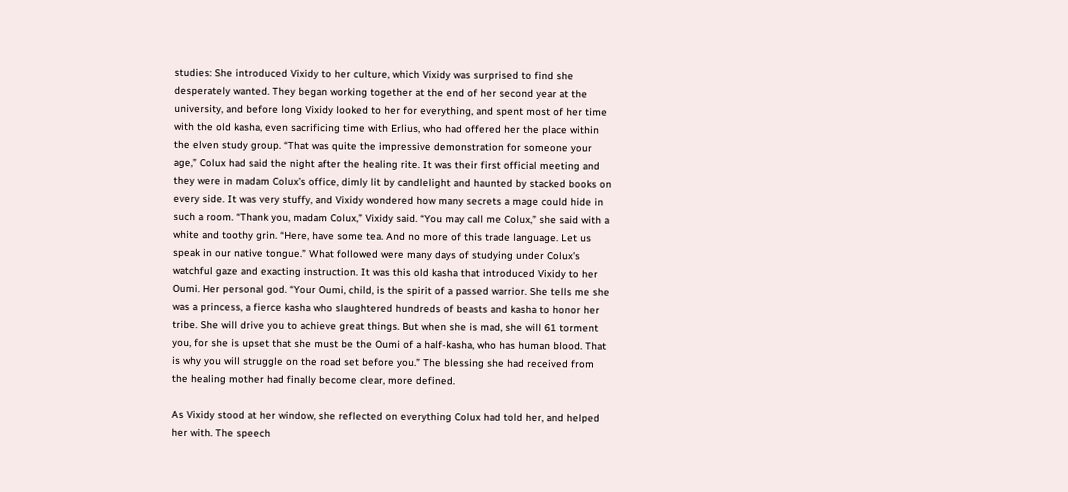studies: She introduced Vixidy to her culture, which Vixidy was surprised to find she desperately wanted. They began working together at the end of her second year at the university, and before long Vixidy looked to her for everything, and spent most of her time with the old kasha, even sacrificing time with Erlius, who had offered her the place within the elven study group. “That was quite the impressive demonstration for someone your age,” Colux had said the night after the healing rite. It was their first official meeting and they were in madam Colux’s office, dimly lit by candlelight and haunted by stacked books on every side. It was very stuffy, and Vixidy wondered how many secrets a mage could hide in such a room. “Thank you, madam Colux,” Vixidy said. “You may call me Colux,” she said with a white and toothy grin. “Here, have some tea. And no more of this trade language. Let us speak in our native tongue.” What followed were many days of studying under Colux’s watchful gaze and exacting instruction. It was this old kasha that introduced Vixidy to her Oumi. Her personal god. “Your Oumi, child, is the spirit of a passed warrior. She tells me she was a princess, a fierce kasha who slaughtered hundreds of beasts and kasha to honor her tribe. She will drive you to achieve great things. But when she is mad, she will 61 torment you, for she is upset that she must be the Oumi of a half-kasha, who has human blood. That is why you will struggle on the road set before you.” The blessing she had received from the healing mother had finally become clear, more defined.

As Vixidy stood at her window, she reflected on everything Colux had told her, and helped her with. The speech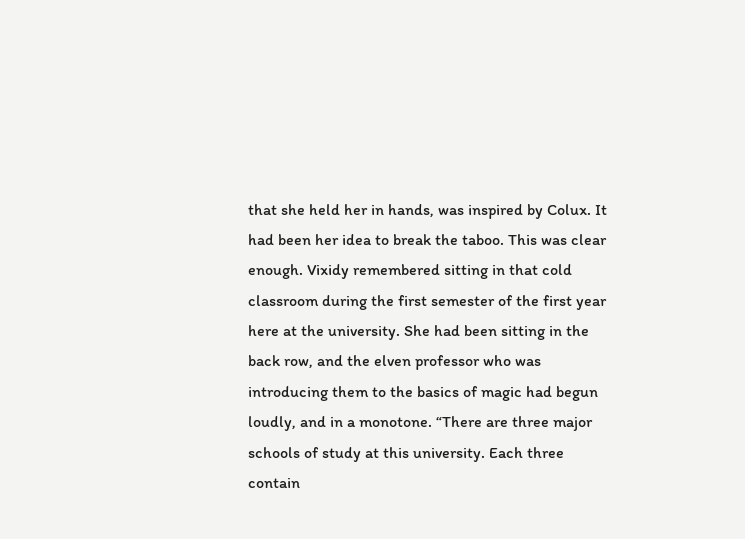that she held her in hands, was inspired by Colux. It had been her idea to break the taboo. This was clear enough. Vixidy remembered sitting in that cold classroom during the first semester of the first year here at the university. She had been sitting in the back row, and the elven professor who was introducing them to the basics of magic had begun loudly, and in a monotone. “There are three major schools of study at this university. Each three contain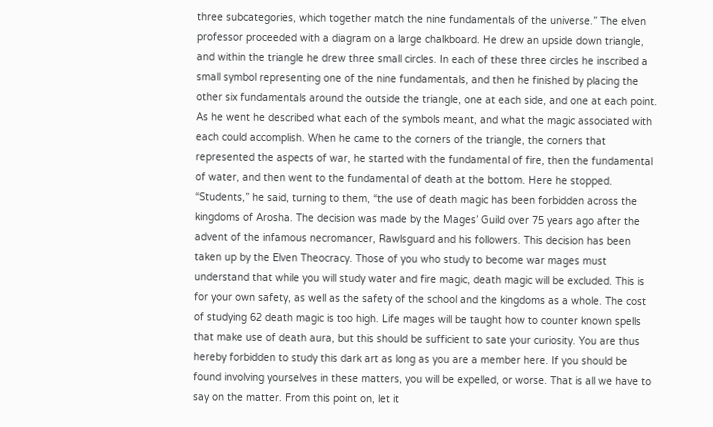three subcategories, which together match the nine fundamentals of the universe.” The elven professor proceeded with a diagram on a large chalkboard. He drew an upside down triangle, and within the triangle he drew three small circles. In each of these three circles he inscribed a small symbol representing one of the nine fundamentals, and then he finished by placing the other six fundamentals around the outside the triangle, one at each side, and one at each point. As he went he described what each of the symbols meant, and what the magic associated with each could accomplish. When he came to the corners of the triangle, the corners that represented the aspects of war, he started with the fundamental of fire, then the fundamental of water, and then went to the fundamental of death at the bottom. Here he stopped. “Students,” he said, turning to them, “the use of death magic has been forbidden across the kingdoms of Arosha. The decision was made by the Mages’ Guild over 75 years ago after the advent of the infamous necromancer, Rawlsguard and his followers. This decision has been taken up by the Elven Theocracy. Those of you who study to become war mages must understand that while you will study water and fire magic, death magic will be excluded. This is for your own safety, as well as the safety of the school and the kingdoms as a whole. The cost of studying 62 death magic is too high. Life mages will be taught how to counter known spells that make use of death aura, but this should be sufficient to sate your curiosity. You are thus hereby forbidden to study this dark art as long as you are a member here. If you should be found involving yourselves in these matters, you will be expelled, or worse. That is all we have to say on the matter. From this point on, let it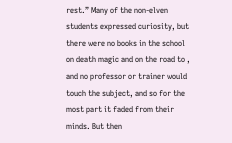rest.” Many of the non-elven students expressed curiosity, but there were no books in the school on death magic and on the road to , and no professor or trainer would touch the subject, and so for the most part it faded from their minds. But then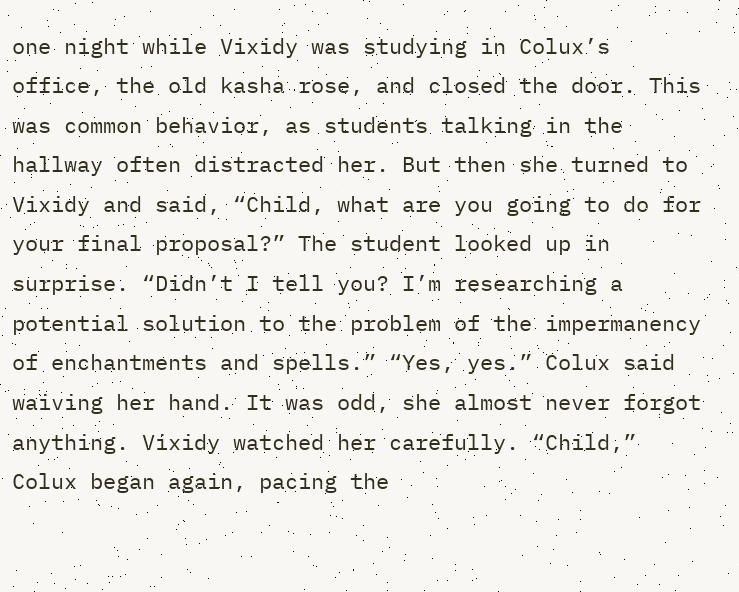one night while Vixidy was studying in Colux’s office, the old kasha rose, and closed the door. This was common behavior, as students talking in the hallway often distracted her. But then she turned to Vixidy and said, “Child, what are you going to do for your final proposal?” The student looked up in surprise. “Didn’t I tell you? I’m researching a potential solution to the problem of the impermanency of enchantments and spells.” “Yes, yes.” Colux said waiving her hand. It was odd, she almost never forgot anything. Vixidy watched her carefully. “Child,” Colux began again, pacing the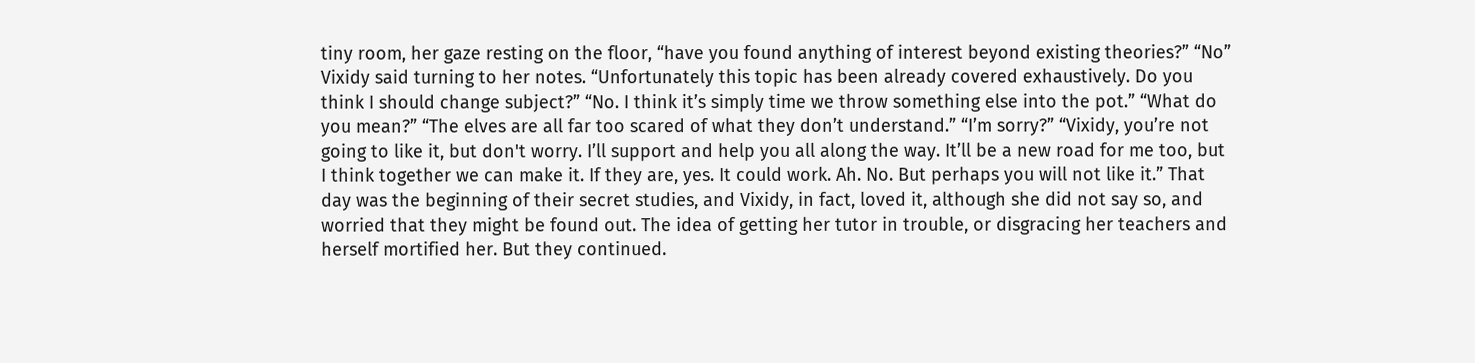tiny room, her gaze resting on the floor, “have you found anything of interest beyond existing theories?” “No” Vixidy said turning to her notes. “Unfortunately this topic has been already covered exhaustively. Do you think I should change subject?” “No. I think it’s simply time we throw something else into the pot.” “What do you mean?” “The elves are all far too scared of what they don’t understand.” “I’m sorry?” “Vixidy, you’re not going to like it, but don't worry. I’ll support and help you all along the way. It’ll be a new road for me too, but I think together we can make it. If they are, yes. It could work. Ah. No. But perhaps you will not like it.” That day was the beginning of their secret studies, and Vixidy, in fact, loved it, although she did not say so, and worried that they might be found out. The idea of getting her tutor in trouble, or disgracing her teachers and herself mortified her. But they continued.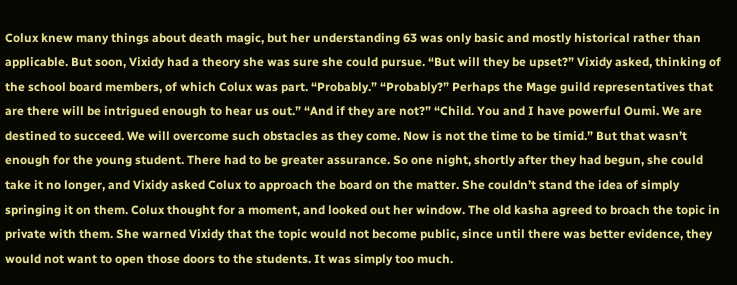Colux knew many things about death magic, but her understanding 63 was only basic and mostly historical rather than applicable. But soon, Vixidy had a theory she was sure she could pursue. “But will they be upset?” Vixidy asked, thinking of the school board members, of which Colux was part. “Probably.” “Probably?” Perhaps the Mage guild representatives that are there will be intrigued enough to hear us out.” “And if they are not?” “Child. You and I have powerful Oumi. We are destined to succeed. We will overcome such obstacles as they come. Now is not the time to be timid.” But that wasn’t enough for the young student. There had to be greater assurance. So one night, shortly after they had begun, she could take it no longer, and Vixidy asked Colux to approach the board on the matter. She couldn’t stand the idea of simply springing it on them. Colux thought for a moment, and looked out her window. The old kasha agreed to broach the topic in private with them. She warned Vixidy that the topic would not become public, since until there was better evidence, they would not want to open those doors to the students. It was simply too much.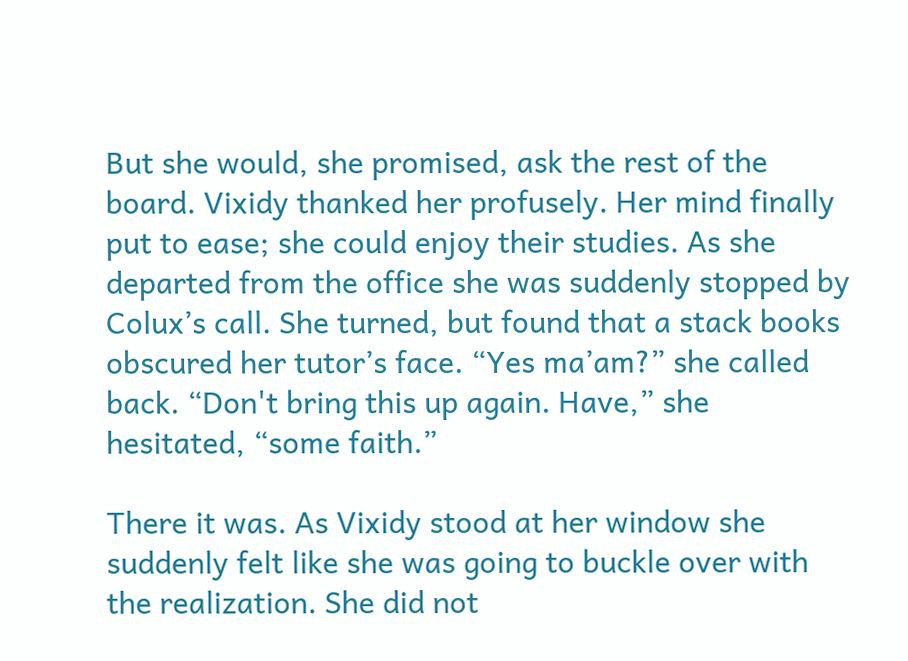But she would, she promised, ask the rest of the board. Vixidy thanked her profusely. Her mind finally put to ease; she could enjoy their studies. As she departed from the office she was suddenly stopped by Colux’s call. She turned, but found that a stack books obscured her tutor’s face. “Yes ma’am?” she called back. “Don't bring this up again. Have,” she hesitated, “some faith.”

There it was. As Vixidy stood at her window she suddenly felt like she was going to buckle over with the realization. She did not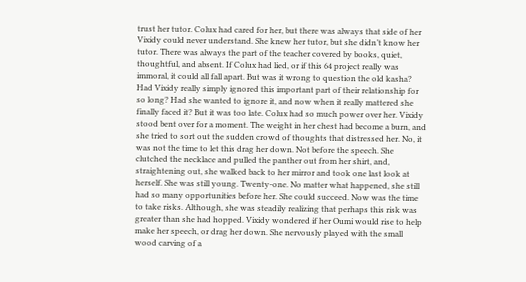trust her tutor. Colux had cared for her, but there was always that side of her Vixidy could never understand. She knew her tutor, but she didn’t know her tutor. There was always the part of the teacher covered by books, quiet, thoughtful, and absent. If Colux had lied, or if this 64 project really was immoral, it could all fall apart. But was it wrong to question the old kasha? Had Vixidy really simply ignored this important part of their relationship for so long? Had she wanted to ignore it, and now when it really mattered she finally faced it? But it was too late. Colux had so much power over her. Vixidy stood bent over for a moment. The weight in her chest had become a burn, and she tried to sort out the sudden crowd of thoughts that distressed her. No, it was not the time to let this drag her down. Not before the speech. She clutched the necklace and pulled the panther out from her shirt, and, straightening out, she walked back to her mirror and took one last look at herself. She was still young. Twenty-one. No matter what happened, she still had so many opportunities before her. She could succeed. Now was the time to take risks. Although, she was steadily realizing that perhaps this risk was greater than she had hopped. Vixidy wondered if her Oumi would rise to help make her speech, or drag her down. She nervously played with the small wood carving of a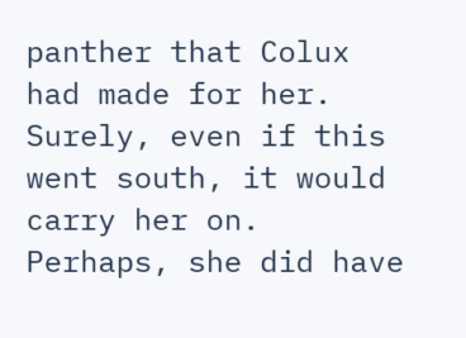panther that Colux had made for her. Surely, even if this went south, it would carry her on. Perhaps, she did have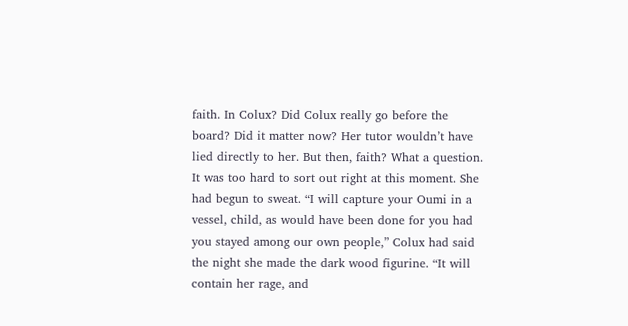faith. In Colux? Did Colux really go before the board? Did it matter now? Her tutor wouldn’t have lied directly to her. But then, faith? What a question. It was too hard to sort out right at this moment. She had begun to sweat. “I will capture your Oumi in a vessel, child, as would have been done for you had you stayed among our own people,” Colux had said the night she made the dark wood figurine. “It will contain her rage, and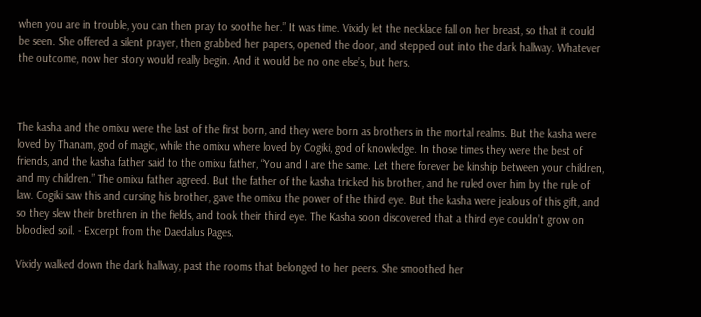when you are in trouble, you can then pray to soothe her.” It was time. Vixidy let the necklace fall on her breast, so that it could be seen. She offered a silent prayer, then grabbed her papers, opened the door, and stepped out into the dark hallway. Whatever the outcome, now her story would really begin. And it would be no one else’s, but hers.



The kasha and the omixu were the last of the first born, and they were born as brothers in the mortal realms. But the kasha were loved by Thanam, god of magic, while the omixu where loved by Cogiki, god of knowledge. In those times they were the best of friends, and the kasha father said to the omixu father, “You and I are the same. Let there forever be kinship between your children, and my children.” The omixu father agreed. But the father of the kasha tricked his brother, and he ruled over him by the rule of law. Cogiki saw this and cursing his brother, gave the omixu the power of the third eye. But the kasha were jealous of this gift, and so they slew their brethren in the fields, and took their third eye. The Kasha soon discovered that a third eye couldn’t grow on bloodied soil. - Excerpt from the Daedalus Pages.

Vixidy walked down the dark hallway, past the rooms that belonged to her peers. She smoothed her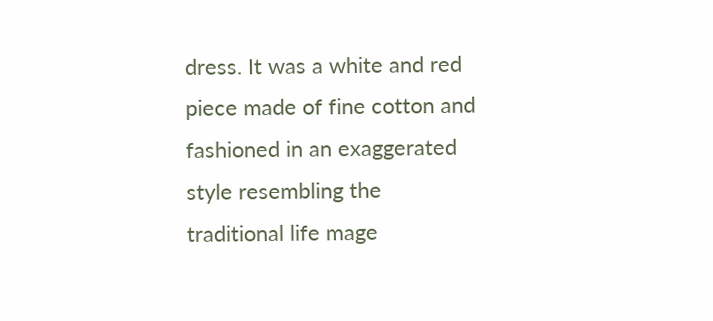dress. It was a white and red piece made of fine cotton and fashioned in an exaggerated style resembling the traditional life mage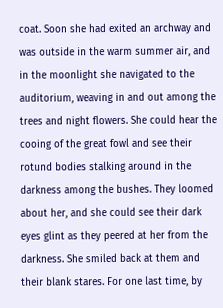coat. Soon she had exited an archway and was outside in the warm summer air, and in the moonlight she navigated to the auditorium, weaving in and out among the trees and night flowers. She could hear the cooing of the great fowl and see their rotund bodies stalking around in the darkness among the bushes. They loomed about her, and she could see their dark eyes glint as they peered at her from the darkness. She smiled back at them and their blank stares. For one last time, by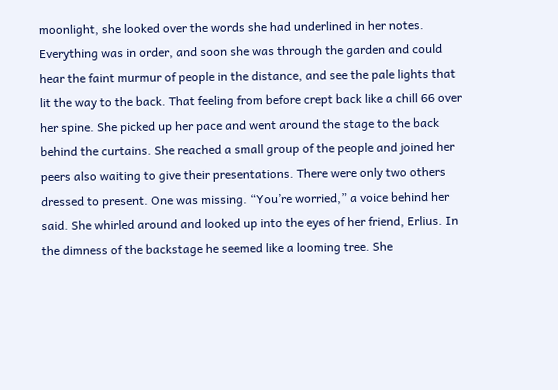moonlight, she looked over the words she had underlined in her notes. Everything was in order, and soon she was through the garden and could hear the faint murmur of people in the distance, and see the pale lights that lit the way to the back. That feeling from before crept back like a chill 66 over her spine. She picked up her pace and went around the stage to the back behind the curtains. She reached a small group of the people and joined her peers also waiting to give their presentations. There were only two others dressed to present. One was missing. “You’re worried,” a voice behind her said. She whirled around and looked up into the eyes of her friend, Erlius. In the dimness of the backstage he seemed like a looming tree. She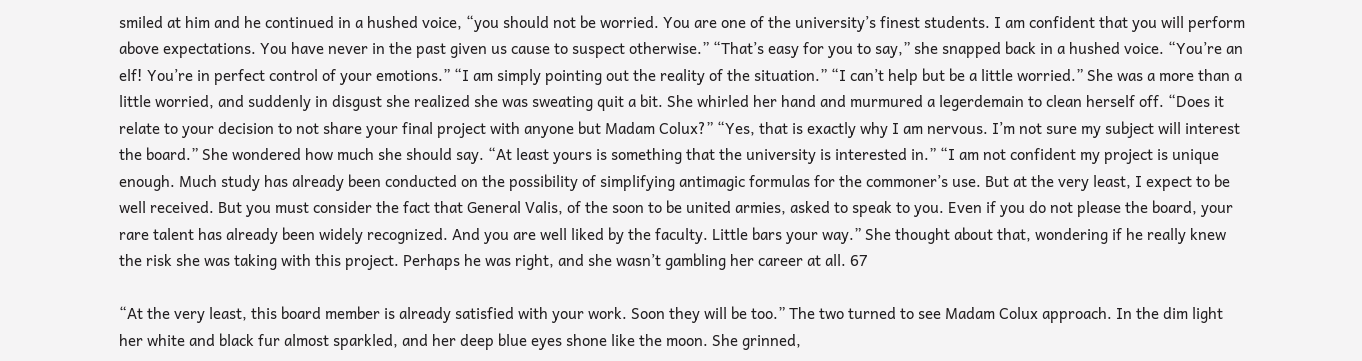smiled at him and he continued in a hushed voice, “you should not be worried. You are one of the university’s finest students. I am confident that you will perform above expectations. You have never in the past given us cause to suspect otherwise.” “That’s easy for you to say,” she snapped back in a hushed voice. “You’re an elf! You’re in perfect control of your emotions.” “I am simply pointing out the reality of the situation.” “I can’t help but be a little worried.” She was a more than a little worried, and suddenly in disgust she realized she was sweating quit a bit. She whirled her hand and murmured a legerdemain to clean herself off. “Does it relate to your decision to not share your final project with anyone but Madam Colux?” “Yes, that is exactly why I am nervous. I’m not sure my subject will interest the board.” She wondered how much she should say. “At least yours is something that the university is interested in.” “I am not confident my project is unique enough. Much study has already been conducted on the possibility of simplifying antimagic formulas for the commoner’s use. But at the very least, I expect to be well received. But you must consider the fact that General Valis, of the soon to be united armies, asked to speak to you. Even if you do not please the board, your rare talent has already been widely recognized. And you are well liked by the faculty. Little bars your way.” She thought about that, wondering if he really knew the risk she was taking with this project. Perhaps he was right, and she wasn’t gambling her career at all. 67

“At the very least, this board member is already satisfied with your work. Soon they will be too.” The two turned to see Madam Colux approach. In the dim light her white and black fur almost sparkled, and her deep blue eyes shone like the moon. She grinned,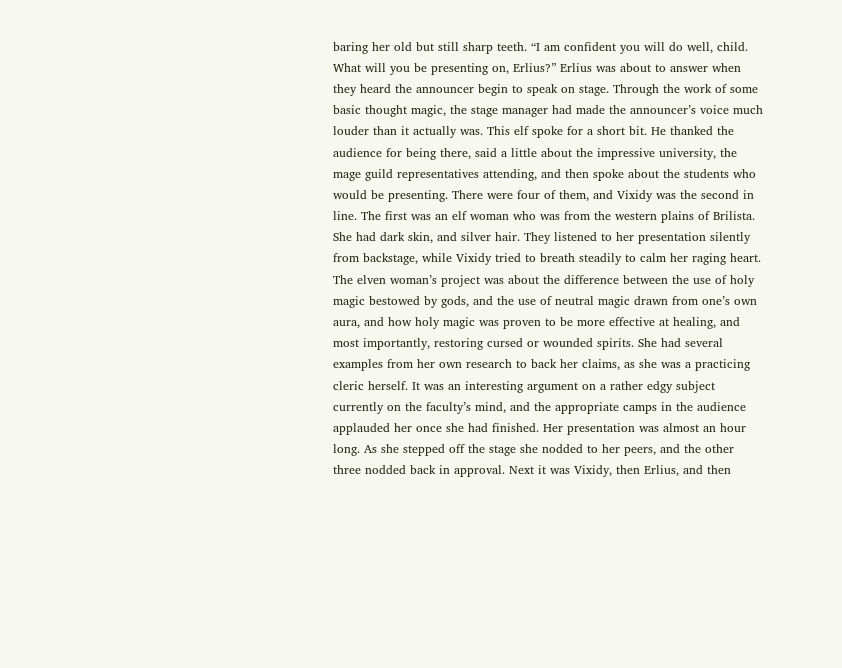baring her old but still sharp teeth. “I am confident you will do well, child. What will you be presenting on, Erlius?” Erlius was about to answer when they heard the announcer begin to speak on stage. Through the work of some basic thought magic, the stage manager had made the announcer’s voice much louder than it actually was. This elf spoke for a short bit. He thanked the audience for being there, said a little about the impressive university, the mage guild representatives attending, and then spoke about the students who would be presenting. There were four of them, and Vixidy was the second in line. The first was an elf woman who was from the western plains of Brilista. She had dark skin, and silver hair. They listened to her presentation silently from backstage, while Vixidy tried to breath steadily to calm her raging heart. The elven woman’s project was about the difference between the use of holy magic bestowed by gods, and the use of neutral magic drawn from one’s own aura, and how holy magic was proven to be more effective at healing, and most importantly, restoring cursed or wounded spirits. She had several examples from her own research to back her claims, as she was a practicing cleric herself. It was an interesting argument on a rather edgy subject currently on the faculty’s mind, and the appropriate camps in the audience applauded her once she had finished. Her presentation was almost an hour long. As she stepped off the stage she nodded to her peers, and the other three nodded back in approval. Next it was Vixidy, then Erlius, and then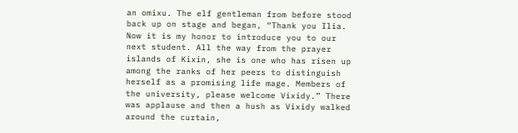an omixu. The elf gentleman from before stood back up on stage and began, “Thank you Ilia. Now it is my honor to introduce you to our next student. All the way from the prayer islands of Kixin, she is one who has risen up among the ranks of her peers to distinguish herself as a promising life mage. Members of the university, please welcome Vixidy.” There was applause and then a hush as Vixidy walked around the curtain,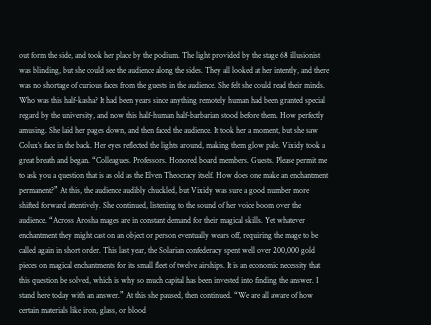out form the side, and took her place by the podium. The light provided by the stage 68 illusionist was blinding, but she could see the audience along the sides. They all looked at her intently, and there was no shortage of curious faces from the guests in the audience. She felt she could read their minds. Who was this half-kasha? It had been years since anything remotely human had been granted special regard by the university, and now this half-human half-barbarian stood before them. How perfectly amusing. She laid her pages down, and then faced the audience. It took her a moment, but she saw Colux’s face in the back. Her eyes reflected the lights around, making them glow pale. Vixidy took a great breath and began. “Colleagues. Professors. Honored board members. Guests. Please permit me to ask you a question that is as old as the Elven Theocracy itself. How does one make an enchantment permanent?” At this, the audience audibly chuckled, but Vixidy was sure a good number more shifted forward attentively. She continued, listening to the sound of her voice boom over the audience. “Across Arosha mages are in constant demand for their magical skills. Yet whatever enchantment they might cast on an object or person eventually wears off, requiring the mage to be called again in short order. This last year, the Solarian confederacy spent well over 200,000 gold pieces on magical enchantments for its small fleet of twelve airships. It is an economic necessity that this question be solved, which is why so much capital has been invested into finding the answer. I stand here today with an answer.” At this she paused, then continued. “We are all aware of how certain materials like iron, glass, or blood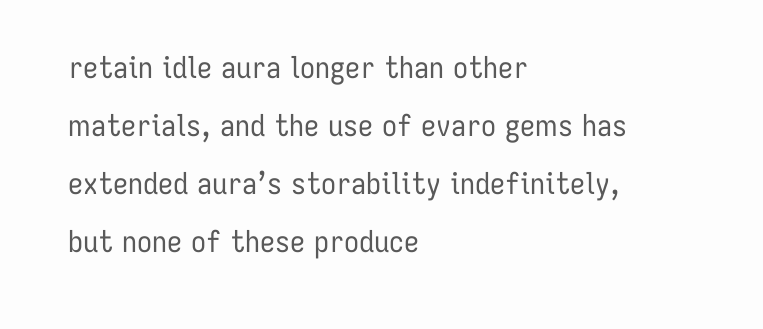retain idle aura longer than other materials, and the use of evaro gems has extended aura’s storability indefinitely, but none of these produce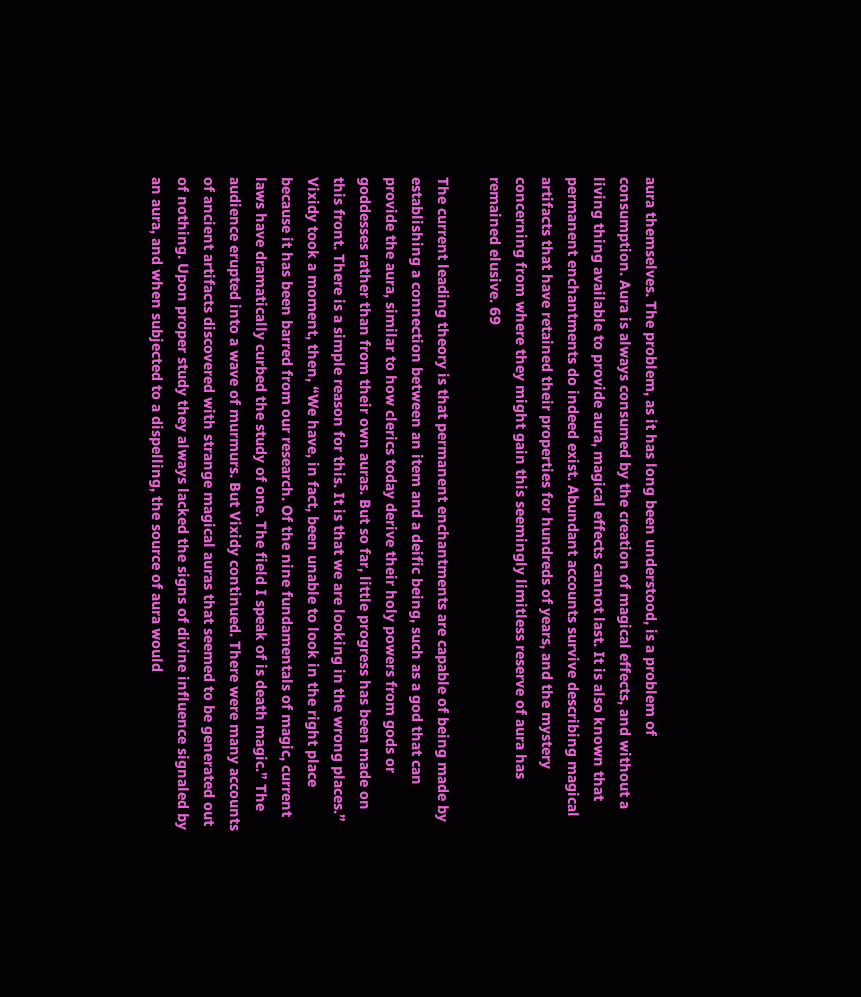aura themselves. The problem, as it has long been understood, is a problem of consumption. Aura is always consumed by the creation of magical effects, and without a living thing available to provide aura, magical effects cannot last. It is also known that permanent enchantments do indeed exist. Abundant accounts survive describing magical artifacts that have retained their properties for hundreds of years, and the mystery concerning from where they might gain this seemingly limitless reserve of aura has remained elusive. 69

The current leading theory is that permanent enchantments are capable of being made by establishing a connection between an item and a deific being, such as a god that can provide the aura, similar to how clerics today derive their holy powers from gods or goddesses rather than from their own auras. But so far, little progress has been made on this front. There is a simple reason for this. It is that we are looking in the wrong places.” Vixidy took a moment, then, “We have, in fact, been unable to look in the right place because it has been barred from our research. Of the nine fundamentals of magic, current laws have dramatically curbed the study of one. The field I speak of is death magic.” The audience erupted into a wave of murmurs. But Vixidy continued. There were many accounts of ancient artifacts discovered with strange magical auras that seemed to be generated out of nothing. Upon proper study they always lacked the signs of divine influence signaled by an aura, and when subjected to a dispelling, the source of aura would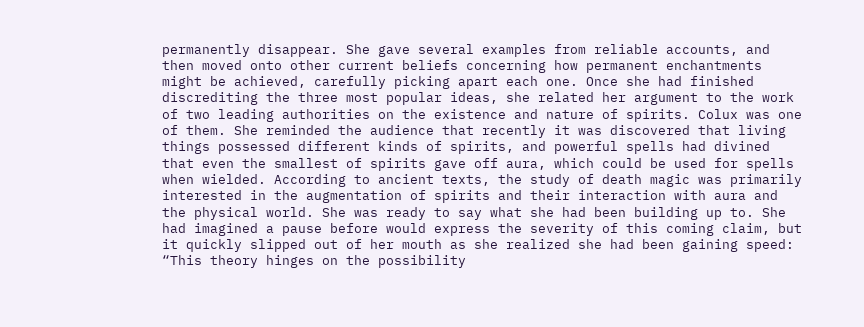permanently disappear. She gave several examples from reliable accounts, and then moved onto other current beliefs concerning how permanent enchantments might be achieved, carefully picking apart each one. Once she had finished discrediting the three most popular ideas, she related her argument to the work of two leading authorities on the existence and nature of spirits. Colux was one of them. She reminded the audience that recently it was discovered that living things possessed different kinds of spirits, and powerful spells had divined that even the smallest of spirits gave off aura, which could be used for spells when wielded. According to ancient texts, the study of death magic was primarily interested in the augmentation of spirits and their interaction with aura and the physical world. She was ready to say what she had been building up to. She had imagined a pause before would express the severity of this coming claim, but it quickly slipped out of her mouth as she realized she had been gaining speed: “This theory hinges on the possibility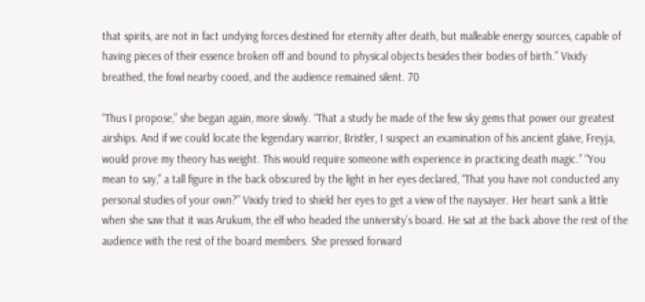that spirits, are not in fact undying forces destined for eternity after death, but malleable energy sources, capable of having pieces of their essence broken off and bound to physical objects besides their bodies of birth.” Vixidy breathed, the fowl nearby cooed, and the audience remained silent. 70

“Thus I propose,” she began again, more slowly. “That a study be made of the few sky gems that power our greatest airships. And if we could locate the legendary warrior, Bristler, I suspect an examination of his ancient glaive, Freyja, would prove my theory has weight. This would require someone with experience in practicing death magic.” “You mean to say,” a tall figure in the back obscured by the light in her eyes declared, “That you have not conducted any personal studies of your own?” Vixidy tried to shield her eyes to get a view of the naysayer. Her heart sank a little when she saw that it was Arukum, the elf who headed the university’s board. He sat at the back above the rest of the audience with the rest of the board members. She pressed forward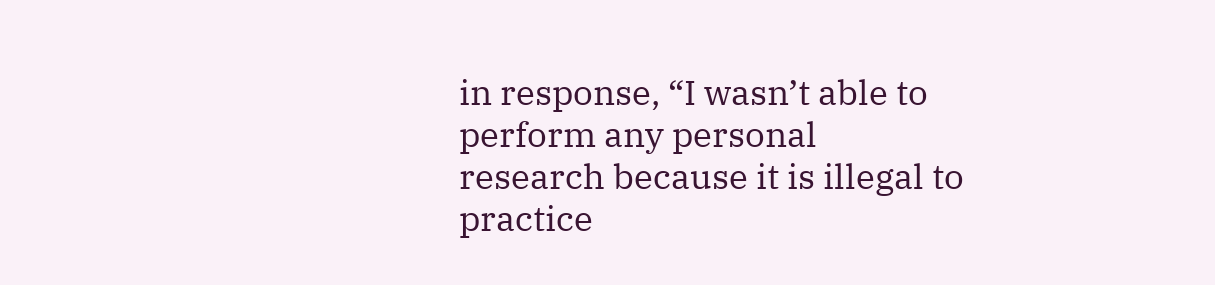in response, “I wasn’t able to perform any personal research because it is illegal to practice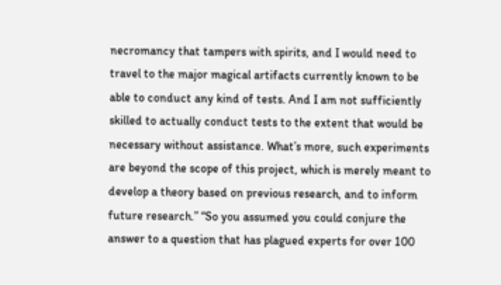necromancy that tampers with spirits, and I would need to travel to the major magical artifacts currently known to be able to conduct any kind of tests. And I am not sufficiently skilled to actually conduct tests to the extent that would be necessary without assistance. What’s more, such experiments are beyond the scope of this project, which is merely meant to develop a theory based on previous research, and to inform future research.” “So you assumed you could conjure the answer to a question that has plagued experts for over 100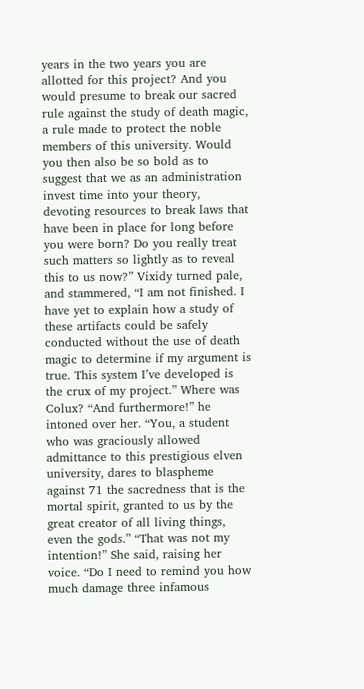years in the two years you are allotted for this project? And you would presume to break our sacred rule against the study of death magic, a rule made to protect the noble members of this university. Would you then also be so bold as to suggest that we as an administration invest time into your theory, devoting resources to break laws that have been in place for long before you were born? Do you really treat such matters so lightly as to reveal this to us now?” Vixidy turned pale, and stammered, “I am not finished. I have yet to explain how a study of these artifacts could be safely conducted without the use of death magic to determine if my argument is true. This system I’ve developed is the crux of my project.” Where was Colux? “And furthermore!” he intoned over her. “You, a student who was graciously allowed admittance to this prestigious elven university, dares to blaspheme against 71 the sacredness that is the mortal spirit, granted to us by the great creator of all living things, even the gods.” “That was not my intention!” She said, raising her voice. “Do I need to remind you how much damage three infamous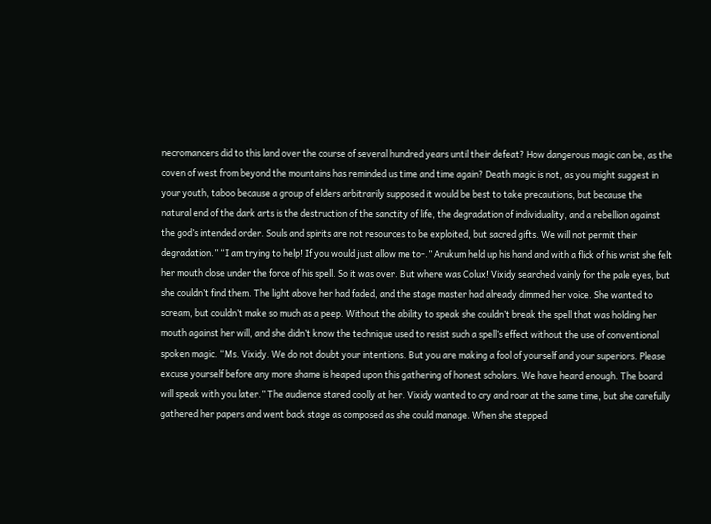necromancers did to this land over the course of several hundred years until their defeat? How dangerous magic can be, as the coven of west from beyond the mountains has reminded us time and time again? Death magic is not, as you might suggest in your youth, taboo because a group of elders arbitrarily supposed it would be best to take precautions, but because the natural end of the dark arts is the destruction of the sanctity of life, the degradation of individuality, and a rebellion against the god’s intended order. Souls and spirits are not resources to be exploited, but sacred gifts. We will not permit their degradation.” “I am trying to help! If you would just allow me to-.” Arukum held up his hand and with a flick of his wrist she felt her mouth close under the force of his spell. So it was over. But where was Colux! Vixidy searched vainly for the pale eyes, but she couldn’t find them. The light above her had faded, and the stage master had already dimmed her voice. She wanted to scream, but couldn’t make so much as a peep. Without the ability to speak she couldn’t break the spell that was holding her mouth against her will, and she didn’t know the technique used to resist such a spell’s effect without the use of conventional spoken magic. “Ms. Vixidy. We do not doubt your intentions. But you are making a fool of yourself and your superiors. Please excuse yourself before any more shame is heaped upon this gathering of honest scholars. We have heard enough. The board will speak with you later.” The audience stared coolly at her. Vixidy wanted to cry and roar at the same time, but she carefully gathered her papers and went back stage as composed as she could manage. When she stepped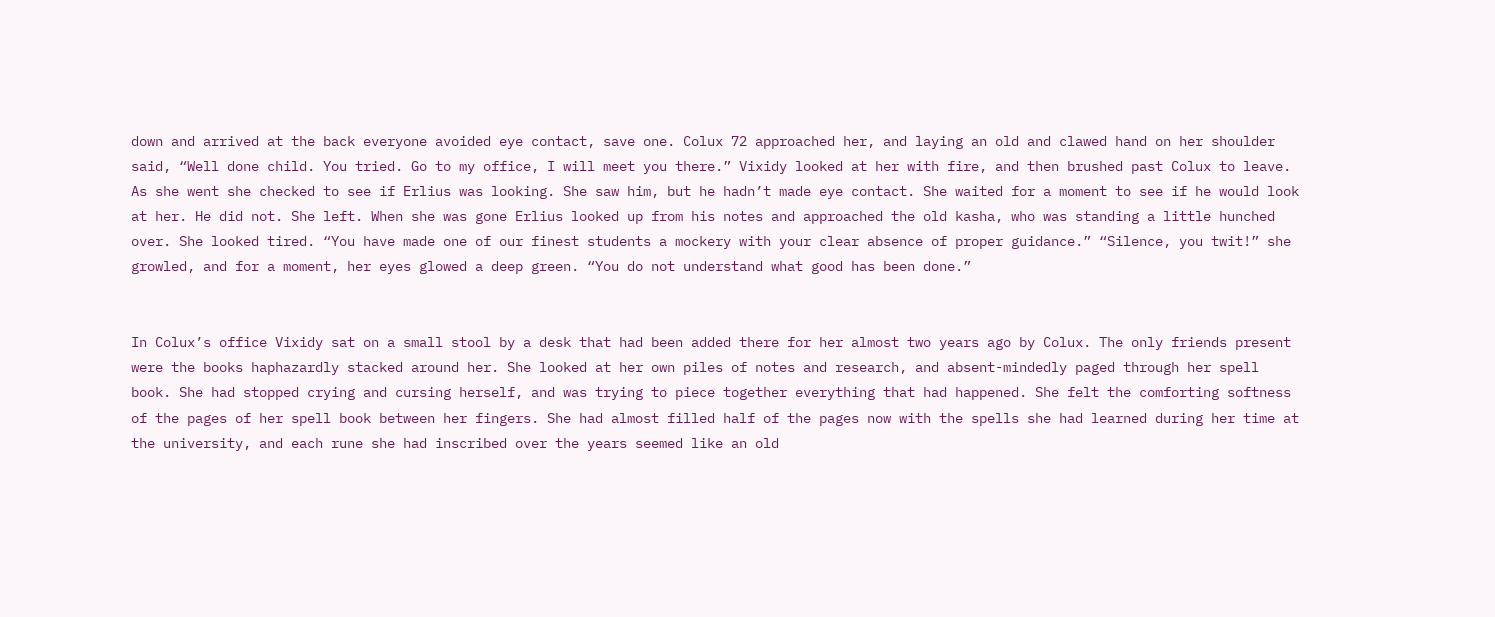down and arrived at the back everyone avoided eye contact, save one. Colux 72 approached her, and laying an old and clawed hand on her shoulder said, “Well done child. You tried. Go to my office, I will meet you there.” Vixidy looked at her with fire, and then brushed past Colux to leave. As she went she checked to see if Erlius was looking. She saw him, but he hadn’t made eye contact. She waited for a moment to see if he would look at her. He did not. She left. When she was gone Erlius looked up from his notes and approached the old kasha, who was standing a little hunched over. She looked tired. “You have made one of our finest students a mockery with your clear absence of proper guidance.” “Silence, you twit!” she growled, and for a moment, her eyes glowed a deep green. “You do not understand what good has been done.”


In Colux’s office Vixidy sat on a small stool by a desk that had been added there for her almost two years ago by Colux. The only friends present were the books haphazardly stacked around her. She looked at her own piles of notes and research, and absent-mindedly paged through her spell book. She had stopped crying and cursing herself, and was trying to piece together everything that had happened. She felt the comforting softness of the pages of her spell book between her fingers. She had almost filled half of the pages now with the spells she had learned during her time at the university, and each rune she had inscribed over the years seemed like an old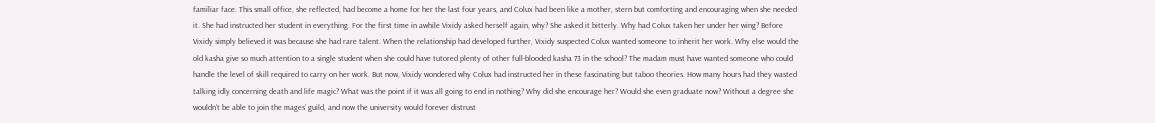familiar face. This small office, she reflected, had become a home for her the last four years, and Colux had been like a mother, stern but comforting and encouraging when she needed it. She had instructed her student in everything. For the first time in awhile Vixidy asked herself again, why? She asked it bitterly. Why had Colux taken her under her wing? Before Vixidy simply believed it was because she had rare talent. When the relationship had developed further, Vixidy suspected Colux wanted someone to inherit her work. Why else would the old kasha give so much attention to a single student when she could have tutored plenty of other full-blooded kasha 73 in the school? The madam must have wanted someone who could handle the level of skill required to carry on her work. But now, Vixidy wondered why Colux had instructed her in these fascinating but taboo theories. How many hours had they wasted talking idly concerning death and life magic? What was the point if it was all going to end in nothing? Why did she encourage her? Would she even graduate now? Without a degree she wouldn’t be able to join the mages’ guild, and now the university would forever distrust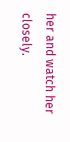her and watch her closely.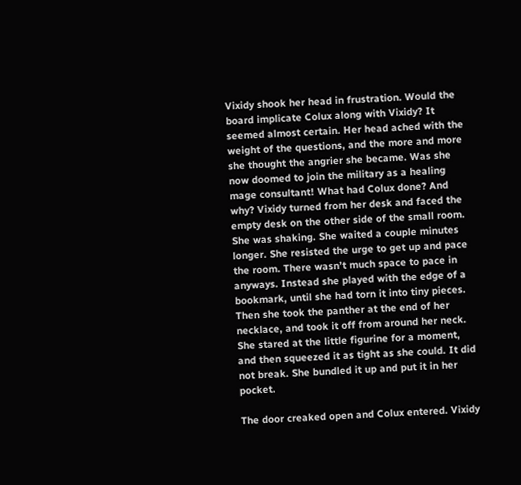Vixidy shook her head in frustration. Would the board implicate Colux along with Vixidy? It seemed almost certain. Her head ached with the weight of the questions, and the more and more she thought the angrier she became. Was she now doomed to join the military as a healing mage consultant! What had Colux done? And why? Vixidy turned from her desk and faced the empty desk on the other side of the small room. She was shaking. She waited a couple minutes longer. She resisted the urge to get up and pace the room. There wasn’t much space to pace in anyways. Instead she played with the edge of a bookmark, until she had torn it into tiny pieces. Then she took the panther at the end of her necklace, and took it off from around her neck. She stared at the little figurine for a moment, and then squeezed it as tight as she could. It did not break. She bundled it up and put it in her pocket.

The door creaked open and Colux entered. Vixidy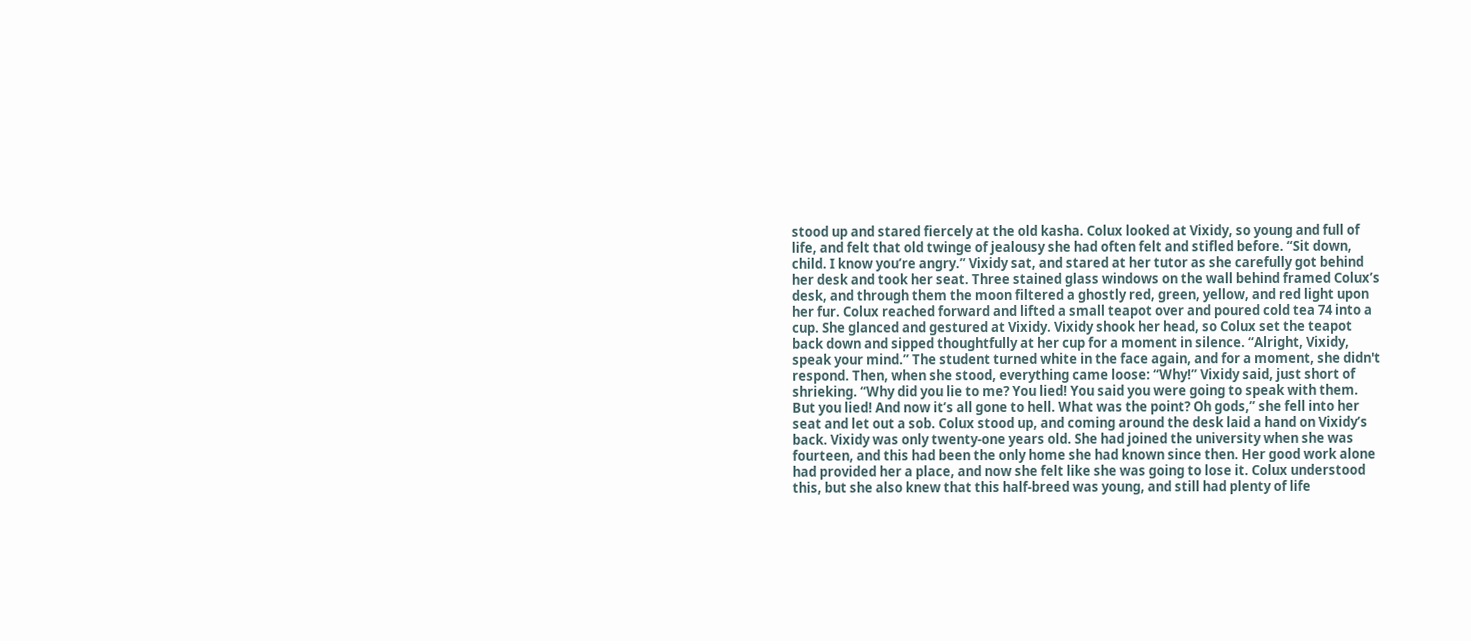stood up and stared fiercely at the old kasha. Colux looked at Vixidy, so young and full of life, and felt that old twinge of jealousy she had often felt and stifled before. “Sit down, child. I know you’re angry.” Vixidy sat, and stared at her tutor as she carefully got behind her desk and took her seat. Three stained glass windows on the wall behind framed Colux’s desk, and through them the moon filtered a ghostly red, green, yellow, and red light upon her fur. Colux reached forward and lifted a small teapot over and poured cold tea 74 into a cup. She glanced and gestured at Vixidy. Vixidy shook her head, so Colux set the teapot back down and sipped thoughtfully at her cup for a moment in silence. “Alright, Vixidy, speak your mind.” The student turned white in the face again, and for a moment, she didn't respond. Then, when she stood, everything came loose: “Why!” Vixidy said, just short of shrieking. “Why did you lie to me? You lied! You said you were going to speak with them. But you lied! And now it’s all gone to hell. What was the point? Oh gods,” she fell into her seat and let out a sob. Colux stood up, and coming around the desk laid a hand on Vixidy’s back. Vixidy was only twenty-one years old. She had joined the university when she was fourteen, and this had been the only home she had known since then. Her good work alone had provided her a place, and now she felt like she was going to lose it. Colux understood this, but she also knew that this half-breed was young, and still had plenty of life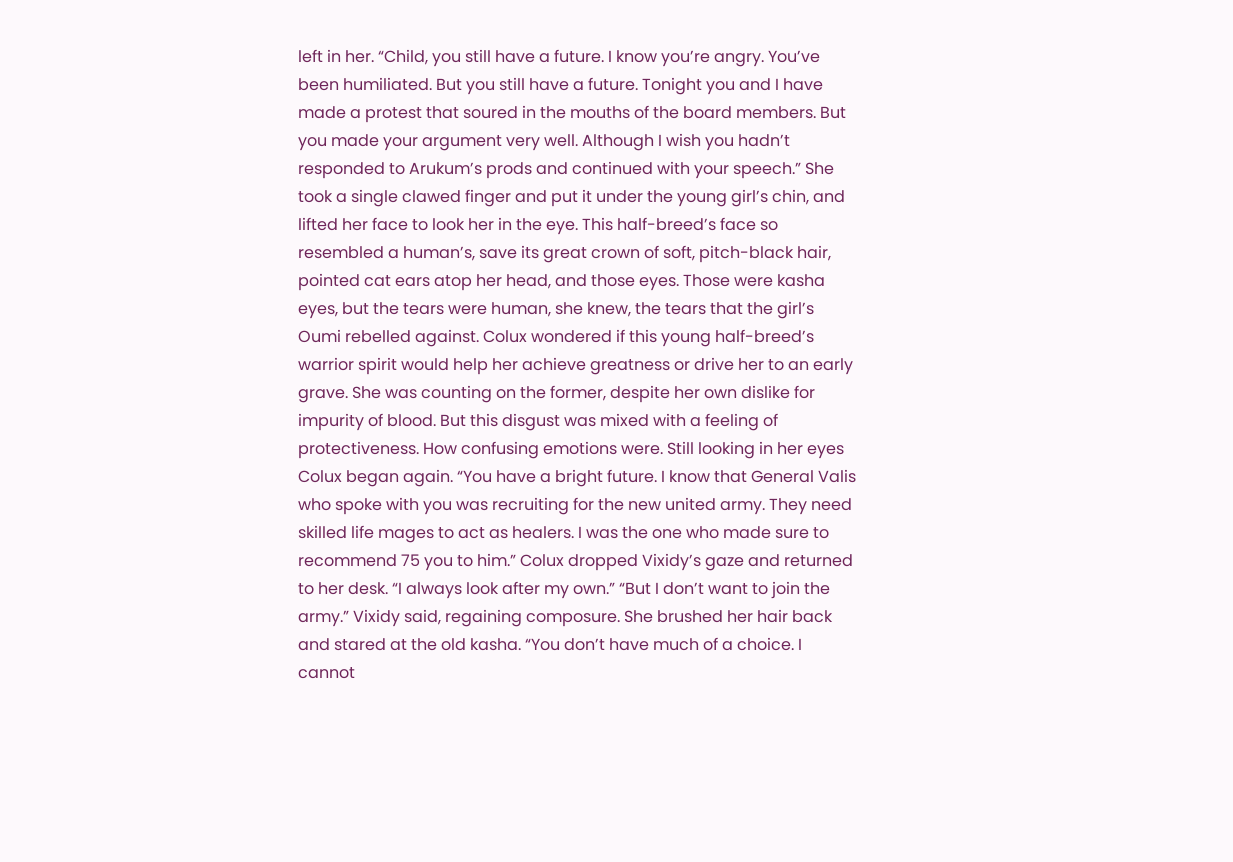left in her. “Child, you still have a future. I know you’re angry. You’ve been humiliated. But you still have a future. Tonight you and I have made a protest that soured in the mouths of the board members. But you made your argument very well. Although I wish you hadn’t responded to Arukum’s prods and continued with your speech.” She took a single clawed finger and put it under the young girl’s chin, and lifted her face to look her in the eye. This half-breed’s face so resembled a human’s, save its great crown of soft, pitch-black hair, pointed cat ears atop her head, and those eyes. Those were kasha eyes, but the tears were human, she knew, the tears that the girl’s Oumi rebelled against. Colux wondered if this young half-breed’s warrior spirit would help her achieve greatness or drive her to an early grave. She was counting on the former, despite her own dislike for impurity of blood. But this disgust was mixed with a feeling of protectiveness. How confusing emotions were. Still looking in her eyes Colux began again. “You have a bright future. I know that General Valis who spoke with you was recruiting for the new united army. They need skilled life mages to act as healers. I was the one who made sure to recommend 75 you to him.” Colux dropped Vixidy’s gaze and returned to her desk. “I always look after my own.” “But I don’t want to join the army.” Vixidy said, regaining composure. She brushed her hair back and stared at the old kasha. “You don’t have much of a choice. I cannot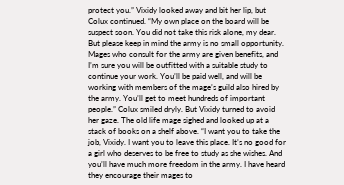protect you.” Vixidy looked away and bit her lip, but Colux continued. “My own place on the board will be suspect soon. You did not take this risk alone, my dear. But please keep in mind the army is no small opportunity. Mages who consult for the army are given benefits, and I’m sure you will be outfitted with a suitable study to continue your work. You’ll be paid well, and will be working with members of the mage’s guild also hired by the army. You’ll get to meet hundreds of important people.” Colux smiled dryly. But Vixidy turned to avoid her gaze. The old life mage sighed and looked up at a stack of books on a shelf above. “I want you to take the job, Vixidy. I want you to leave this place. It’s no good for a girl who deserves to be free to study as she wishes. And you’ll have much more freedom in the army. I have heard they encourage their mages to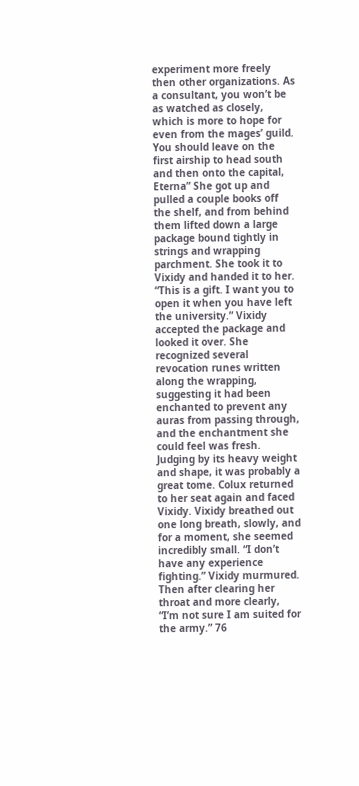experiment more freely then other organizations. As a consultant, you won’t be as watched as closely, which is more to hope for even from the mages’ guild. You should leave on the first airship to head south and then onto the capital, Eterna” She got up and pulled a couple books off the shelf, and from behind them lifted down a large package bound tightly in strings and wrapping parchment. She took it to Vixidy and handed it to her. “This is a gift. I want you to open it when you have left the university.” Vixidy accepted the package and looked it over. She recognized several revocation runes written along the wrapping, suggesting it had been enchanted to prevent any auras from passing through, and the enchantment she could feel was fresh. Judging by its heavy weight and shape, it was probably a great tome. Colux returned to her seat again and faced Vixidy. Vixidy breathed out one long breath, slowly, and for a moment, she seemed incredibly small. “I don’t have any experience fighting.” Vixidy murmured. Then after clearing her throat and more clearly, “I’m not sure I am suited for the army.” 76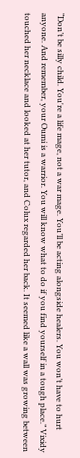“Don’t be silly child. You're a life mage, not a war mage. You’ll be acting alongside healers. You won’t have to hurt anyone. And remember, your Oumi is a warrior. You will know what to do if you find yourself in a tough place.” Vixidy touched her necklace and looked at her tutor, and Colux regarded her back. It seemed like a wall was growing between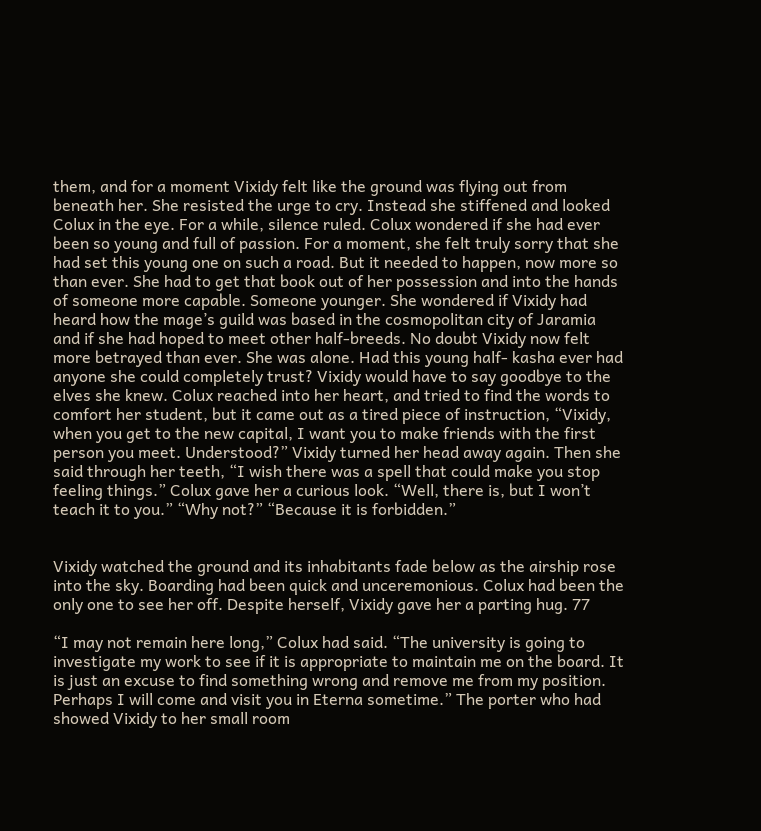them, and for a moment Vixidy felt like the ground was flying out from beneath her. She resisted the urge to cry. Instead she stiffened and looked Colux in the eye. For a while, silence ruled. Colux wondered if she had ever been so young and full of passion. For a moment, she felt truly sorry that she had set this young one on such a road. But it needed to happen, now more so than ever. She had to get that book out of her possession and into the hands of someone more capable. Someone younger. She wondered if Vixidy had heard how the mage’s guild was based in the cosmopolitan city of Jaramia and if she had hoped to meet other half-breeds. No doubt Vixidy now felt more betrayed than ever. She was alone. Had this young half- kasha ever had anyone she could completely trust? Vixidy would have to say goodbye to the elves she knew. Colux reached into her heart, and tried to find the words to comfort her student, but it came out as a tired piece of instruction, “Vixidy, when you get to the new capital, I want you to make friends with the first person you meet. Understood?” Vixidy turned her head away again. Then she said through her teeth, “I wish there was a spell that could make you stop feeling things.” Colux gave her a curious look. “Well, there is, but I won’t teach it to you.” “Why not?” “Because it is forbidden.”


Vixidy watched the ground and its inhabitants fade below as the airship rose into the sky. Boarding had been quick and unceremonious. Colux had been the only one to see her off. Despite herself, Vixidy gave her a parting hug. 77

“I may not remain here long,” Colux had said. “The university is going to investigate my work to see if it is appropriate to maintain me on the board. It is just an excuse to find something wrong and remove me from my position. Perhaps I will come and visit you in Eterna sometime.” The porter who had showed Vixidy to her small room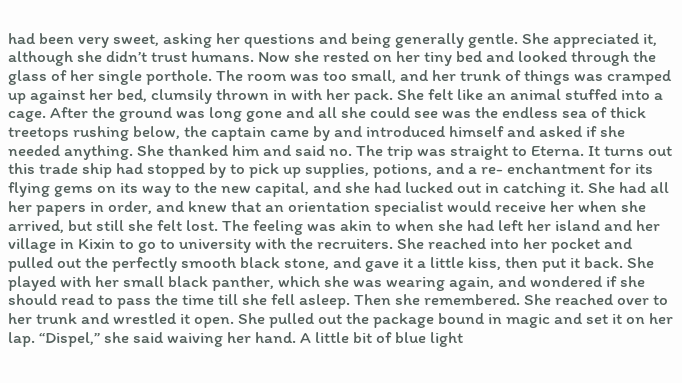had been very sweet, asking her questions and being generally gentle. She appreciated it, although she didn’t trust humans. Now she rested on her tiny bed and looked through the glass of her single porthole. The room was too small, and her trunk of things was cramped up against her bed, clumsily thrown in with her pack. She felt like an animal stuffed into a cage. After the ground was long gone and all she could see was the endless sea of thick treetops rushing below, the captain came by and introduced himself and asked if she needed anything. She thanked him and said no. The trip was straight to Eterna. It turns out this trade ship had stopped by to pick up supplies, potions, and a re- enchantment for its flying gems on its way to the new capital, and she had lucked out in catching it. She had all her papers in order, and knew that an orientation specialist would receive her when she arrived, but still she felt lost. The feeling was akin to when she had left her island and her village in Kixin to go to university with the recruiters. She reached into her pocket and pulled out the perfectly smooth black stone, and gave it a little kiss, then put it back. She played with her small black panther, which she was wearing again, and wondered if she should read to pass the time till she fell asleep. Then she remembered. She reached over to her trunk and wrestled it open. She pulled out the package bound in magic and set it on her lap. “Dispel,” she said waiving her hand. A little bit of blue light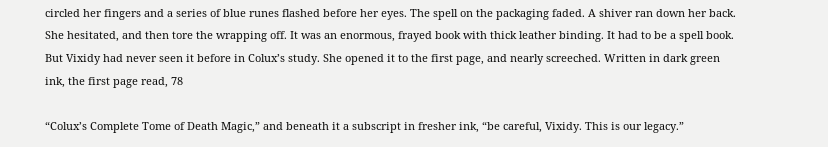circled her fingers and a series of blue runes flashed before her eyes. The spell on the packaging faded. A shiver ran down her back. She hesitated, and then tore the wrapping off. It was an enormous, frayed book with thick leather binding. It had to be a spell book. But Vixidy had never seen it before in Colux’s study. She opened it to the first page, and nearly screeched. Written in dark green ink, the first page read, 78

“Colux’s Complete Tome of Death Magic,” and beneath it a subscript in fresher ink, “be careful, Vixidy. This is our legacy.”